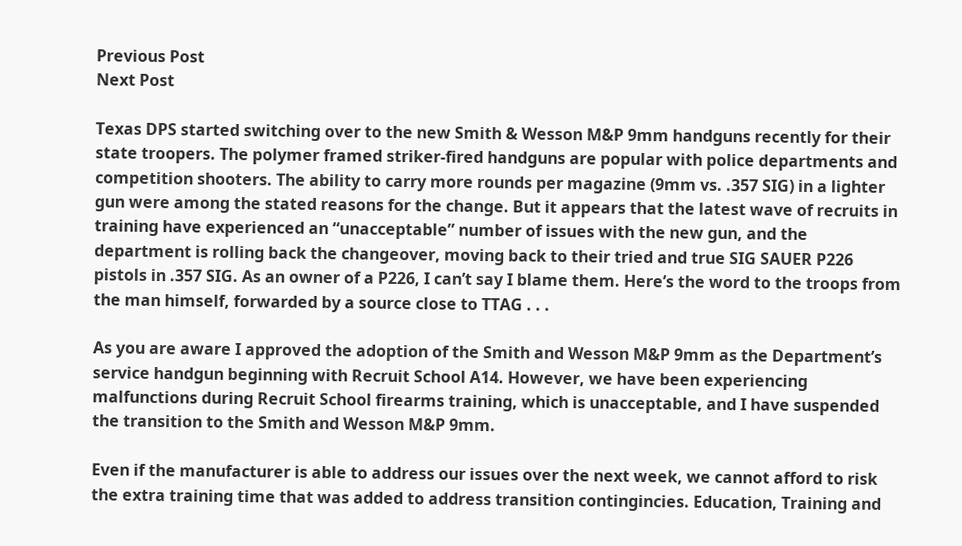Previous Post
Next Post

Texas DPS started switching over to the new Smith & Wesson M&P 9mm handguns recently for their state troopers. The polymer framed striker-fired handguns are popular with police departments and competition shooters. The ability to carry more rounds per magazine (9mm vs. .357 SIG) in a lighter gun were among the stated reasons for the change. But it appears that the latest wave of recruits in training have experienced an “unacceptable” number of issues with the new gun, and the department is rolling back the changeover, moving back to their tried and true SIG SAUER P226 pistols in .357 SIG. As an owner of a P226, I can’t say I blame them. Here’s the word to the troops from the man himself, forwarded by a source close to TTAG . . .

As you are aware I approved the adoption of the Smith and Wesson M&P 9mm as the Department’s service handgun beginning with Recruit School A14. However, we have been experiencing malfunctions during Recruit School firearms training, which is unacceptable, and I have suspended the transition to the Smith and Wesson M&P 9mm.

Even if the manufacturer is able to address our issues over the next week, we cannot afford to risk the extra training time that was added to address transition contingincies. Education, Training and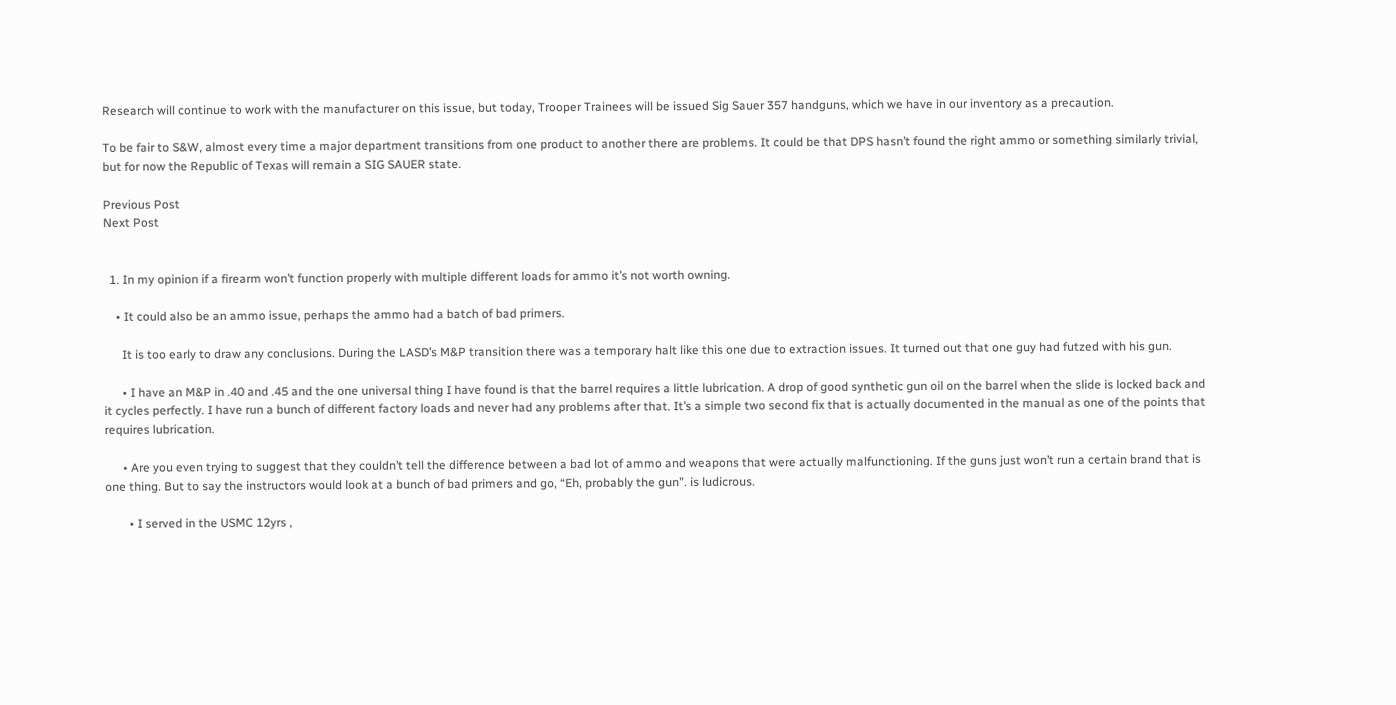Research will continue to work with the manufacturer on this issue, but today, Trooper Trainees will be issued Sig Sauer 357 handguns, which we have in our inventory as a precaution.

To be fair to S&W, almost every time a major department transitions from one product to another there are problems. It could be that DPS hasn’t found the right ammo or something similarly trivial, but for now the Republic of Texas will remain a SIG SAUER state.

Previous Post
Next Post


  1. In my opinion if a firearm won’t function properly with multiple different loads for ammo it’s not worth owning.

    • It could also be an ammo issue, perhaps the ammo had a batch of bad primers.

      It is too early to draw any conclusions. During the LASD’s M&P transition there was a temporary halt like this one due to extraction issues. It turned out that one guy had futzed with his gun.

      • I have an M&P in .40 and .45 and the one universal thing I have found is that the barrel requires a little lubrication. A drop of good synthetic gun oil on the barrel when the slide is locked back and it cycles perfectly. I have run a bunch of different factory loads and never had any problems after that. It’s a simple two second fix that is actually documented in the manual as one of the points that requires lubrication.

      • Are you even trying to suggest that they couldn’t tell the difference between a bad lot of ammo and weapons that were actually malfunctioning. If the guns just won’t run a certain brand that is one thing. But to say the instructors would look at a bunch of bad primers and go, “Eh, probably the gun”. is ludicrous.

        • I served in the USMC 12yrs ,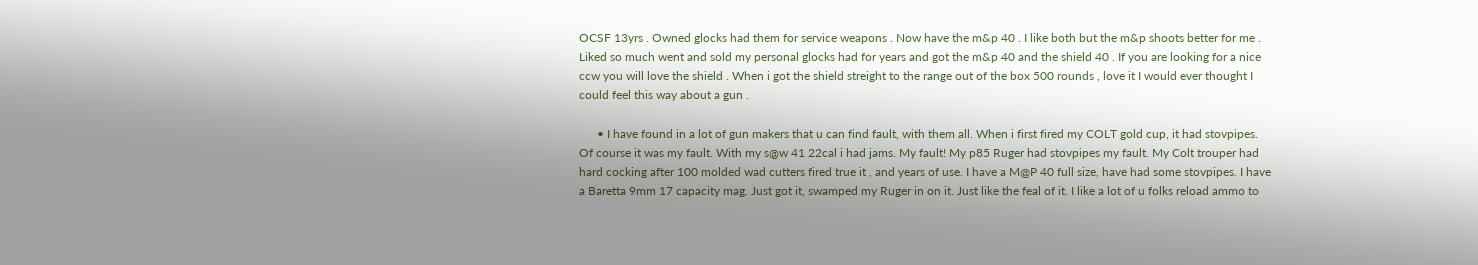OCSF 13yrs . Owned glocks had them for service weapons . Now have the m&p 40 . I like both but the m&p shoots better for me . Liked so much went and sold my personal glocks had for years and got the m&p 40 and the shield 40 . If you are looking for a nice ccw you will love the shield . When i got the shield streight to the range out of the box 500 rounds , love it I would ever thought I could feel this way about a gun .

      • I have found in a lot of gun makers that u can find fault, with them all. When i first fired my COLT gold cup, it had stovpipes. Of course it was my fault. With my s@w 41 22cal i had jams. My fault! My p85 Ruger had stovpipes my fault. My Colt trouper had hard cocking after 100 molded wad cutters fired true it , and years of use. I have a M@P 40 full size, have had some stovpipes. I have a Baretta 9mm 17 capacity mag. Just got it, swamped my Ruger in on it. Just like the feal of it. I like a lot of u folks reload ammo to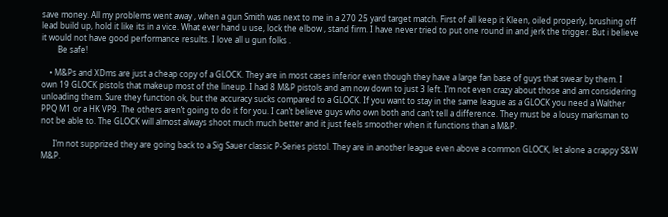save money. All my problems went away , when a gun Smith was next to me in a 270 25 yard target match. First of all keep it Kleen, oiled properly, brushing off lead build up, hold it like its in a vice. What ever hand u use, lock the elbow , stand firm. I have never tried to put one round in and jerk the trigger. But i believe it would not have good performance results. I love all u gun folks .
        Be safe!

    • M&Ps and XDms are just a cheap copy of a GLOCK. They are in most cases inferior even though they have a large fan base of guys that swear by them. I own 19 GLOCK pistols that makeup most of the lineup. I had 8 M&P pistols and am now down to just 3 left. I’m not even crazy about those and am considering unloading them. Sure they function ok, but the accuracy sucks compared to a GLOCK. If you want to stay in the same league as a GLOCK you need a Walther PPQ M1 or a HK VP9. The others aren’t going to do it for you. I can’t believe guys who own both and can’t tell a difference. They must be a lousy marksman to not be able to. The GLOCK will almost always shoot much much better and it just feels smoother when it functions than a M&P.

      I’m not supprized they are going back to a Sig Sauer classic P-Series pistol. They are in another league even above a common GLOCK, let alone a crappy S&W M&P.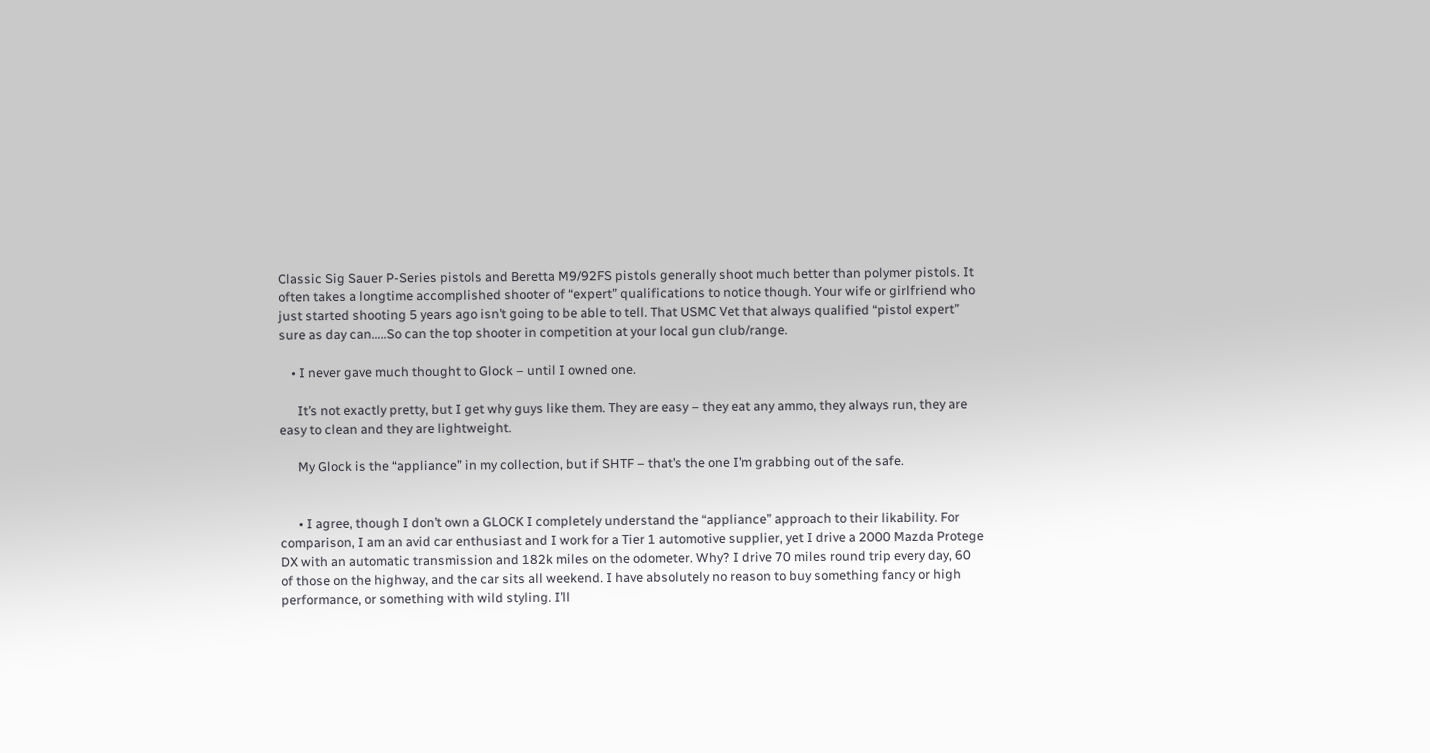Classic Sig Sauer P-Series pistols and Beretta M9/92FS pistols generally shoot much better than polymer pistols. It often takes a longtime accomplished shooter of “expert” qualifications to notice though. Your wife or girlfriend who just started shooting 5 years ago isn’t going to be able to tell. That USMC Vet that always qualified “pistol expert” sure as day can…..So can the top shooter in competition at your local gun club/range.

    • I never gave much thought to Glock – until I owned one.

      It’s not exactly pretty, but I get why guys like them. They are easy – they eat any ammo, they always run, they are easy to clean and they are lightweight.

      My Glock is the “appliance” in my collection, but if SHTF – that’s the one I’m grabbing out of the safe.


      • I agree, though I don’t own a GLOCK I completely understand the “appliance” approach to their likability. For comparison, I am an avid car enthusiast and I work for a Tier 1 automotive supplier, yet I drive a 2000 Mazda Protege DX with an automatic transmission and 182k miles on the odometer. Why? I drive 70 miles round trip every day, 60 of those on the highway, and the car sits all weekend. I have absolutely no reason to buy something fancy or high performance, or something with wild styling. I’ll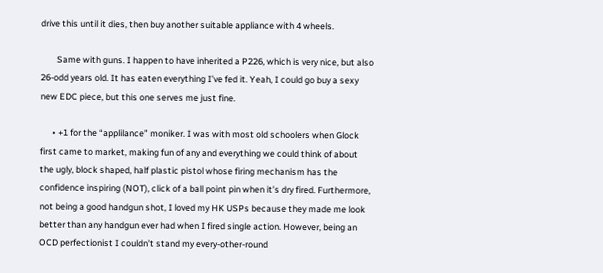drive this until it dies, then buy another suitable appliance with 4 wheels.

        Same with guns. I happen to have inherited a P226, which is very nice, but also 26-odd years old. It has eaten everything I’ve fed it. Yeah, I could go buy a sexy new EDC piece, but this one serves me just fine.

      • +1 for the “applilance” moniker. I was with most old schoolers when Glock first came to market, making fun of any and everything we could think of about the ugly, block shaped, half plastic pistol whose firing mechanism has the confidence inspiring (NOT), click of a ball point pin when it’s dry fired. Furthermore, not being a good handgun shot, I loved my HK USPs because they made me look better than any handgun ever had when I fired single action. However, being an OCD perfectionist I couldn’t stand my every-other-round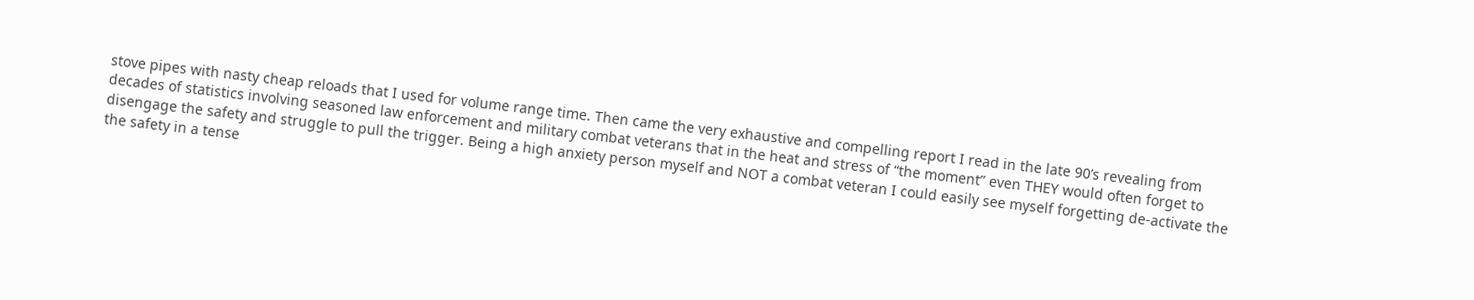stove pipes with nasty cheap reloads that I used for volume range time. Then came the very exhaustive and compelling report I read in the late 90’s revealing from decades of statistics involving seasoned law enforcement and military combat veterans that in the heat and stress of “the moment” even THEY would often forget to disengage the safety and struggle to pull the trigger. Being a high anxiety person myself and NOT a combat veteran I could easily see myself forgetting de-activate the the safety in a tense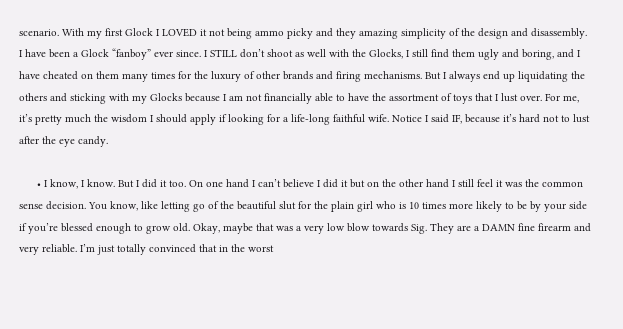scenario. With my first Glock I LOVED it not being ammo picky and they amazing simplicity of the design and disassembly. I have been a Glock “fanboy” ever since. I STILL don’t shoot as well with the Glocks, I still find them ugly and boring, and I have cheated on them many times for the luxury of other brands and firing mechanisms. But I always end up liquidating the others and sticking with my Glocks because I am not financially able to have the assortment of toys that I lust over. For me, it’s pretty much the wisdom I should apply if looking for a life-long faithful wife. Notice I said IF, because it’s hard not to lust after the eye candy.

      • I know, I know. But I did it too. On one hand I can’t believe I did it but on the other hand I still feel it was the common sense decision. You know, like letting go of the beautiful slut for the plain girl who is 10 times more likely to be by your side if you’re blessed enough to grow old. Okay, maybe that was a very low blow towards Sig. They are a DAMN fine firearm and very reliable. I’m just totally convinced that in the worst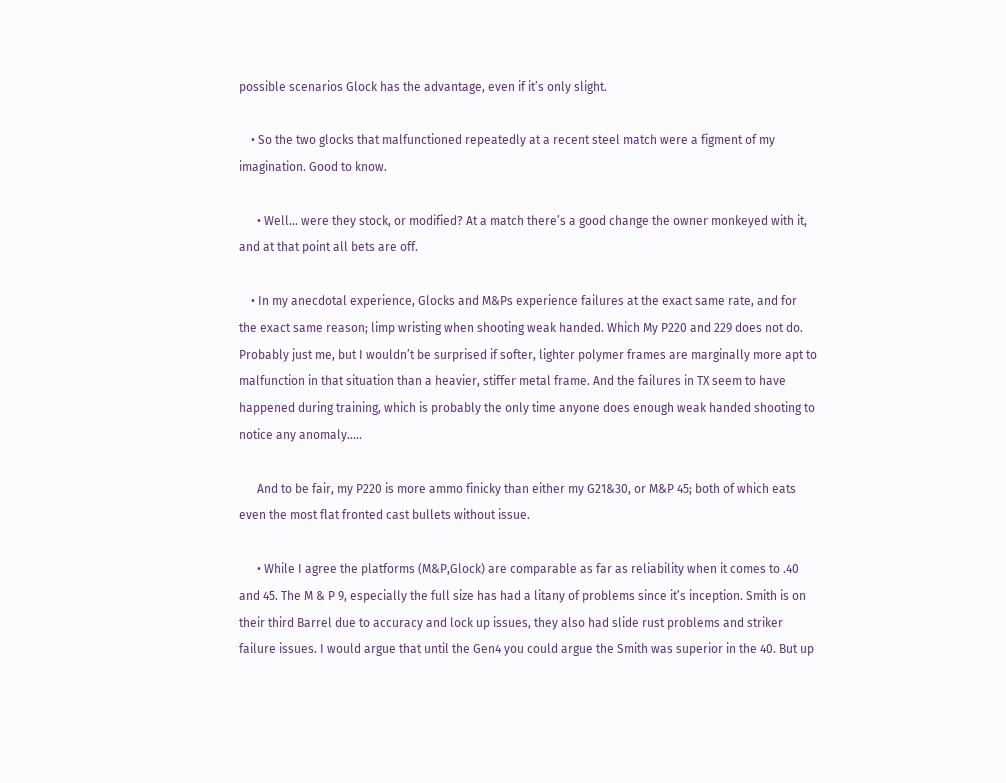possible scenarios Glock has the advantage, even if it’s only slight.

    • So the two glocks that malfunctioned repeatedly at a recent steel match were a figment of my imagination. Good to know.

      • Well… were they stock, or modified? At a match there’s a good change the owner monkeyed with it, and at that point all bets are off.

    • In my anecdotal experience, Glocks and M&Ps experience failures at the exact same rate, and for the exact same reason; limp wristing when shooting weak handed. Which My P220 and 229 does not do. Probably just me, but I wouldn’t be surprised if softer, lighter polymer frames are marginally more apt to malfunction in that situation than a heavier, stiffer metal frame. And the failures in TX seem to have happened during training, which is probably the only time anyone does enough weak handed shooting to notice any anomaly…..

      And to be fair, my P220 is more ammo finicky than either my G21&30, or M&P 45; both of which eats even the most flat fronted cast bullets without issue.

      • While I agree the platforms (M&P,Glock) are comparable as far as reliability when it comes to .40 and 45. The M & P 9, especially the full size has had a litany of problems since it’s inception. Smith is on their third Barrel due to accuracy and lock up issues, they also had slide rust problems and striker failure issues. I would argue that until the Gen4 you could argue the Smith was superior in the 40. But up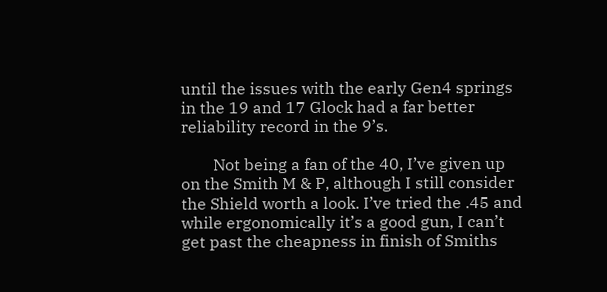until the issues with the early Gen4 springs in the 19 and 17 Glock had a far better reliability record in the 9’s.

        Not being a fan of the 40, I’ve given up on the Smith M & P, although I still consider the Shield worth a look. I’ve tried the .45 and while ergonomically it’s a good gun, I can’t get past the cheapness in finish of Smiths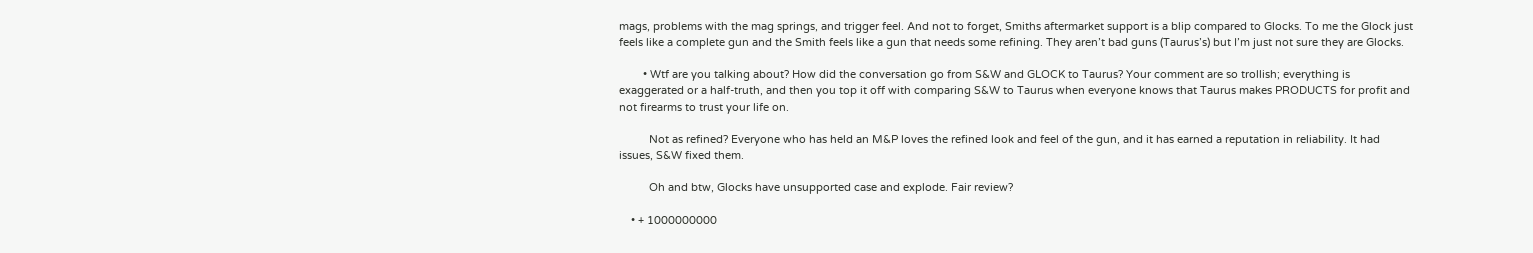mags, problems with the mag springs, and trigger feel. And not to forget, Smiths aftermarket support is a blip compared to Glocks. To me the Glock just feels like a complete gun and the Smith feels like a gun that needs some refining. They aren’t bad guns (Taurus’s) but I’m just not sure they are Glocks.

        • Wtf are you talking about? How did the conversation go from S&W and GLOCK to Taurus? Your comment are so trollish; everything is exaggerated or a half-truth, and then you top it off with comparing S&W to Taurus when everyone knows that Taurus makes PRODUCTS for profit and not firearms to trust your life on.

          Not as refined? Everyone who has held an M&P loves the refined look and feel of the gun, and it has earned a reputation in reliability. It had issues, S&W fixed them.

          Oh and btw, Glocks have unsupported case and explode. Fair review?

    • + 1000000000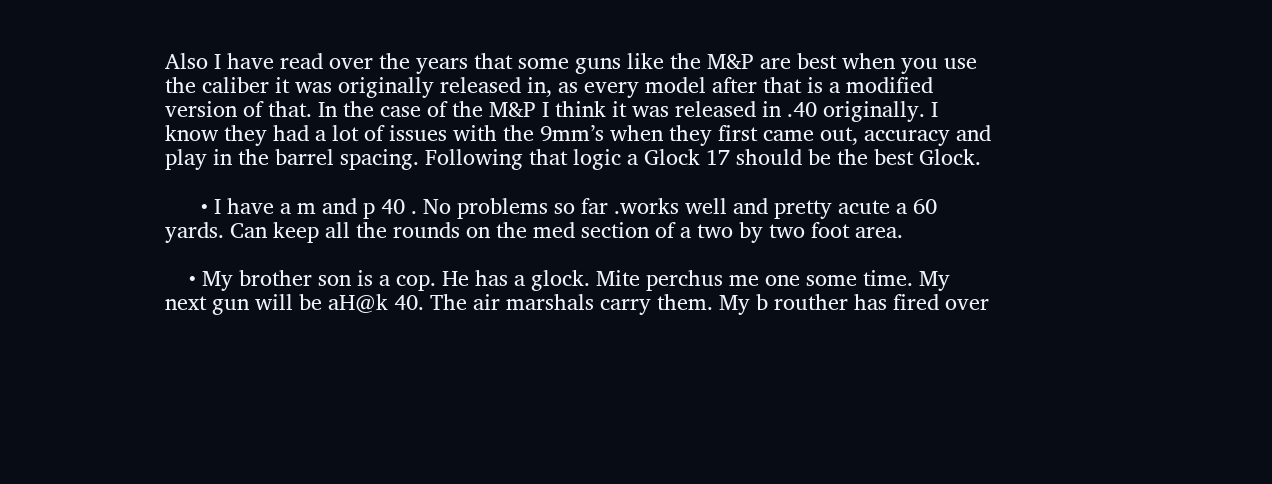Also I have read over the years that some guns like the M&P are best when you use the caliber it was originally released in, as every model after that is a modified version of that. In the case of the M&P I think it was released in .40 originally. I know they had a lot of issues with the 9mm’s when they first came out, accuracy and play in the barrel spacing. Following that logic a Glock 17 should be the best Glock.

      • I have a m and p 40 . No problems so far .works well and pretty acute a 60 yards. Can keep all the rounds on the med section of a two by two foot area.

    • My brother son is a cop. He has a glock. Mite perchus me one some time. My next gun will be aH@k 40. The air marshals carry them. My b routher has fired over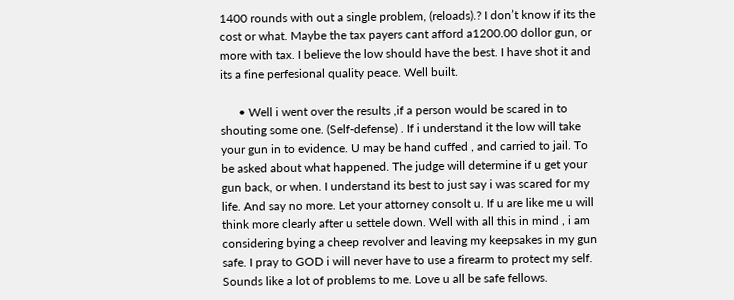1400 rounds with out a single problem, (reloads).? I don’t know if its the cost or what. Maybe the tax payers cant afford a1200.00 dollor gun, or more with tax. I believe the low should have the best. I have shot it and its a fine perfesional quality peace. Well built.

      • Well i went over the results ,if a person would be scared in to shouting some one. (Self-defense) . If i understand it the low will take your gun in to evidence. U may be hand cuffed , and carried to jail. To be asked about what happened. The judge will determine if u get your gun back, or when. I understand its best to just say i was scared for my life. And say no more. Let your attorney consolt u. If u are like me u will think more clearly after u settele down. Well with all this in mind , i am considering bying a cheep revolver and leaving my keepsakes in my gun safe. I pray to GOD i will never have to use a firearm to protect my self. Sounds like a lot of problems to me. Love u all be safe fellows.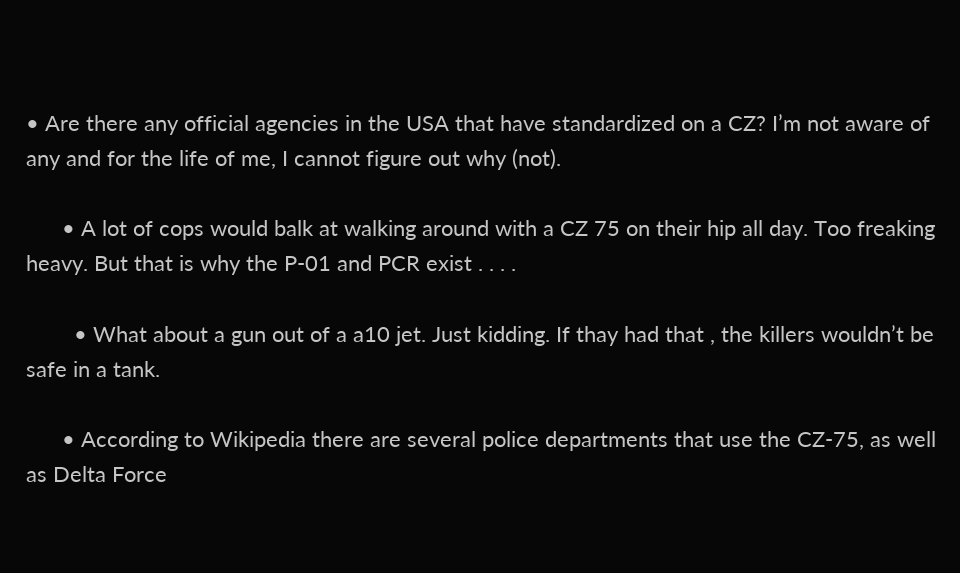• Are there any official agencies in the USA that have standardized on a CZ? I’m not aware of any and for the life of me, I cannot figure out why (not).

      • A lot of cops would balk at walking around with a CZ 75 on their hip all day. Too freaking heavy. But that is why the P-01 and PCR exist . . . .

        • What about a gun out of a a10 jet. Just kidding. If thay had that , the killers wouldn’t be safe in a tank.

      • According to Wikipedia there are several police departments that use the CZ-75, as well as Delta Force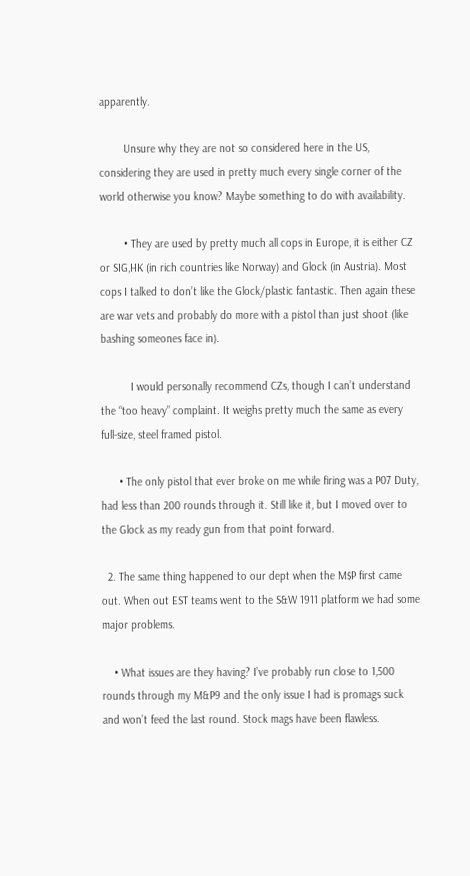apparently.

        Unsure why they are not so considered here in the US, considering they are used in pretty much every single corner of the world otherwise you know? Maybe something to do with availability.

        • They are used by pretty much all cops in Europe, it is either CZ or SIG,HK (in rich countries like Norway) and Glock (in Austria). Most cops I talked to don’t like the Glock/plastic fantastic. Then again these are war vets and probably do more with a pistol than just shoot (like bashing someones face in).

          I would personally recommend CZs, though I can’t understand the “too heavy” complaint. It weighs pretty much the same as every full-size, steel framed pistol.

      • The only pistol that ever broke on me while firing was a P07 Duty, had less than 200 rounds through it. Still like it, but I moved over to the Glock as my ready gun from that point forward.

  2. The same thing happened to our dept when the M$P first came out. When out EST teams went to the S&W 1911 platform we had some major problems.

    • What issues are they having? I’ve probably run close to 1,500 rounds through my M&P9 and the only issue I had is promags suck and won’t feed the last round. Stock mags have been flawless.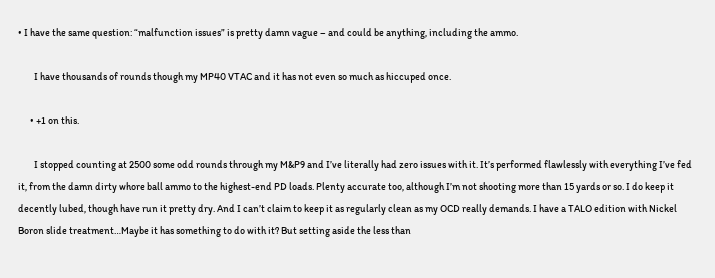• I have the same question: “malfunction issues” is pretty damn vague – and could be anything, including the ammo.

        I have thousands of rounds though my MP40 VTAC and it has not even so much as hiccuped once.

      • +1 on this.

        I stopped counting at 2500 some odd rounds through my M&P9 and I’ve literally had zero issues with it. It’s performed flawlessly with everything I’ve fed it, from the damn dirty whore ball ammo to the highest-end PD loads. Plenty accurate too, although I’m not shooting more than 15 yards or so. I do keep it decently lubed, though have run it pretty dry. And I can’t claim to keep it as regularly clean as my OCD really demands. I have a TALO edition with Nickel Boron slide treatment…Maybe it has something to do with it? But setting aside the less than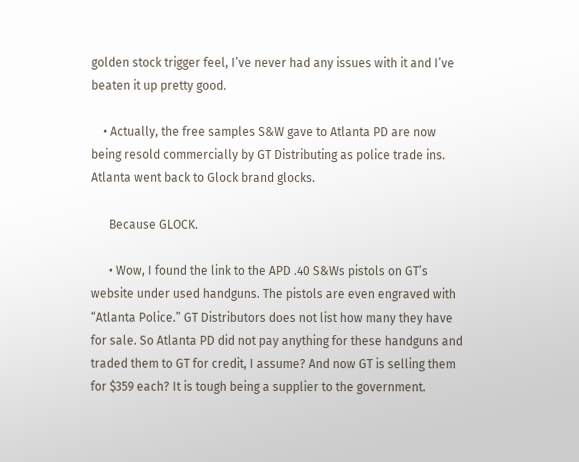golden stock trigger feel, I’ve never had any issues with it and I’ve beaten it up pretty good.

    • Actually, the free samples S&W gave to Atlanta PD are now being resold commercially by GT Distributing as police trade ins. Atlanta went back to Glock brand glocks.

      Because GLOCK.

      • Wow, I found the link to the APD .40 S&Ws pistols on GT’s website under used handguns. The pistols are even engraved with “Atlanta Police.” GT Distributors does not list how many they have for sale. So Atlanta PD did not pay anything for these handguns and traded them to GT for credit, I assume? And now GT is selling them for $359 each? It is tough being a supplier to the government.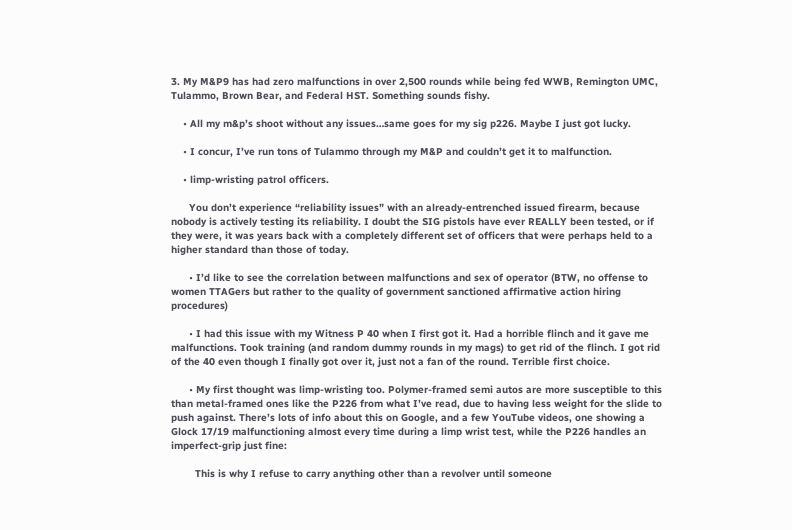3. My M&P9 has had zero malfunctions in over 2,500 rounds while being fed WWB, Remington UMC, Tulammo, Brown Bear, and Federal HST. Something sounds fishy.

    • All my m&p’s shoot without any issues…same goes for my sig p226. Maybe I just got lucky.

    • I concur, I’ve run tons of Tulammo through my M&P and couldn’t get it to malfunction.

    • limp-wristing patrol officers.

      You don’t experience “reliability issues” with an already-entrenched issued firearm, because nobody is actively testing its reliability. I doubt the SIG pistols have ever REALLY been tested, or if they were, it was years back with a completely different set of officers that were perhaps held to a higher standard than those of today.

      • I’d like to see the correlation between malfunctions and sex of operator (BTW, no offense to women TTAGers but rather to the quality of government sanctioned affirmative action hiring procedures)

      • I had this issue with my Witness P 40 when I first got it. Had a horrible flinch and it gave me malfunctions. Took training (and random dummy rounds in my mags) to get rid of the flinch. I got rid of the 40 even though I finally got over it, just not a fan of the round. Terrible first choice.

      • My first thought was limp-wristing too. Polymer-framed semi autos are more susceptible to this than metal-framed ones like the P226 from what I’ve read, due to having less weight for the slide to push against. There’s lots of info about this on Google, and a few YouTube videos, one showing a Glock 17/19 malfunctioning almost every time during a limp wrist test, while the P226 handles an imperfect-grip just fine:

        This is why I refuse to carry anything other than a revolver until someone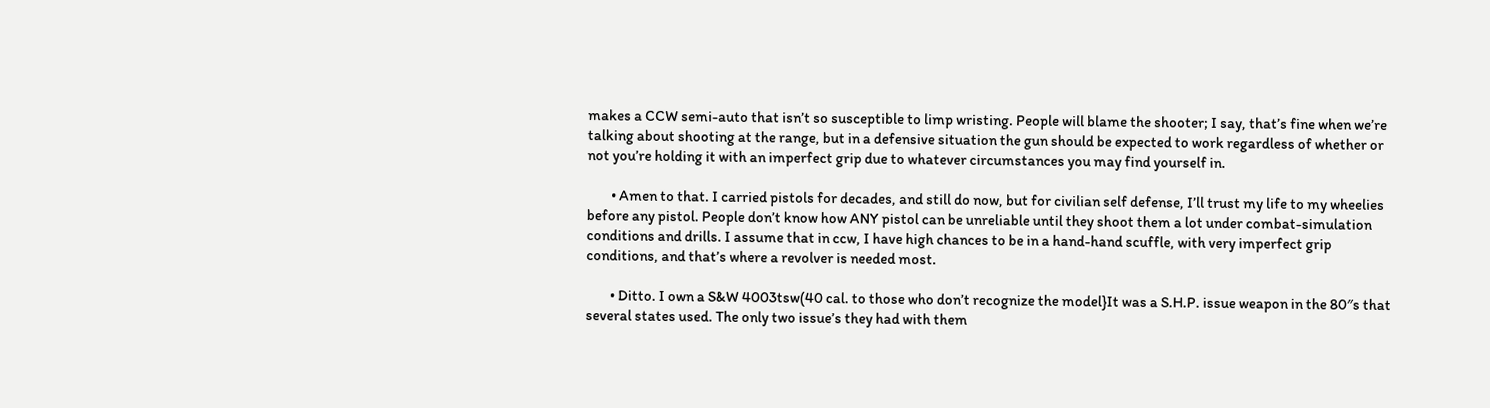makes a CCW semi-auto that isn’t so susceptible to limp wristing. People will blame the shooter; I say, that’s fine when we’re talking about shooting at the range, but in a defensive situation the gun should be expected to work regardless of whether or not you’re holding it with an imperfect grip due to whatever circumstances you may find yourself in.

        • Amen to that. I carried pistols for decades, and still do now, but for civilian self defense, I’ll trust my life to my wheelies before any pistol. People don’t know how ANY pistol can be unreliable until they shoot them a lot under combat-simulation conditions and drills. I assume that in ccw, I have high chances to be in a hand-hand scuffle, with very imperfect grip conditions, and that’s where a revolver is needed most.

        • Ditto. I own a S&W 4003tsw(40 cal. to those who don’t recognize the model}It was a S.H.P. issue weapon in the 80″s that several states used. The only two issue’s they had with them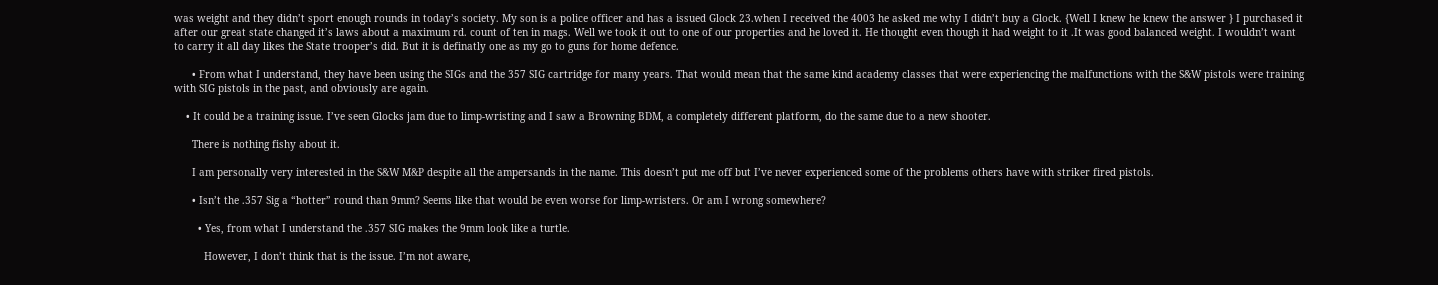was weight and they didn’t sport enough rounds in today’s society. My son is a police officer and has a issued Glock 23.when I received the 4003 he asked me why I didn’t buy a Glock. {Well I knew he knew the answer } I purchased it after our great state changed it’s laws about a maximum rd. count of ten in mags. Well we took it out to one of our properties and he loved it. He thought even though it had weight to it .It was good balanced weight. I wouldn’t want to carry it all day likes the State trooper’s did. But it is definatly one as my go to guns for home defence.

      • From what I understand, they have been using the SIGs and the 357 SIG cartridge for many years. That would mean that the same kind academy classes that were experiencing the malfunctions with the S&W pistols were training with SIG pistols in the past, and obviously are again.

    • It could be a training issue. I’ve seen Glocks jam due to limp-wristing and I saw a Browning BDM, a completely different platform, do the same due to a new shooter.

      There is nothing fishy about it.

      I am personally very interested in the S&W M&P despite all the ampersands in the name. This doesn’t put me off but I’ve never experienced some of the problems others have with striker fired pistols.

      • Isn’t the .357 Sig a “hotter” round than 9mm? Seems like that would be even worse for limp-wristers. Or am I wrong somewhere?

        • Yes, from what I understand the .357 SIG makes the 9mm look like a turtle.

          However, I don’t think that is the issue. I’m not aware,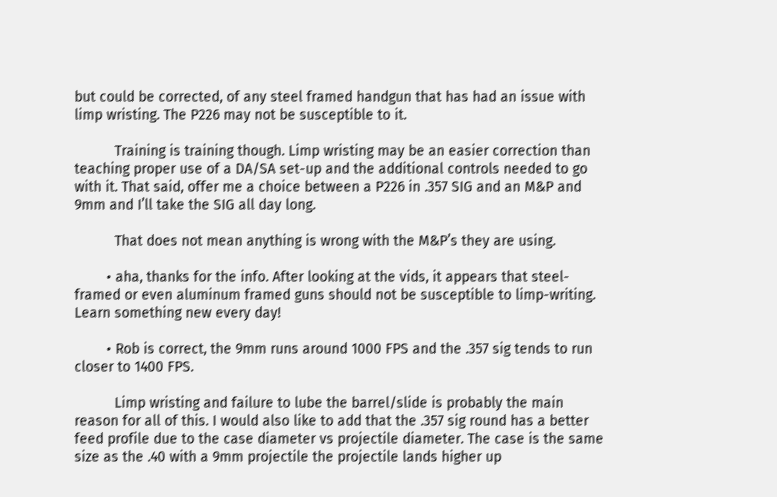but could be corrected, of any steel framed handgun that has had an issue with limp wristing. The P226 may not be susceptible to it.

          Training is training though. Limp wristing may be an easier correction than teaching proper use of a DA/SA set-up and the additional controls needed to go with it. That said, offer me a choice between a P226 in .357 SIG and an M&P and 9mm and I’ll take the SIG all day long.

          That does not mean anything is wrong with the M&P’s they are using.

        • aha, thanks for the info. After looking at the vids, it appears that steel-framed or even aluminum framed guns should not be susceptible to limp-writing. Learn something new every day!

        • Rob is correct, the 9mm runs around 1000 FPS and the .357 sig tends to run closer to 1400 FPS.

          Limp wristing and failure to lube the barrel/slide is probably the main reason for all of this. I would also like to add that the .357 sig round has a better feed profile due to the case diameter vs projectile diameter. The case is the same size as the .40 with a 9mm projectile the projectile lands higher up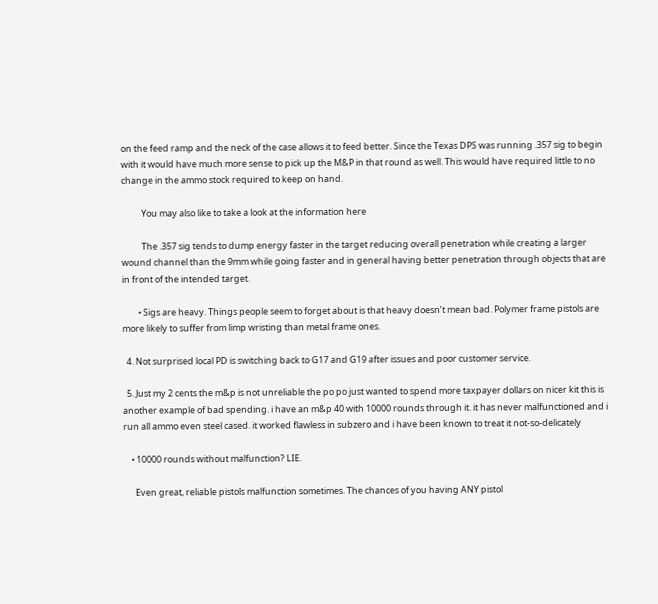on the feed ramp and the neck of the case allows it to feed better. Since the Texas DPS was running .357 sig to begin with it would have much more sense to pick up the M&P in that round as well. This would have required little to no change in the ammo stock required to keep on hand.

          You may also like to take a look at the information here

          The .357 sig tends to dump energy faster in the target reducing overall penetration while creating a larger wound channel than the 9mm while going faster and in general having better penetration through objects that are in front of the intended target.

        • Sigs are heavy. Things people seem to forget about is that heavy doesn’t mean bad. Polymer frame pistols are more likely to suffer from limp wristing than metal frame ones.

  4. Not surprised local PD is switching back to G17 and G19 after issues and poor customer service.

  5. Just my 2 cents the m&p is not unreliable the po po just wanted to spend more taxpayer dollars on nicer kit this is another example of bad spending. i have an m&p 40 with 10000 rounds through it. it has never malfunctioned and i run all ammo even steel cased. it worked flawless in subzero and i have been known to treat it not-so-delicately

    • 10000 rounds without malfunction? LIE.

      Even great, reliable pistols malfunction sometimes. The chances of you having ANY pistol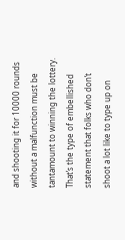and shooting it for 10000 rounds without a malfunction must be tantamount to winning the lottery. That’s the type of embellished statement that folks who don’t shoot a lot like to type up on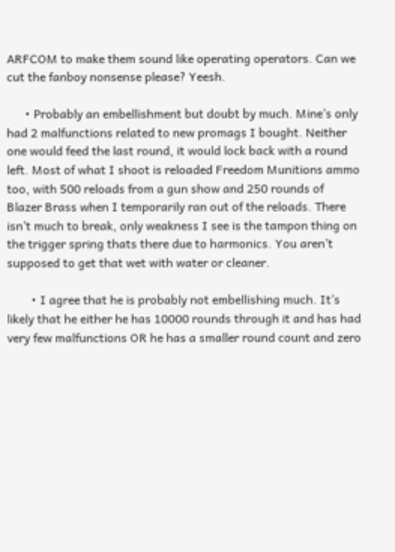ARFCOM to make them sound like operating operators. Can we cut the fanboy nonsense please? Yeesh.

      • Probably an embellishment but doubt by much. Mine’s only had 2 malfunctions related to new promags I bought. Neither one would feed the last round, it would lock back with a round left. Most of what I shoot is reloaded Freedom Munitions ammo too, with 500 reloads from a gun show and 250 rounds of Blazer Brass when I temporarily ran out of the reloads. There isn’t much to break, only weakness I see is the tampon thing on the trigger spring thats there due to harmonics. You aren’t supposed to get that wet with water or cleaner.

        • I agree that he is probably not embellishing much. It’s likely that he either he has 10000 rounds through it and has had very few malfunctions OR he has a smaller round count and zero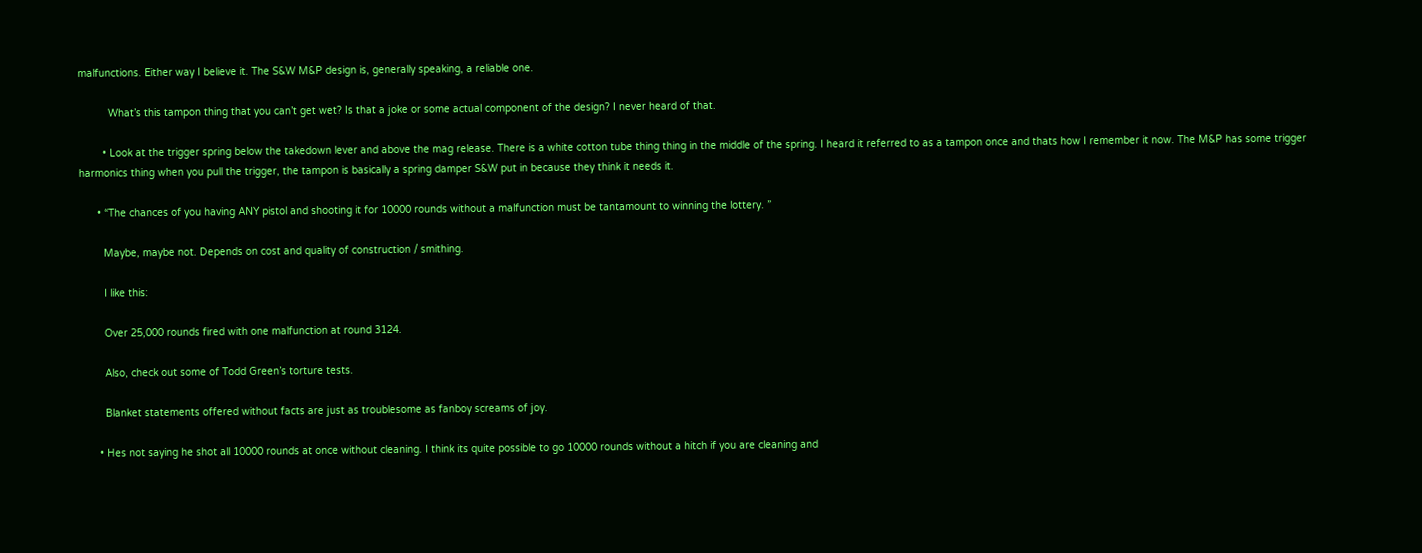malfunctions. Either way I believe it. The S&W M&P design is, generally speaking, a reliable one.

          What’s this tampon thing that you can’t get wet? Is that a joke or some actual component of the design? I never heard of that.

        • Look at the trigger spring below the takedown lever and above the mag release. There is a white cotton tube thing thing in the middle of the spring. I heard it referred to as a tampon once and thats how I remember it now. The M&P has some trigger harmonics thing when you pull the trigger, the tampon is basically a spring damper S&W put in because they think it needs it.

      • “The chances of you having ANY pistol and shooting it for 10000 rounds without a malfunction must be tantamount to winning the lottery. ”

        Maybe, maybe not. Depends on cost and quality of construction / smithing.

        I like this:

        Over 25,000 rounds fired with one malfunction at round 3124.

        Also, check out some of Todd Green’s torture tests.

        Blanket statements offered without facts are just as troublesome as fanboy screams of joy.

      • Hes not saying he shot all 10000 rounds at once without cleaning. I think its quite possible to go 10000 rounds without a hitch if you are cleaning and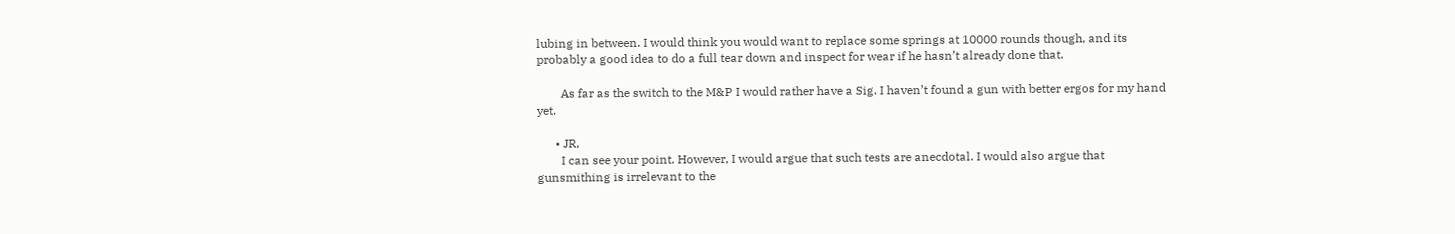lubing in between. I would think you would want to replace some springs at 10000 rounds though, and its probably a good idea to do a full tear down and inspect for wear if he hasn’t already done that.

        As far as the switch to the M&P I would rather have a Sig. I haven’t found a gun with better ergos for my hand yet.

      • JR,
        I can see your point. However, I would argue that such tests are anecdotal. I would also argue that gunsmithing is irrelevant to the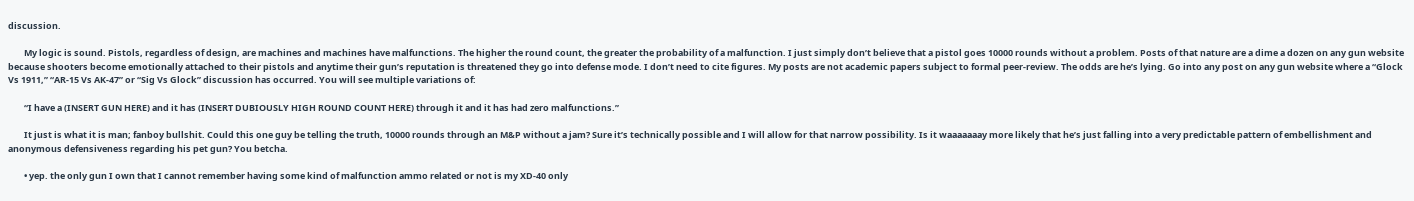discussion.

        My logic is sound. Pistols, regardless of design, are machines and machines have malfunctions. The higher the round count, the greater the probability of a malfunction. I just simply don’t believe that a pistol goes 10000 rounds without a problem. Posts of that nature are a dime a dozen on any gun website because shooters become emotionally attached to their pistols and anytime their gun’s reputation is threatened they go into defense mode. I don’t need to cite figures. My posts are not academic papers subject to formal peer-review. The odds are he’s lying. Go into any post on any gun website where a “Glock Vs 1911,” “AR-15 Vs AK-47” or “Sig Vs Glock” discussion has occurred. You will see multiple variations of:

        “I have a (INSERT GUN HERE) and it has (INSERT DUBIOUSLY HIGH ROUND COUNT HERE) through it and it has had zero malfunctions.”

        It just is what it is man; fanboy bullshit. Could this one guy be telling the truth, 10000 rounds through an M&P without a jam? Sure it’s technically possible and I will allow for that narrow possibility. Is it waaaaaaay more likely that he’s just falling into a very predictable pattern of embellishment and anonymous defensiveness regarding his pet gun? You betcha.

        • yep. the only gun I own that I cannot remember having some kind of malfunction ammo related or not is my XD-40 only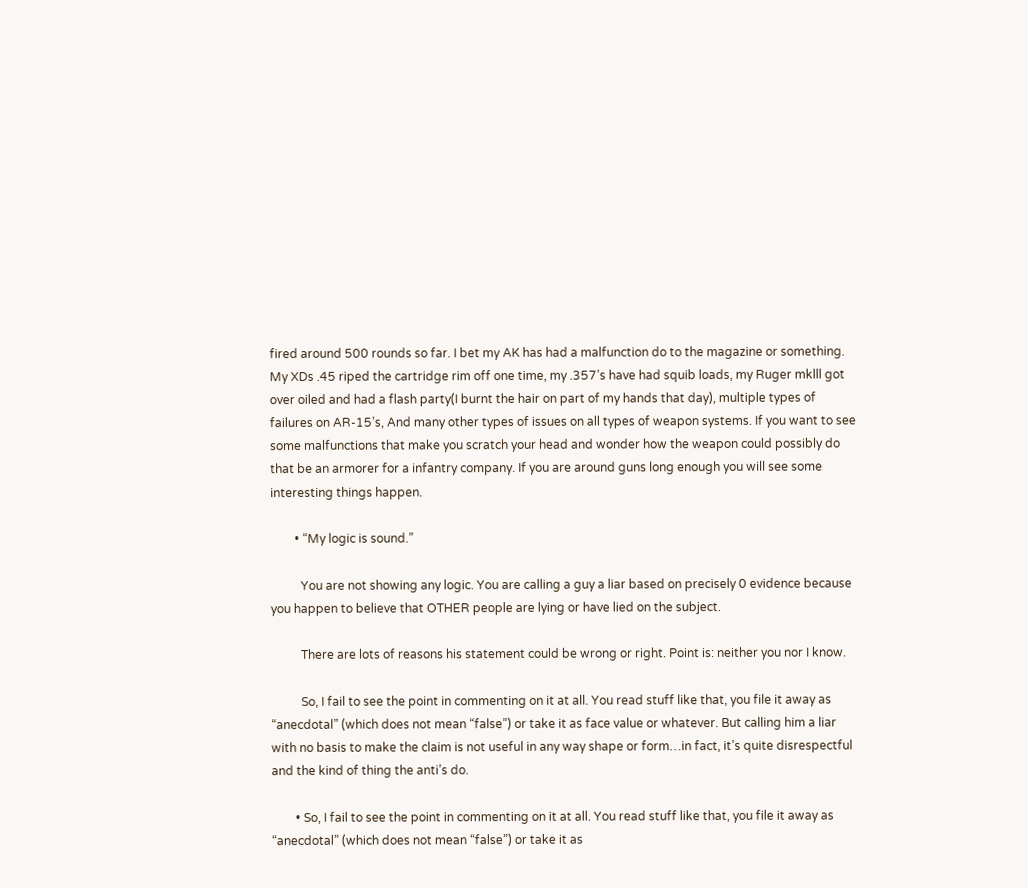fired around 500 rounds so far. I bet my AK has had a malfunction do to the magazine or something. My XDs .45 riped the cartridge rim off one time, my .357’s have had squib loads, my Ruger mklll got over oiled and had a flash party(I burnt the hair on part of my hands that day), multiple types of failures on AR-15’s, And many other types of issues on all types of weapon systems. If you want to see some malfunctions that make you scratch your head and wonder how the weapon could possibly do that be an armorer for a infantry company. If you are around guns long enough you will see some interesting things happen.

        • “My logic is sound.”

          You are not showing any logic. You are calling a guy a liar based on precisely 0 evidence because you happen to believe that OTHER people are lying or have lied on the subject.

          There are lots of reasons his statement could be wrong or right. Point is: neither you nor I know.

          So, I fail to see the point in commenting on it at all. You read stuff like that, you file it away as “anecdotal” (which does not mean “false”) or take it as face value or whatever. But calling him a liar with no basis to make the claim is not useful in any way shape or form…in fact, it’s quite disrespectful and the kind of thing the anti’s do.

        • So, I fail to see the point in commenting on it at all. You read stuff like that, you file it away as “anecdotal” (which does not mean “false”) or take it as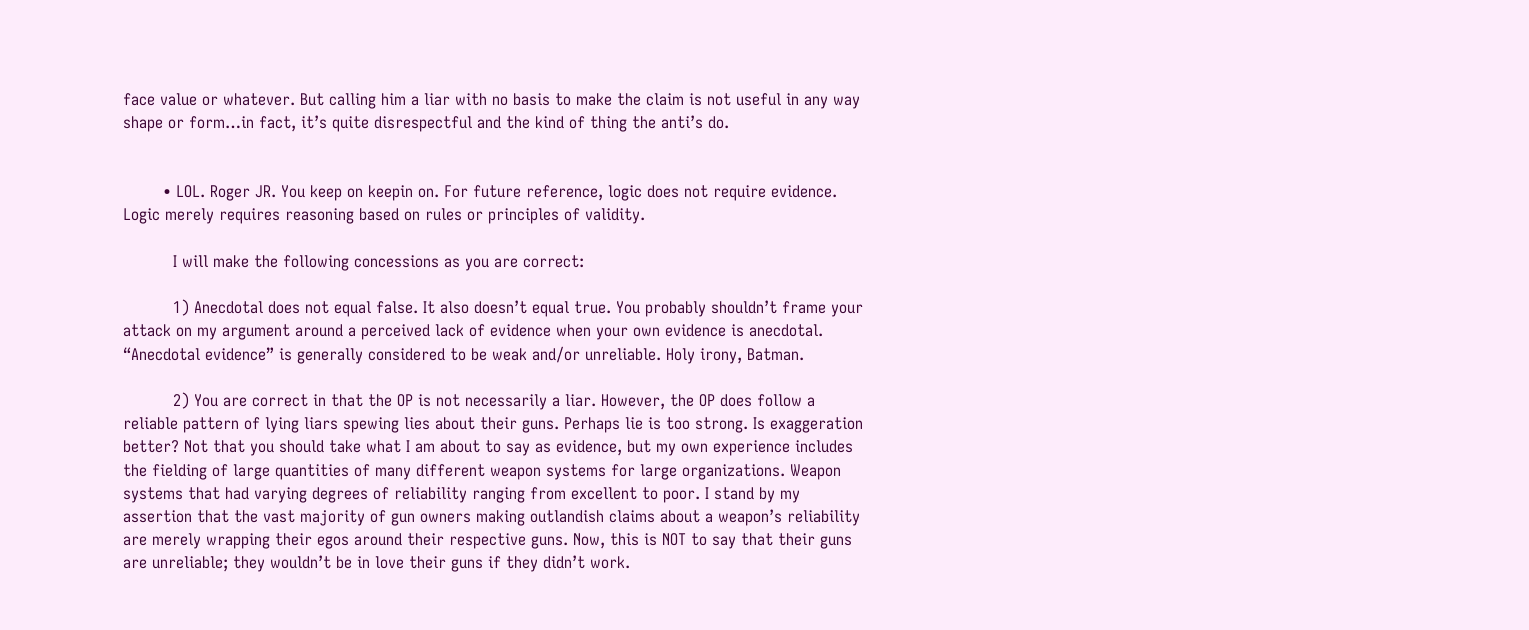face value or whatever. But calling him a liar with no basis to make the claim is not useful in any way shape or form…in fact, it’s quite disrespectful and the kind of thing the anti’s do.


        • LOL. Roger JR. You keep on keepin on. For future reference, logic does not require evidence. Logic merely requires reasoning based on rules or principles of validity.

          I will make the following concessions as you are correct:

          1) Anecdotal does not equal false. It also doesn’t equal true. You probably shouldn’t frame your attack on my argument around a perceived lack of evidence when your own evidence is anecdotal. “Anecdotal evidence” is generally considered to be weak and/or unreliable. Holy irony, Batman.

          2) You are correct in that the OP is not necessarily a liar. However, the OP does follow a reliable pattern of lying liars spewing lies about their guns. Perhaps lie is too strong. Is exaggeration better? Not that you should take what I am about to say as evidence, but my own experience includes the fielding of large quantities of many different weapon systems for large organizations. Weapon systems that had varying degrees of reliability ranging from excellent to poor. I stand by my assertion that the vast majority of gun owners making outlandish claims about a weapon’s reliability are merely wrapping their egos around their respective guns. Now, this is NOT to say that their guns are unreliable; they wouldn’t be in love their guns if they didn’t work.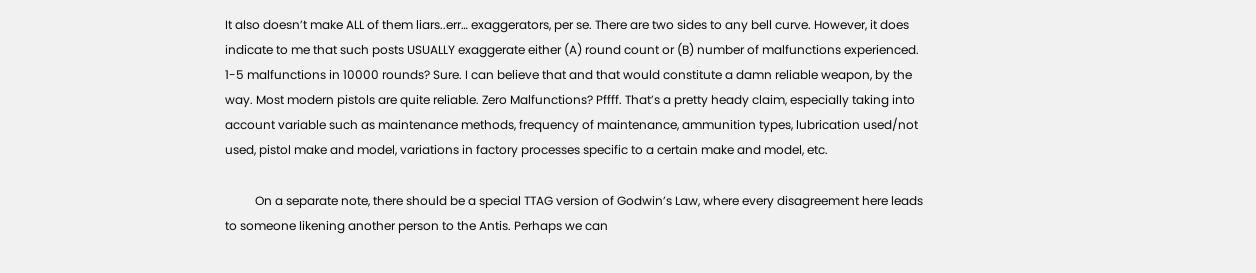It also doesn’t make ALL of them liars..err… exaggerators, per se. There are two sides to any bell curve. However, it does indicate to me that such posts USUALLY exaggerate either (A) round count or (B) number of malfunctions experienced. 1-5 malfunctions in 10000 rounds? Sure. I can believe that and that would constitute a damn reliable weapon, by the way. Most modern pistols are quite reliable. Zero Malfunctions? Pffff. That’s a pretty heady claim, especially taking into account variable such as maintenance methods, frequency of maintenance, ammunition types, lubrication used/not used, pistol make and model, variations in factory processes specific to a certain make and model, etc.

          On a separate note, there should be a special TTAG version of Godwin’s Law, where every disagreement here leads to someone likening another person to the Antis. Perhaps we can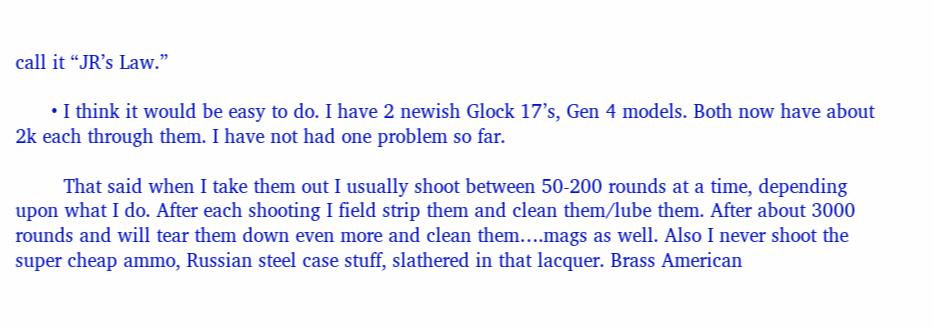call it “JR’s Law.”

      • I think it would be easy to do. I have 2 newish Glock 17’s, Gen 4 models. Both now have about 2k each through them. I have not had one problem so far.

        That said when I take them out I usually shoot between 50-200 rounds at a time, depending upon what I do. After each shooting I field strip them and clean them/lube them. After about 3000 rounds and will tear them down even more and clean them….mags as well. Also I never shoot the super cheap ammo, Russian steel case stuff, slathered in that lacquer. Brass American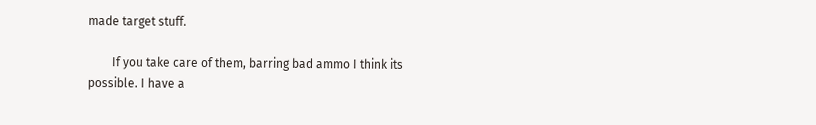made target stuff.

        If you take care of them, barring bad ammo I think its possible. I have a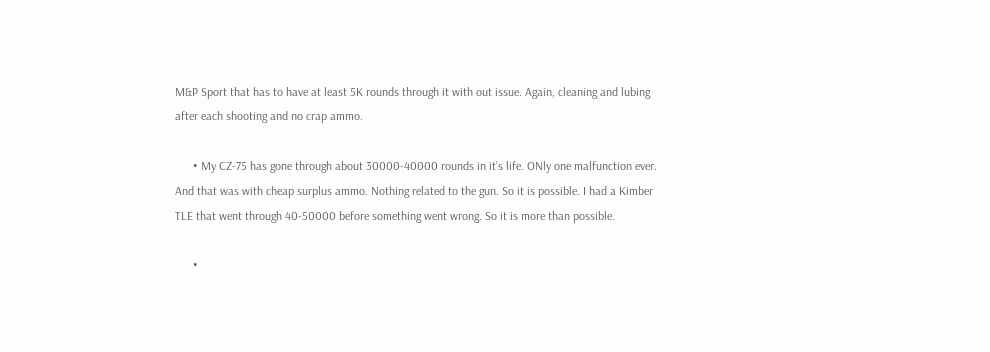M&P Sport that has to have at least 5K rounds through it with out issue. Again, cleaning and lubing after each shooting and no crap ammo.

      • My CZ-75 has gone through about 30000-40000 rounds in it’s life. ONly one malfunction ever. And that was with cheap surplus ammo. Nothing related to the gun. So it is possible. I had a Kimber TLE that went through 40-50000 before something went wrong. So it is more than possible.

      •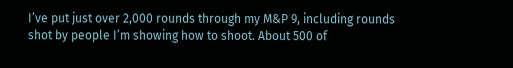I’ve put just over 2,000 rounds through my M&P 9, including rounds shot by people I’m showing how to shoot. About 500 of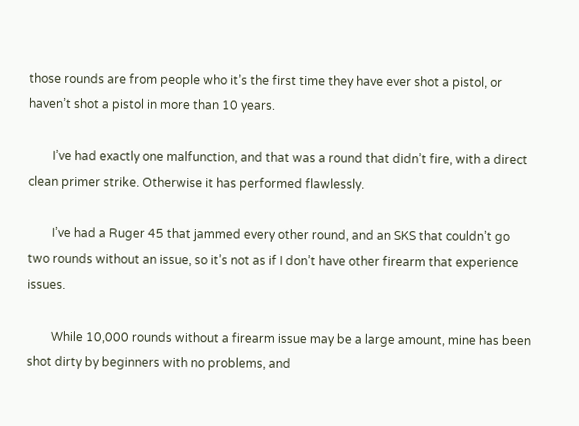those rounds are from people who it’s the first time they have ever shot a pistol, or haven’t shot a pistol in more than 10 years.

        I’ve had exactly one malfunction, and that was a round that didn’t fire, with a direct clean primer strike. Otherwise it has performed flawlessly.

        I’ve had a Ruger 45 that jammed every other round, and an SKS that couldn’t go two rounds without an issue, so it’s not as if I don’t have other firearm that experience issues.

        While 10,000 rounds without a firearm issue may be a large amount, mine has been shot dirty by beginners with no problems, and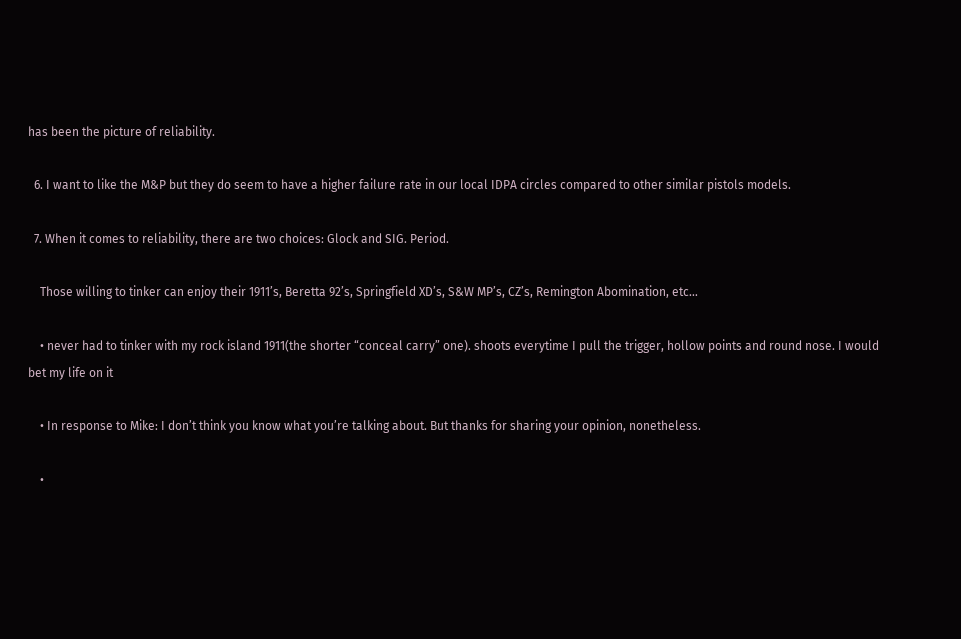has been the picture of reliability.

  6. I want to like the M&P but they do seem to have a higher failure rate in our local IDPA circles compared to other similar pistols models.

  7. When it comes to reliability, there are two choices: Glock and SIG. Period.

    Those willing to tinker can enjoy their 1911’s, Beretta 92’s, Springfield XD’s, S&W MP’s, CZ’s, Remington Abomination, etc…

    • never had to tinker with my rock island 1911(the shorter “conceal carry” one). shoots everytime I pull the trigger, hollow points and round nose. I would bet my life on it

    • In response to Mike: I don’t think you know what you’re talking about. But thanks for sharing your opinion, nonetheless.

    •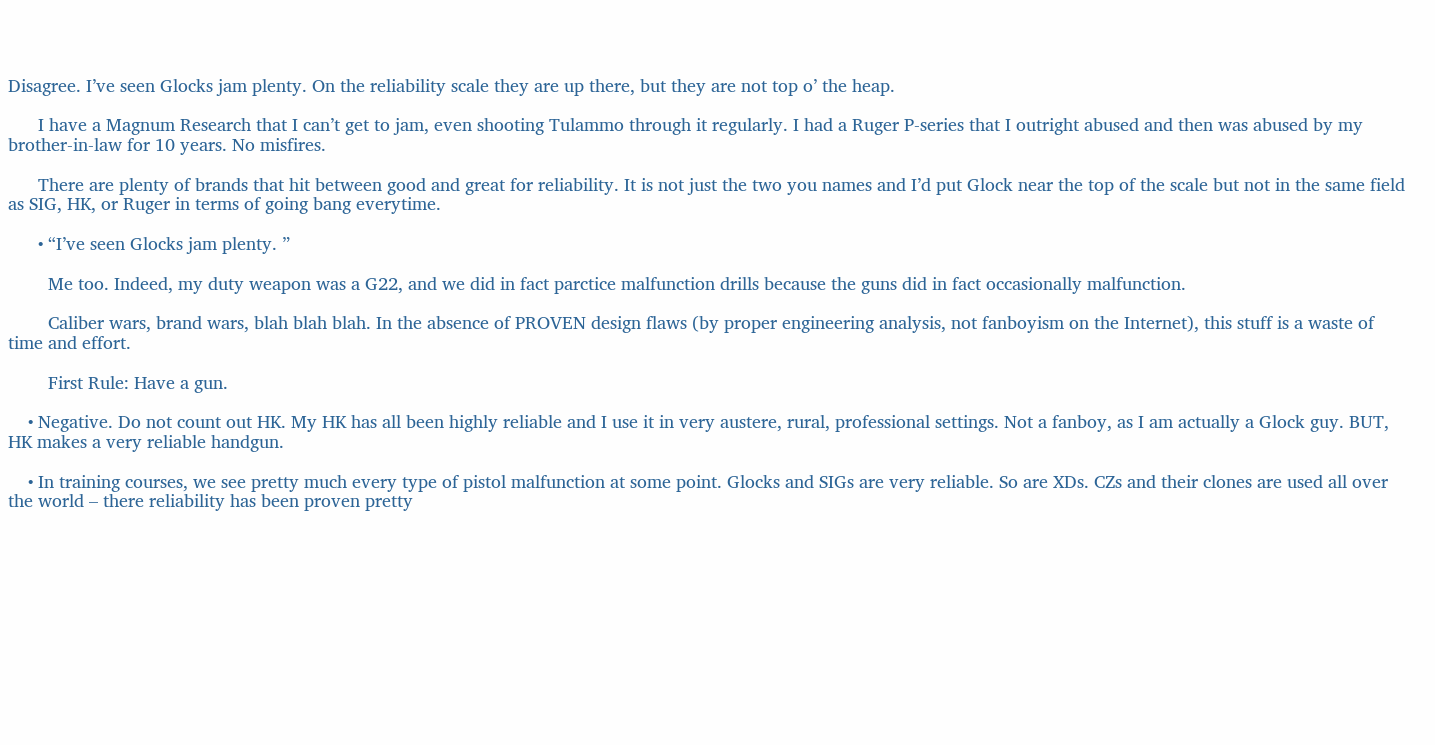Disagree. I’ve seen Glocks jam plenty. On the reliability scale they are up there, but they are not top o’ the heap.

      I have a Magnum Research that I can’t get to jam, even shooting Tulammo through it regularly. I had a Ruger P-series that I outright abused and then was abused by my brother-in-law for 10 years. No misfires.

      There are plenty of brands that hit between good and great for reliability. It is not just the two you names and I’d put Glock near the top of the scale but not in the same field as SIG, HK, or Ruger in terms of going bang everytime.

      • “I’ve seen Glocks jam plenty. ”

        Me too. Indeed, my duty weapon was a G22, and we did in fact parctice malfunction drills because the guns did in fact occasionally malfunction.

        Caliber wars, brand wars, blah blah blah. In the absence of PROVEN design flaws (by proper engineering analysis, not fanboyism on the Internet), this stuff is a waste of time and effort.

        First Rule: Have a gun.

    • Negative. Do not count out HK. My HK has all been highly reliable and I use it in very austere, rural, professional settings. Not a fanboy, as I am actually a Glock guy. BUT, HK makes a very reliable handgun.

    • In training courses, we see pretty much every type of pistol malfunction at some point. Glocks and SIGs are very reliable. So are XDs. CZs and their clones are used all over the world – there reliability has been proven pretty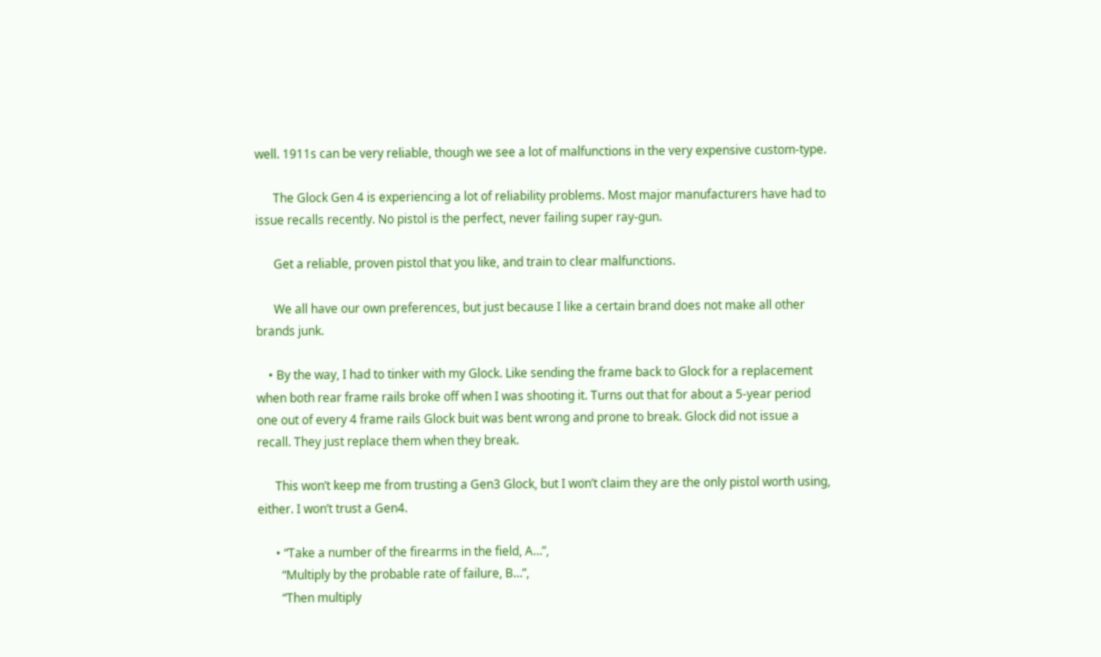well. 1911s can be very reliable, though we see a lot of malfunctions in the very expensive custom-type.

      The Glock Gen 4 is experiencing a lot of reliability problems. Most major manufacturers have had to issue recalls recently. No pistol is the perfect, never failing super ray-gun.

      Get a reliable, proven pistol that you like, and train to clear malfunctions.

      We all have our own preferences, but just because I like a certain brand does not make all other brands junk.

    • By the way, I had to tinker with my Glock. Like sending the frame back to Glock for a replacement when both rear frame rails broke off when I was shooting it. Turns out that for about a 5-year period one out of every 4 frame rails Glock buit was bent wrong and prone to break. Glock did not issue a recall. They just replace them when they break.

      This won’t keep me from trusting a Gen3 Glock, but I won’t claim they are the only pistol worth using, either. I won’t trust a Gen4.

      • “Take a number of the firearms in the field, A…”,
        “Multiply by the probable rate of failure, B…”,
        “Then multiply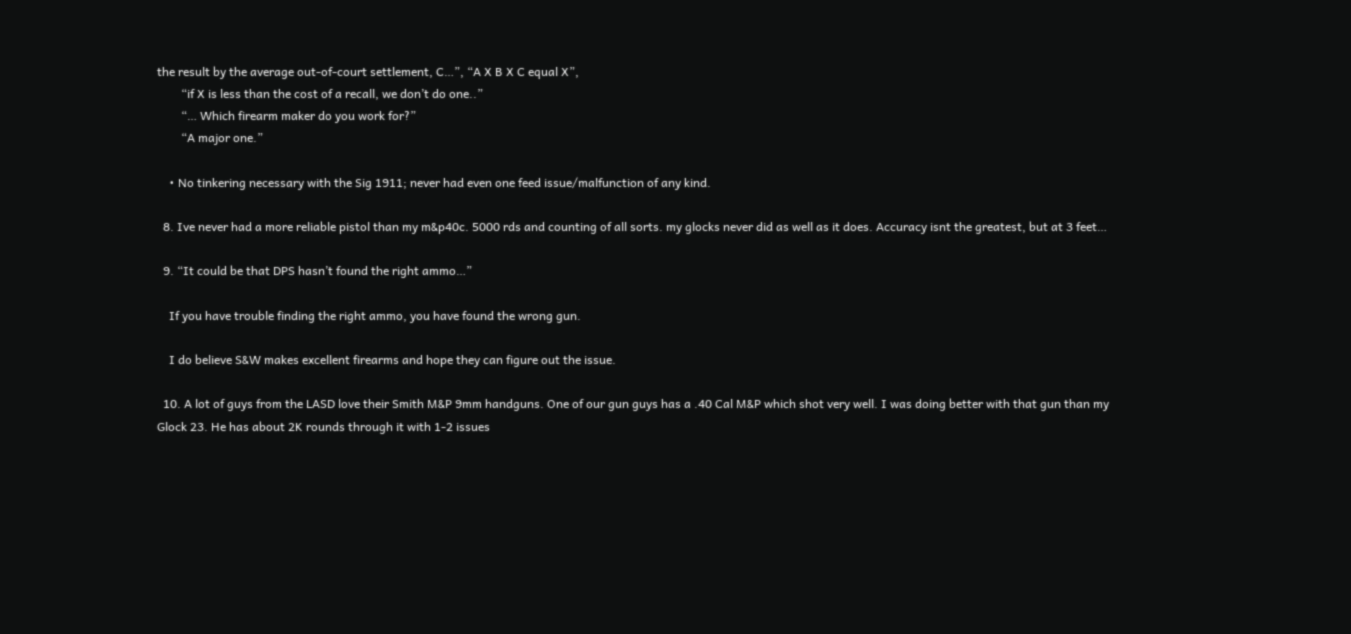the result by the average out-of-court settlement, C…”, “A X B X C equal X”,
        “if X is less than the cost of a recall, we don’t do one..”
        “… Which firearm maker do you work for?”
        “A major one.”

    • No tinkering necessary with the Sig 1911; never had even one feed issue/malfunction of any kind.

  8. Ive never had a more reliable pistol than my m&p40c. 5000 rds and counting of all sorts. my glocks never did as well as it does. Accuracy isnt the greatest, but at 3 feet…

  9. “It could be that DPS hasn’t found the right ammo…”

    If you have trouble finding the right ammo, you have found the wrong gun.

    I do believe S&W makes excellent firearms and hope they can figure out the issue.

  10. A lot of guys from the LASD love their Smith M&P 9mm handguns. One of our gun guys has a .40 Cal M&P which shot very well. I was doing better with that gun than my Glock 23. He has about 2K rounds through it with 1-2 issues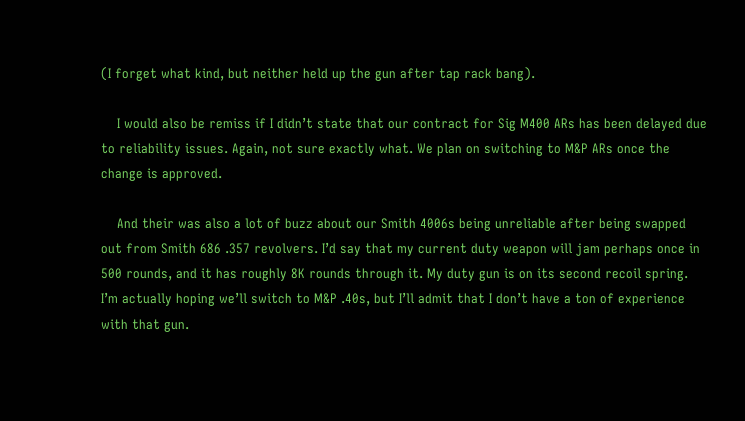(I forget what kind, but neither held up the gun after tap rack bang).

    I would also be remiss if I didn’t state that our contract for Sig M400 ARs has been delayed due to reliability issues. Again, not sure exactly what. We plan on switching to M&P ARs once the change is approved.

    And their was also a lot of buzz about our Smith 4006s being unreliable after being swapped out from Smith 686 .357 revolvers. I’d say that my current duty weapon will jam perhaps once in 500 rounds, and it has roughly 8K rounds through it. My duty gun is on its second recoil spring. I’m actually hoping we’ll switch to M&P .40s, but I’ll admit that I don’t have a ton of experience with that gun.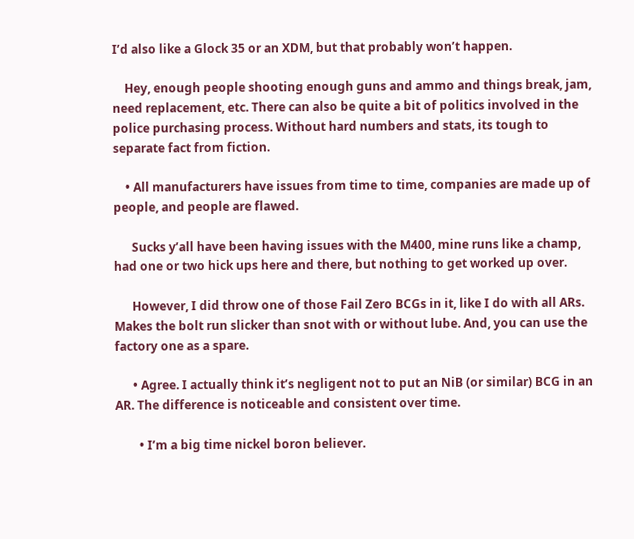I’d also like a Glock 35 or an XDM, but that probably won’t happen.

    Hey, enough people shooting enough guns and ammo and things break, jam, need replacement, etc. There can also be quite a bit of politics involved in the police purchasing process. Without hard numbers and stats, its tough to separate fact from fiction.

    • All manufacturers have issues from time to time, companies are made up of people, and people are flawed.

      Sucks y’all have been having issues with the M400, mine runs like a champ, had one or two hick ups here and there, but nothing to get worked up over.

      However, I did throw one of those Fail Zero BCGs in it, like I do with all ARs. Makes the bolt run slicker than snot with or without lube. And, you can use the factory one as a spare.

      • Agree. I actually think it’s negligent not to put an NiB (or similar) BCG in an AR. The difference is noticeable and consistent over time.

        • I’m a big time nickel boron believer.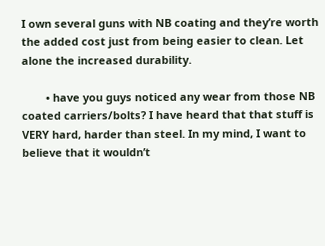I own several guns with NB coating and they’re worth the added cost just from being easier to clean. Let alone the increased durability.

        • have you guys noticed any wear from those NB coated carriers/bolts? I have heard that that stuff is VERY hard, harder than steel. In my mind, I want to believe that it wouldn’t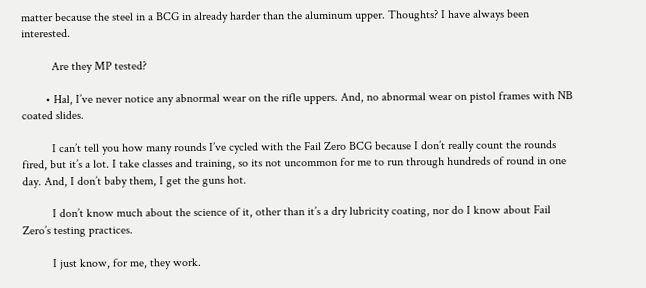matter because the steel in a BCG in already harder than the aluminum upper. Thoughts? I have always been interested.

          Are they MP tested?

        • Hal, I’ve never notice any abnormal wear on the rifle uppers. And, no abnormal wear on pistol frames with NB coated slides.

          I can’t tell you how many rounds I’ve cycled with the Fail Zero BCG because I don’t really count the rounds fired, but it’s a lot. I take classes and training, so its not uncommon for me to run through hundreds of round in one day. And, I don’t baby them, I get the guns hot.

          I don’t know much about the science of it, other than it’s a dry lubricity coating, nor do I know about Fail Zero’s testing practices.

          I just know, for me, they work.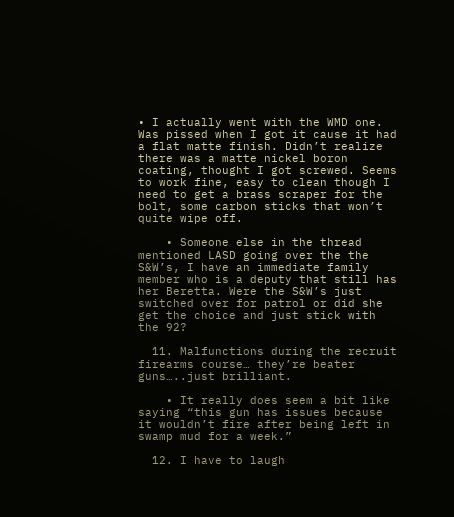• I actually went with the WMD one. Was pissed when I got it cause it had a flat matte finish. Didn’t realize there was a matte nickel boron coating, thought I got screwed. Seems to work fine, easy to clean though I need to get a brass scraper for the bolt, some carbon sticks that won’t quite wipe off.

    • Someone else in the thread mentioned LASD going over the the S&W’s, I have an immediate family member who is a deputy that still has her Beretta. Were the S&W’s just switched over for patrol or did she get the choice and just stick with the 92?

  11. Malfunctions during the recruit firearms course… they’re beater guns…..just brilliant.

    • It really does seem a bit like saying “this gun has issues because it wouldn’t fire after being left in swamp mud for a week.”

  12. I have to laugh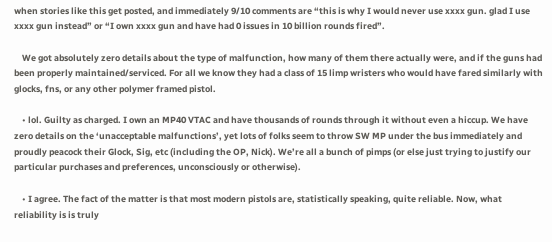when stories like this get posted, and immediately 9/10 comments are “this is why I would never use xxxx gun. glad I use xxxx gun instead” or “I own xxxx gun and have had 0 issues in 10 billion rounds fired”.

    We got absolutely zero details about the type of malfunction, how many of them there actually were, and if the guns had been properly maintained/serviced. For all we know they had a class of 15 limp wristers who would have fared similarly with glocks, fns, or any other polymer framed pistol.

    • lol. Guilty as charged. I own an MP40 VTAC and have thousands of rounds through it without even a hiccup. We have zero details on the ‘unacceptable malfunctions’, yet lots of folks seem to throw SW MP under the bus immediately and proudly peacock their Glock, Sig, etc (including the OP, Nick). We’re all a bunch of pimps (or else just trying to justify our particular purchases and preferences, unconsciously or otherwise).

    • I agree. The fact of the matter is that most modern pistols are, statistically speaking, quite reliable. Now, what reliability is is truly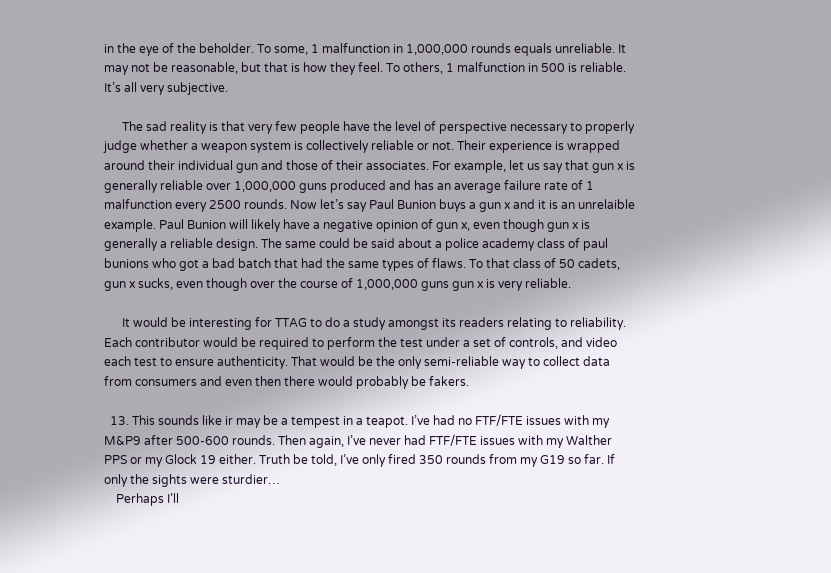in the eye of the beholder. To some, 1 malfunction in 1,000,000 rounds equals unreliable. It may not be reasonable, but that is how they feel. To others, 1 malfunction in 500 is reliable. It’s all very subjective.

      The sad reality is that very few people have the level of perspective necessary to properly judge whether a weapon system is collectively reliable or not. Their experience is wrapped around their individual gun and those of their associates. For example, let us say that gun x is generally reliable over 1,000,000 guns produced and has an average failure rate of 1 malfunction every 2500 rounds. Now let’s say Paul Bunion buys a gun x and it is an unrelaible example. Paul Bunion will likely have a negative opinion of gun x, even though gun x is generally a reliable design. The same could be said about a police academy class of paul bunions who got a bad batch that had the same types of flaws. To that class of 50 cadets, gun x sucks, even though over the course of 1,000,000 guns gun x is very reliable.

      It would be interesting for TTAG to do a study amongst its readers relating to reliability. Each contributor would be required to perform the test under a set of controls, and video each test to ensure authenticity. That would be the only semi-reliable way to collect data from consumers and even then there would probably be fakers.

  13. This sounds like ir may be a tempest in a teapot. I’ve had no FTF/FTE issues with my M&P9 after 500-600 rounds. Then again, I’ve never had FTF/FTE issues with my Walther PPS or my Glock 19 either. Truth be told, I’ve only fired 350 rounds from my G19 so far. If only the sights were sturdier…
    Perhaps I’ll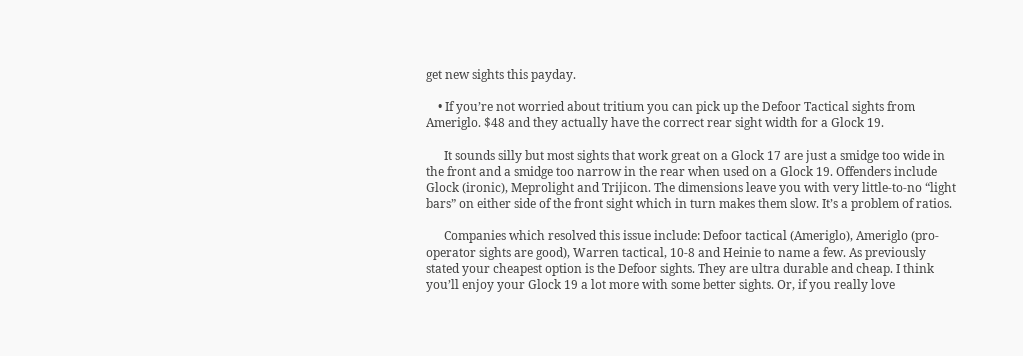get new sights this payday.

    • If you’re not worried about tritium you can pick up the Defoor Tactical sights from Ameriglo. $48 and they actually have the correct rear sight width for a Glock 19.

      It sounds silly but most sights that work great on a Glock 17 are just a smidge too wide in the front and a smidge too narrow in the rear when used on a Glock 19. Offenders include Glock (ironic), Meprolight and Trijicon. The dimensions leave you with very little-to-no “light bars” on either side of the front sight which in turn makes them slow. It’s a problem of ratios.

      Companies which resolved this issue include: Defoor tactical (Ameriglo), Ameriglo (pro-operator sights are good), Warren tactical, 10-8 and Heinie to name a few. As previously stated your cheapest option is the Defoor sights. They are ultra durable and cheap. I think you’ll enjoy your Glock 19 a lot more with some better sights. Or, if you really love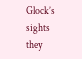Glock’s sights they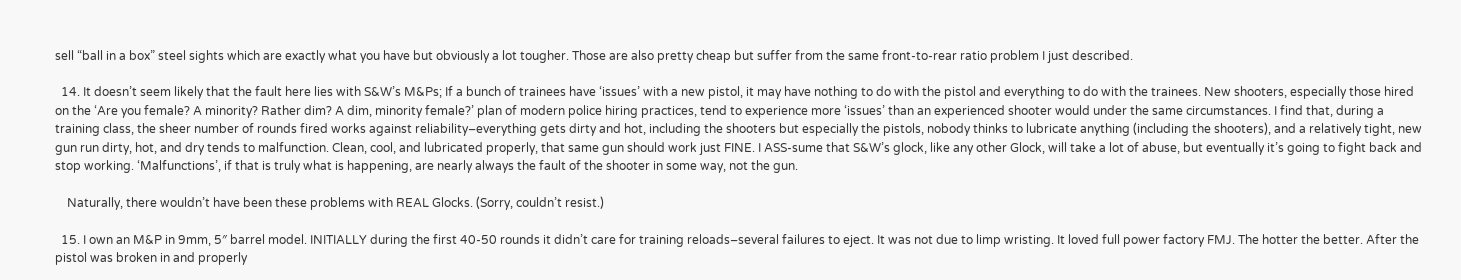sell “ball in a box” steel sights which are exactly what you have but obviously a lot tougher. Those are also pretty cheap but suffer from the same front-to-rear ratio problem I just described.

  14. It doesn’t seem likely that the fault here lies with S&W’s M&Ps; If a bunch of trainees have ‘issues’ with a new pistol, it may have nothing to do with the pistol and everything to do with the trainees. New shooters, especially those hired on the ‘Are you female? A minority? Rather dim? A dim, minority female?’ plan of modern police hiring practices, tend to experience more ‘issues’ than an experienced shooter would under the same circumstances. I find that, during a training class, the sheer number of rounds fired works against reliability–everything gets dirty and hot, including the shooters but especially the pistols, nobody thinks to lubricate anything (including the shooters), and a relatively tight, new gun run dirty, hot, and dry tends to malfunction. Clean, cool, and lubricated properly, that same gun should work just FINE. I ASS-sume that S&W’s glock, like any other Glock, will take a lot of abuse, but eventually it’s going to fight back and stop working. ‘Malfunctions’, if that is truly what is happening, are nearly always the fault of the shooter in some way, not the gun.

    Naturally, there wouldn’t have been these problems with REAL Glocks. (Sorry, couldn’t resist.)

  15. I own an M&P in 9mm, 5″ barrel model. INITIALLY during the first 40-50 rounds it didn’t care for training reloads–several failures to eject. It was not due to limp wristing. It loved full power factory FMJ. The hotter the better. After the pistol was broken in and properly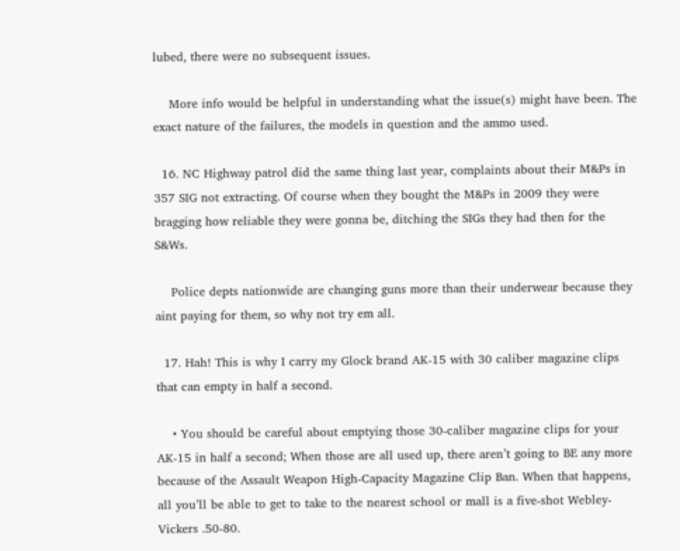lubed, there were no subsequent issues.

    More info would be helpful in understanding what the issue(s) might have been. The exact nature of the failures, the models in question and the ammo used.

  16. NC Highway patrol did the same thing last year, complaints about their M&Ps in 357 SIG not extracting. Of course when they bought the M&Ps in 2009 they were bragging how reliable they were gonna be, ditching the SIGs they had then for the S&Ws.

    Police depts nationwide are changing guns more than their underwear because they aint paying for them, so why not try em all.

  17. Hah! This is why I carry my Glock brand AK-15 with 30 caliber magazine clips that can empty in half a second.

    • You should be careful about emptying those 30-caliber magazine clips for your AK-15 in half a second; When those are all used up, there aren’t going to BE any more because of the Assault Weapon High-Capacity Magazine Clip Ban. When that happens, all you’ll be able to get to take to the nearest school or mall is a five-shot Webley-Vickers .50-80.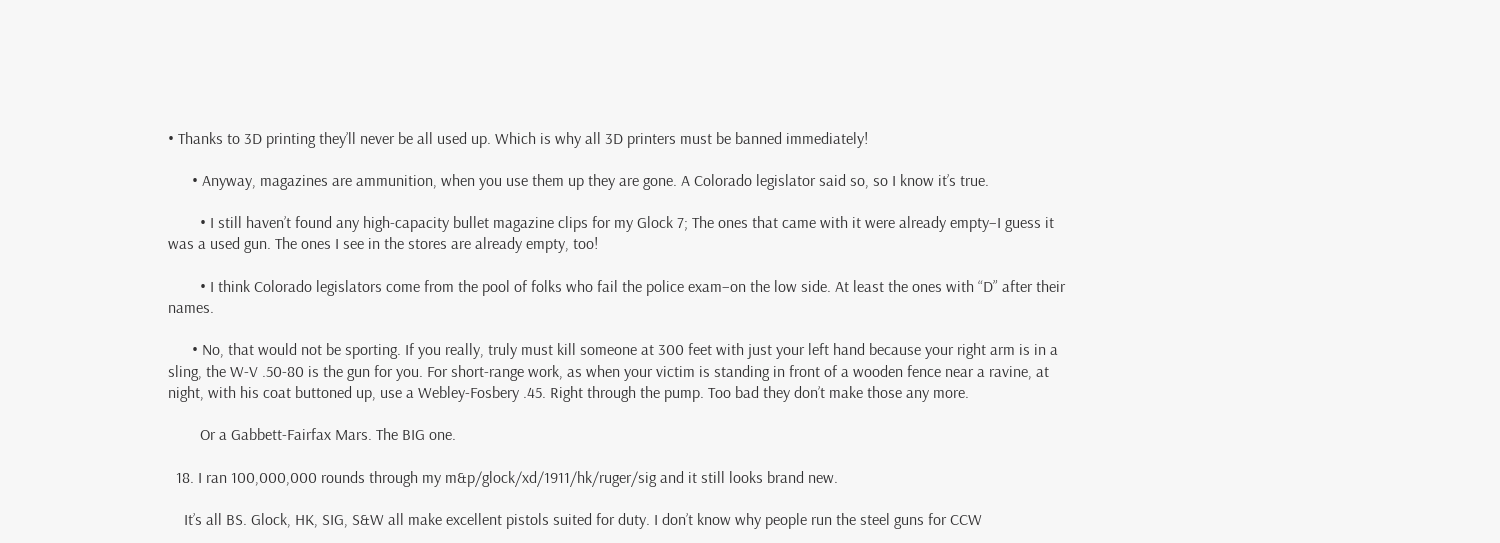• Thanks to 3D printing they’ll never be all used up. Which is why all 3D printers must be banned immediately!

      • Anyway, magazines are ammunition, when you use them up they are gone. A Colorado legislator said so, so I know it’s true.

        • I still haven’t found any high-capacity bullet magazine clips for my Glock 7; The ones that came with it were already empty–I guess it was a used gun. The ones I see in the stores are already empty, too!

        • I think Colorado legislators come from the pool of folks who fail the police exam–on the low side. At least the ones with “D” after their names.

      • No, that would not be sporting. If you really, truly must kill someone at 300 feet with just your left hand because your right arm is in a sling, the W-V .50-80 is the gun for you. For short-range work, as when your victim is standing in front of a wooden fence near a ravine, at night, with his coat buttoned up, use a Webley-Fosbery .45. Right through the pump. Too bad they don’t make those any more.

        Or a Gabbett-Fairfax Mars. The BIG one.

  18. I ran 100,000,000 rounds through my m&p/glock/xd/1911/hk/ruger/sig and it still looks brand new.

    It’s all BS. Glock, HK, SIG, S&W all make excellent pistols suited for duty. I don’t know why people run the steel guns for CCW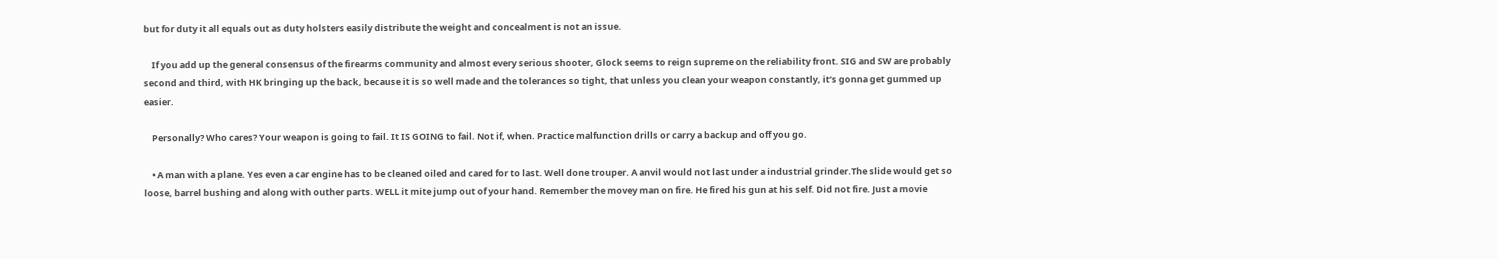but for duty it all equals out as duty holsters easily distribute the weight and concealment is not an issue.

    If you add up the general consensus of the firearms community and almost every serious shooter, Glock seems to reign supreme on the reliability front. SIG and SW are probably second and third, with HK bringing up the back, because it is so well made and the tolerances so tight, that unless you clean your weapon constantly, it’s gonna get gummed up easier.

    Personally? Who cares? Your weapon is going to fail. It IS GOING to fail. Not if, when. Practice malfunction drills or carry a backup and off you go.

    • A man with a plane. Yes even a car engine has to be cleaned oiled and cared for to last. Well done trouper. A anvil would not last under a industrial grinder.The slide would get so loose, barrel bushing and along with outher parts. WELL it mite jump out of your hand. Remember the movey man on fire. He fired his gun at his self. Did not fire. Just a movie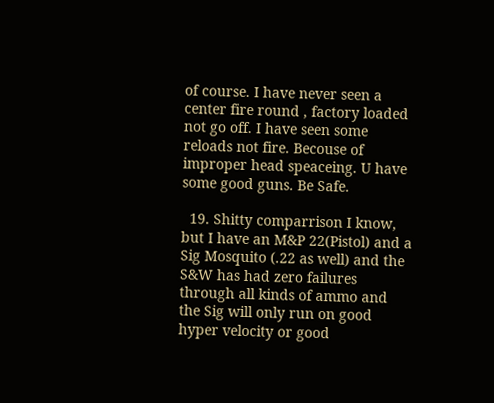of course. I have never seen a center fire round , factory loaded not go off. I have seen some reloads not fire. Becouse of improper head speaceing. U have some good guns. Be Safe.

  19. Shitty comparrison I know, but I have an M&P 22(Pistol) and a Sig Mosquito (.22 as well) and the S&W has had zero failures through all kinds of ammo and the Sig will only run on good hyper velocity or good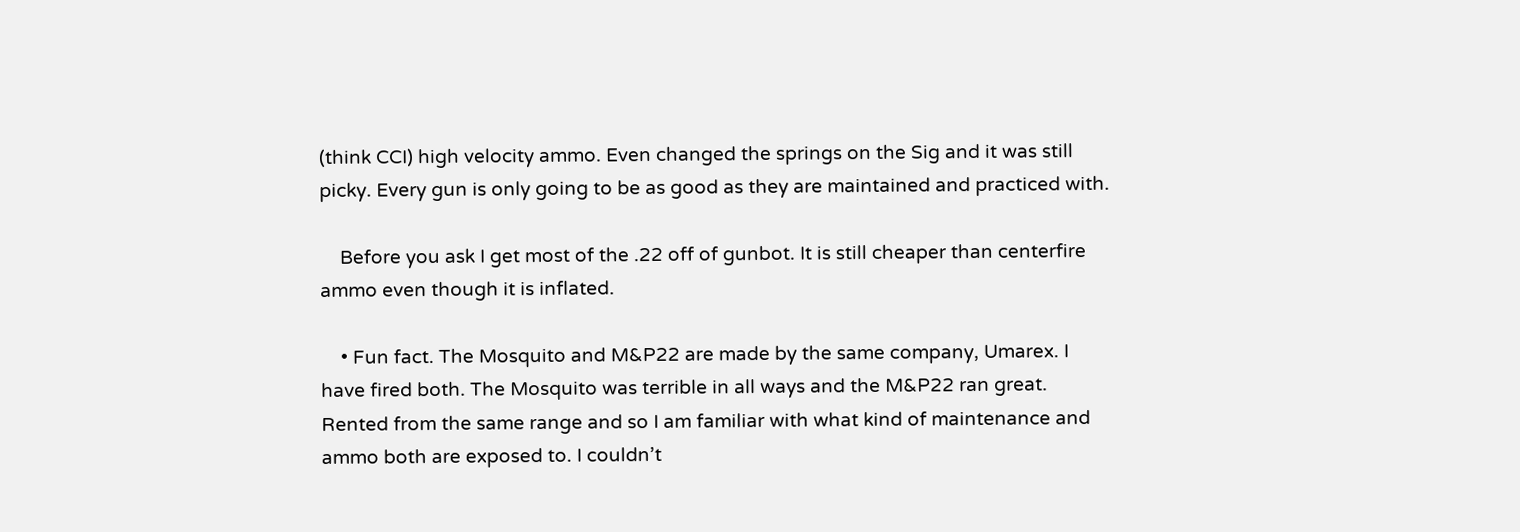(think CCI) high velocity ammo. Even changed the springs on the Sig and it was still picky. Every gun is only going to be as good as they are maintained and practiced with.

    Before you ask I get most of the .22 off of gunbot. It is still cheaper than centerfire ammo even though it is inflated.

    • Fun fact. The Mosquito and M&P22 are made by the same company, Umarex. I have fired both. The Mosquito was terrible in all ways and the M&P22 ran great. Rented from the same range and so I am familiar with what kind of maintenance and ammo both are exposed to. I couldn’t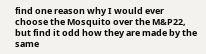find one reason why I would ever choose the Mosquito over the M&P22, but find it odd how they are made by the same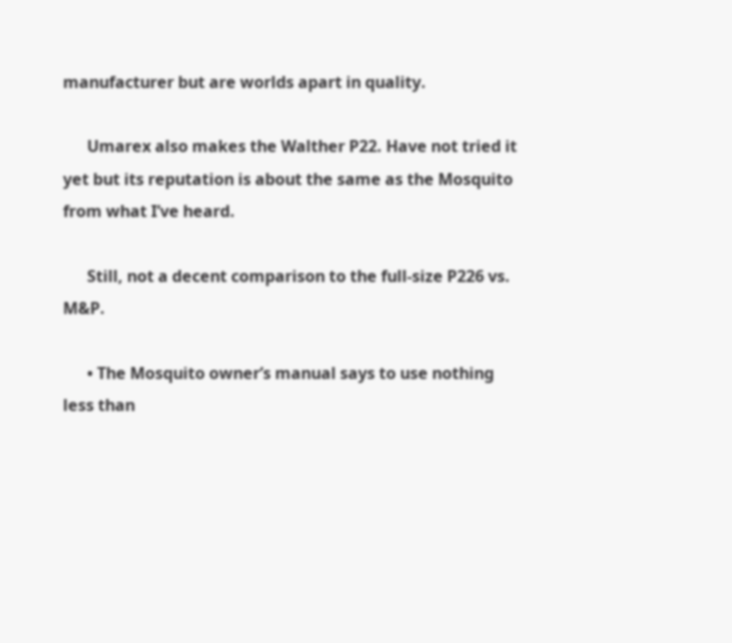manufacturer but are worlds apart in quality.

      Umarex also makes the Walther P22. Have not tried it yet but its reputation is about the same as the Mosquito from what I’ve heard.

      Still, not a decent comparison to the full-size P226 vs. M&P.

      • The Mosquito owner’s manual says to use nothing less than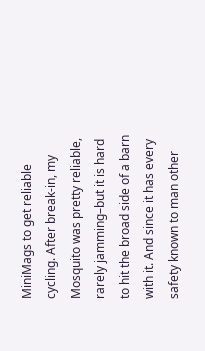MiniMags to get reliable cycling. After break-in, my Mosquito was pretty reliable, rarely jamming–but it is hard to hit the broad side of a barn with it. And since it has every safety known to man other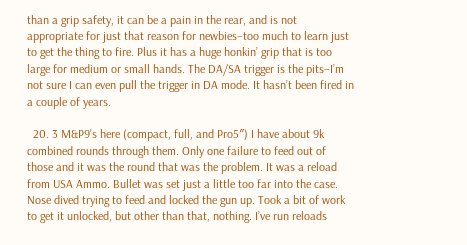than a grip safety, it can be a pain in the rear, and is not appropriate for just that reason for newbies–too much to learn just to get the thing to fire. Plus it has a huge honkin’ grip that is too large for medium or small hands. The DA/SA trigger is the pits–I’m not sure I can even pull the trigger in DA mode. It hasn’t been fired in a couple of years.

  20. 3 M&P9’s here (compact, full, and Pro5″) I have about 9k combined rounds through them. Only one failure to feed out of those and it was the round that was the problem. It was a reload from USA Ammo. Bullet was set just a little too far into the case. Nose dived trying to feed and locked the gun up. Took a bit of work to get it unlocked, but other than that, nothing. I’ve run reloads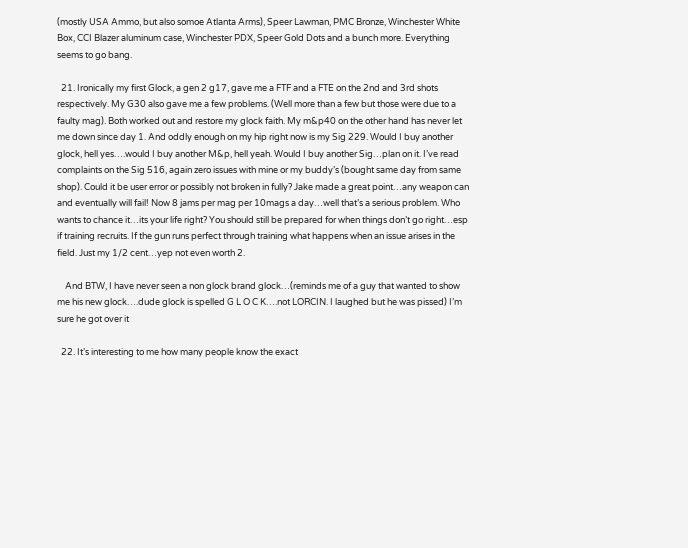(mostly USA Ammo, but also somoe Atlanta Arms), Speer Lawman, PMC Bronze, Winchester White Box, CCI Blazer aluminum case, Winchester PDX, Speer Gold Dots and a bunch more. Everything seems to go bang.

  21. Ironically my first Glock, a gen 2 g17, gave me a FTF and a FTE on the 2nd and 3rd shots respectively. My G30 also gave me a few problems. (Well more than a few but those were due to a faulty mag). Both worked out and restore my glock faith. My m&p40 on the other hand has never let me down since day 1. And oddly enough on my hip right now is my Sig 229. Would I buy another glock, hell yes….would I buy another M&p, hell yeah. Would I buy another Sig…plan on it. I’ve read complaints on the Sig 516, again zero issues with mine or my buddy’s (bought same day from same shop). Could it be user error or possibly not broken in fully? Jake made a great point…any weapon can and eventually will fail! Now 8 jams per mag per 10mags a day…well that’s a serious problem. Who wants to chance it…its your life right? You should still be prepared for when things don’t go right…esp if training recruits. If the gun runs perfect through training what happens when an issue arises in the field. Just my 1/2 cent…yep not even worth 2.

    And BTW, I have never seen a non glock brand glock…(reminds me of a guy that wanted to show me his new glock….dude glock is spelled G L O C K….not LORCIN. I laughed but he was pissed) I’m sure he got over it

  22. It’s interesting to me how many people know the exact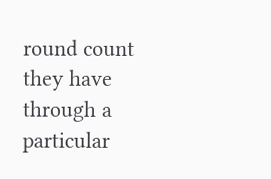round count they have through a particular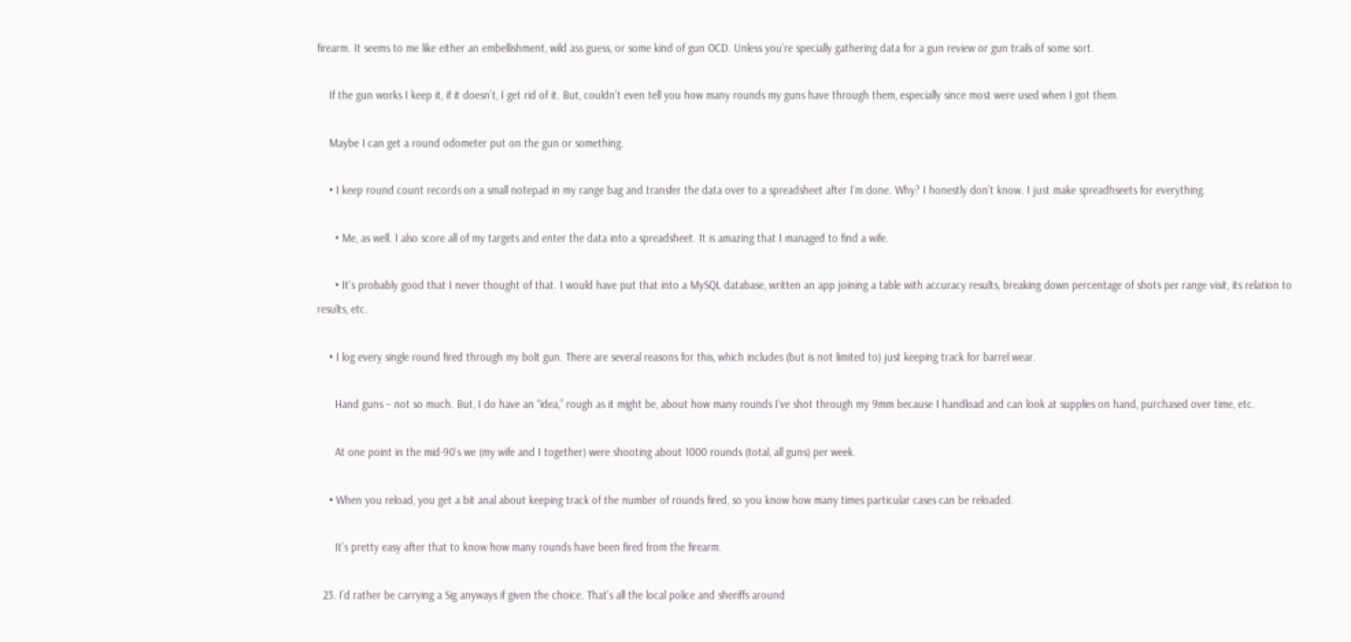firearm. It seems to me like either an embellishment, wild ass guess, or some kind of gun OCD. Unless you’re specially gathering data for a gun review or gun trails of some sort.

    If the gun works I keep it, if it doesn’t, I get rid of it. But, couldn’t even tell you how many rounds my guns have through them, especially since most were used when I got them.

    Maybe I can get a round odometer put on the gun or something.

    • I keep round count records on a small notepad in my range bag and transfer the data over to a spreadsheet after I’m done. Why? I honestly don’t know. I just make spreadhseets for everything.

      • Me, as well. I also score all of my targets and enter the data into a spreadsheet. It is amazing that I managed to find a wife.

      • It’s probably good that I never thought of that. I would have put that into a MySQL database, written an app joining a table with accuracy results, breaking down percentage of shots per range visit, its relation to results, etc.

    • I log every single round fired through my bolt gun. There are several reasons for this, which includes (but is not limited to) just keeping track for barrel wear.

      Hand guns – not so much. But, I do have an “idea,” rough as it might be, about how many rounds I’ve shot through my 9mm because I handload and can look at supplies on hand, purchased over time, etc.

      At one point in the mid-90’s we (my wife and I together) were shooting about 1000 rounds (total, all guns) per week.

    • When you reload, you get a bit anal about keeping track of the number of rounds fired, so you know how many times particular cases can be reloaded.

      It’s pretty easy after that to know how many rounds have been fired from the firearm.

  23. I’d rather be carrying a Sig anyways if given the choice. That’s all the local police and sheriffs around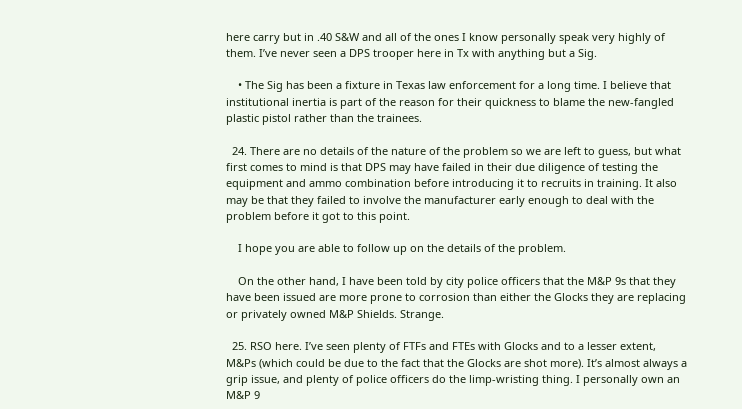here carry but in .40 S&W and all of the ones I know personally speak very highly of them. I’ve never seen a DPS trooper here in Tx with anything but a Sig.

    • The Sig has been a fixture in Texas law enforcement for a long time. I believe that institutional inertia is part of the reason for their quickness to blame the new-fangled plastic pistol rather than the trainees.

  24. There are no details of the nature of the problem so we are left to guess, but what first comes to mind is that DPS may have failed in their due diligence of testing the equipment and ammo combination before introducing it to recruits in training. It also may be that they failed to involve the manufacturer early enough to deal with the problem before it got to this point.

    I hope you are able to follow up on the details of the problem.

    On the other hand, I have been told by city police officers that the M&P 9s that they have been issued are more prone to corrosion than either the Glocks they are replacing or privately owned M&P Shields. Strange.

  25. RSO here. I’ve seen plenty of FTFs and FTEs with Glocks and to a lesser extent, M&Ps (which could be due to the fact that the Glocks are shot more). It’s almost always a grip issue, and plenty of police officers do the limp-wristing thing. I personally own an M&P 9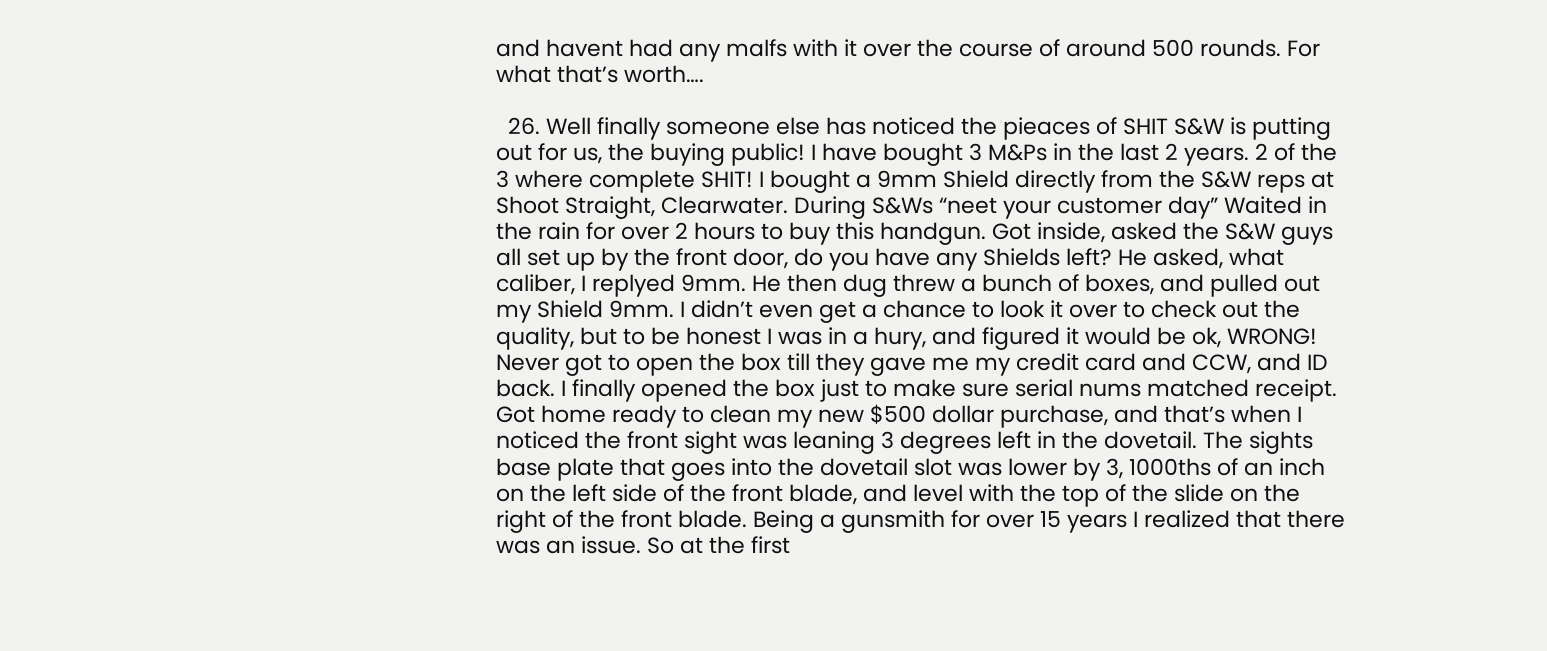and havent had any malfs with it over the course of around 500 rounds. For what that’s worth….

  26. Well finally someone else has noticed the pieaces of SHIT S&W is putting out for us, the buying public! I have bought 3 M&Ps in the last 2 years. 2 of the 3 where complete SHIT! I bought a 9mm Shield directly from the S&W reps at Shoot Straight, Clearwater. During S&Ws “neet your customer day” Waited in the rain for over 2 hours to buy this handgun. Got inside, asked the S&W guys all set up by the front door, do you have any Shields left? He asked, what caliber, I replyed 9mm. He then dug threw a bunch of boxes, and pulled out my Shield 9mm. I didn’t even get a chance to look it over to check out the quality, but to be honest I was in a hury, and figured it would be ok, WRONG! Never got to open the box till they gave me my credit card and CCW, and ID back. I finally opened the box just to make sure serial nums matched receipt. Got home ready to clean my new $500 dollar purchase, and that’s when I noticed the front sight was leaning 3 degrees left in the dovetail. The sights base plate that goes into the dovetail slot was lower by 3, 1000ths of an inch on the left side of the front blade, and level with the top of the slide on the right of the front blade. Being a gunsmith for over 15 years I realized that there was an issue. So at the first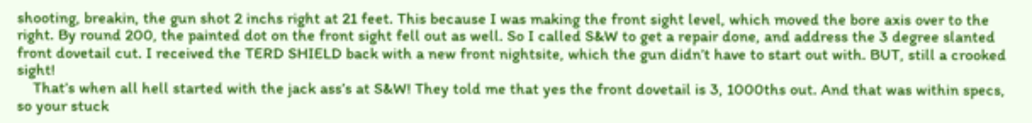shooting, breakin, the gun shot 2 inchs right at 21 feet. This because I was making the front sight level, which moved the bore axis over to the right. By round 200, the painted dot on the front sight fell out as well. So I called S&W to get a repair done, and address the 3 degree slanted front dovetail cut. I received the TERD SHIELD back with a new front nightsite, which the gun didn’t have to start out with. BUT, still a crooked sight!
    That’s when all hell started with the jack ass’s at S&W! They told me that yes the front dovetail is 3, 1000ths out. And that was within specs, so your stuck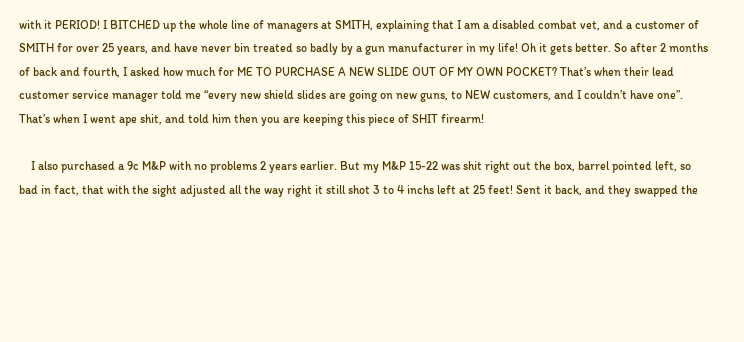with it PERIOD! I BITCHED up the whole line of managers at SMITH, explaining that I am a disabled combat vet, and a customer of SMITH for over 25 years, and have never bin treated so badly by a gun manufacturer in my life! Oh it gets better. So after 2 months of back and fourth, I asked how much for ME TO PURCHASE A NEW SLIDE OUT OF MY OWN POCKET? That’s when their lead customer service manager told me “every new shield slides are going on new guns, to NEW customers, and I couldn’t have one”. That’s when I went ape shit, and told him then you are keeping this piece of SHIT firearm!

    I also purchased a 9c M&P with no problems 2 years earlier. But my M&P 15-22 was shit right out the box, barrel pointed left, so bad in fact, that with the sight adjusted all the way right it still shot 3 to 4 inchs left at 25 feet! Sent it back, and they swapped the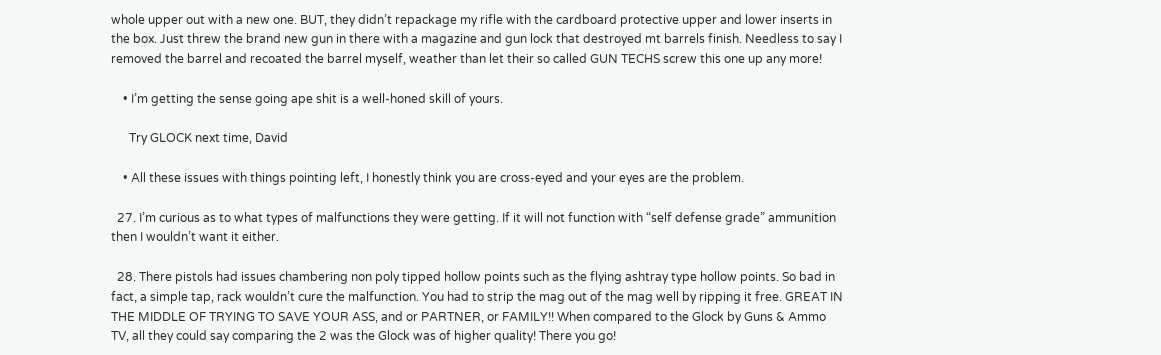whole upper out with a new one. BUT, they didn’t repackage my rifle with the cardboard protective upper and lower inserts in the box. Just threw the brand new gun in there with a magazine and gun lock that destroyed mt barrels finish. Needless to say I removed the barrel and recoated the barrel myself, weather than let their so called GUN TECHS screw this one up any more!

    • I’m getting the sense going ape shit is a well-honed skill of yours.

      Try GLOCK next time, David

    • All these issues with things pointing left, I honestly think you are cross-eyed and your eyes are the problem.

  27. I’m curious as to what types of malfunctions they were getting. If it will not function with “self defense grade” ammunition then I wouldn’t want it either.

  28. There pistols had issues chambering non poly tipped hollow points such as the flying ashtray type hollow points. So bad in fact, a simple tap, rack wouldn’t cure the malfunction. You had to strip the mag out of the mag well by ripping it free. GREAT IN THE MIDDLE OF TRYING TO SAVE YOUR ASS, and or PARTNER, or FAMILY!! When compared to the Glock by Guns & Ammo TV, all they could say comparing the 2 was the Glock was of higher quality! There you go!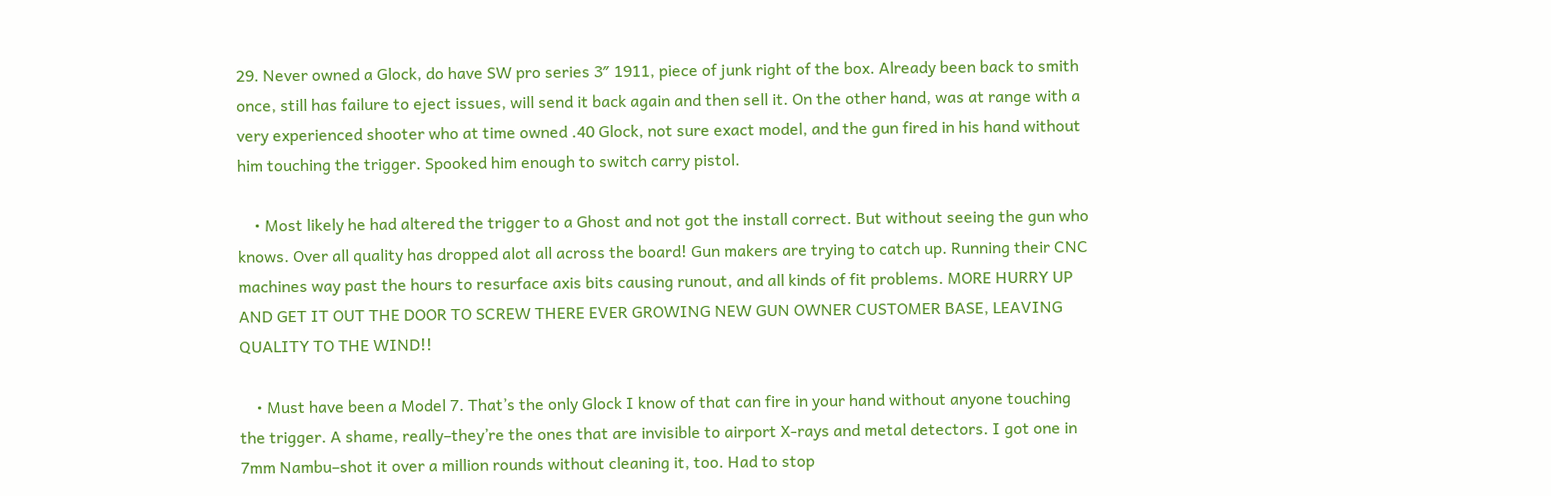29. Never owned a Glock, do have SW pro series 3″ 1911, piece of junk right of the box. Already been back to smith once, still has failure to eject issues, will send it back again and then sell it. On the other hand, was at range with a very experienced shooter who at time owned .40 Glock, not sure exact model, and the gun fired in his hand without him touching the trigger. Spooked him enough to switch carry pistol.

    • Most likely he had altered the trigger to a Ghost and not got the install correct. But without seeing the gun who knows. Over all quality has dropped alot all across the board! Gun makers are trying to catch up. Running their CNC machines way past the hours to resurface axis bits causing runout, and all kinds of fit problems. MORE HURRY UP AND GET IT OUT THE DOOR TO SCREW THERE EVER GROWING NEW GUN OWNER CUSTOMER BASE, LEAVING QUALITY TO THE WIND!!

    • Must have been a Model 7. That’s the only Glock I know of that can fire in your hand without anyone touching the trigger. A shame, really–they’re the ones that are invisible to airport X-rays and metal detectors. I got one in 7mm Nambu–shot it over a million rounds without cleaning it, too. Had to stop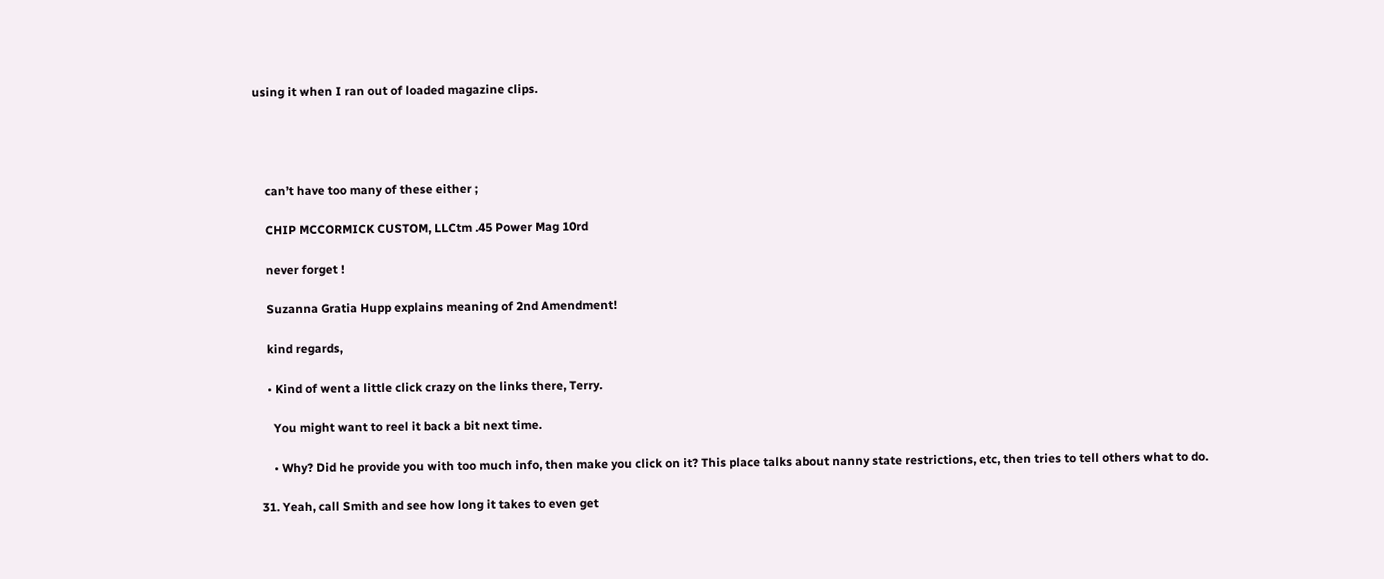using it when I ran out of loaded magazine clips.




    can’t have too many of these either ;

    CHIP MCCORMICK CUSTOM, LLCtm .45 Power Mag 10rd

    never forget !

    Suzanna Gratia Hupp explains meaning of 2nd Amendment!

    kind regards,

    • Kind of went a little click crazy on the links there, Terry.

      You might want to reel it back a bit next time.

      • Why? Did he provide you with too much info, then make you click on it? This place talks about nanny state restrictions, etc, then tries to tell others what to do.

  31. Yeah, call Smith and see how long it takes to even get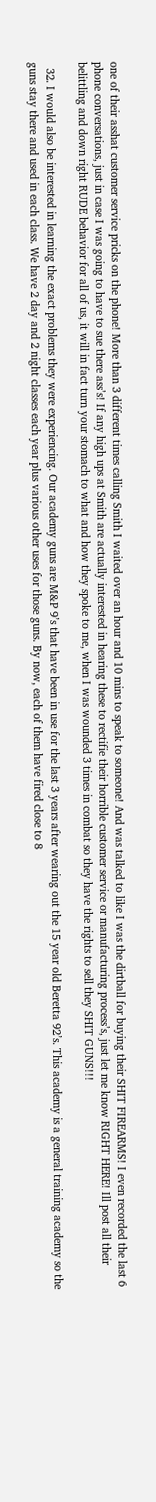one of their asshat customer service pricks on the phone! More than 3 different times calling Smith I waited over an hour and 10 mins to speak to someone! And was talked to like I was the dirtball for buying their SHIT FIREARMS! I even recorded the last 6 phone conversations, just in case I was going to have to sue there ass’s! If any high ups at Smith are actually interested in hearing these to rectifie their horrible customer service or manufacturing process’s, just let me know RIGHT HERE! Ill post all their belittling and down right RUDE behavior for all of us, it will in fact turn your stomach to what and how they spoke to me, when I was wounded 3 times in combat so they have the rights to sell they SHIT GUNS!!!

  32. I would also be interested in learning the exact problems they were experiencing. Our academy guns are M&P 9’s that have been in use for the last 3 years after wearing out the 15 year old Beretta 92’s. This academy is a general training academy so the guns stay there and used in each class. We have 2 day and 2 night classes each year plus various other uses for those guns. By now, each of them have fired close to 8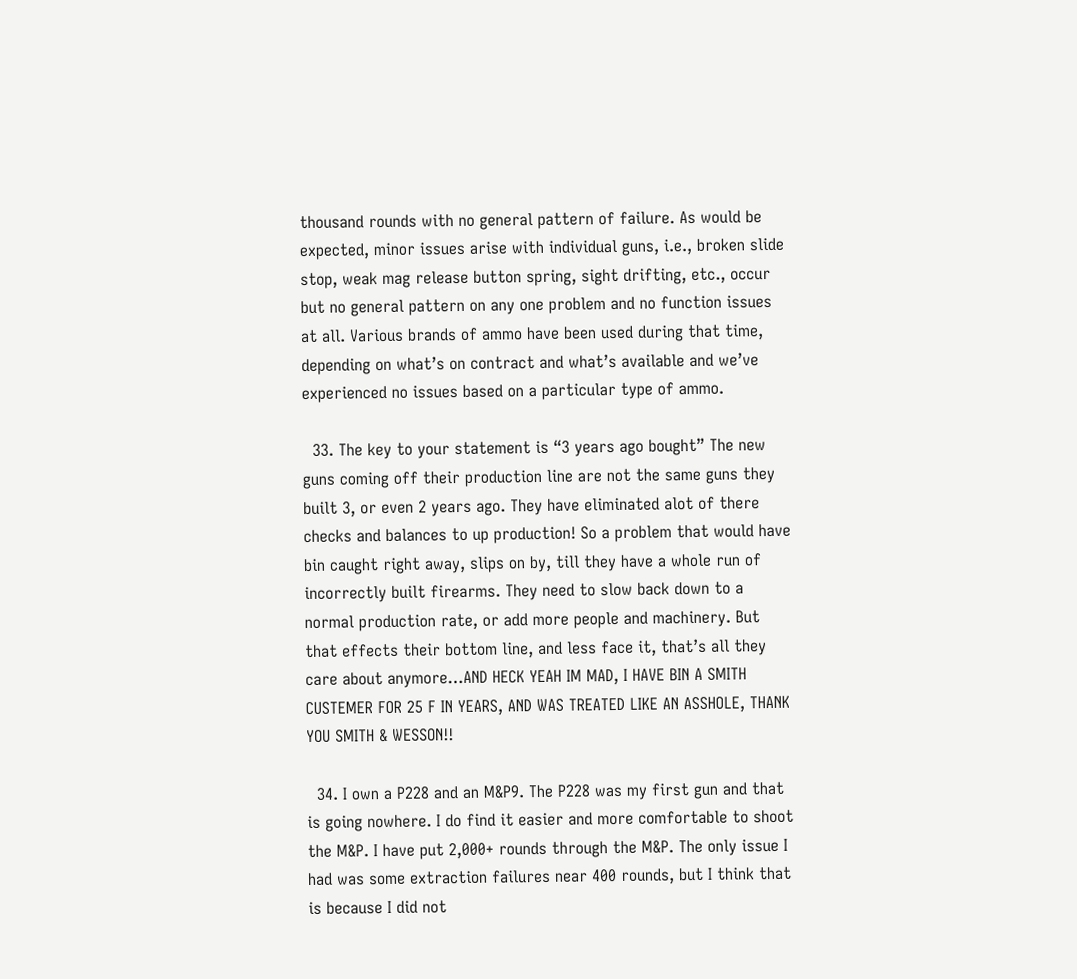thousand rounds with no general pattern of failure. As would be expected, minor issues arise with individual guns, i.e., broken slide stop, weak mag release button spring, sight drifting, etc., occur but no general pattern on any one problem and no function issues at all. Various brands of ammo have been used during that time, depending on what’s on contract and what’s available and we’ve experienced no issues based on a particular type of ammo.

  33. The key to your statement is “3 years ago bought” The new guns coming off their production line are not the same guns they built 3, or even 2 years ago. They have eliminated alot of there checks and balances to up production! So a problem that would have bin caught right away, slips on by, till they have a whole run of incorrectly built firearms. They need to slow back down to a normal production rate, or add more people and machinery. But that effects their bottom line, and less face it, that’s all they care about anymore…AND HECK YEAH IM MAD, I HAVE BIN A SMITH CUSTEMER FOR 25 F IN YEARS, AND WAS TREATED LIKE AN ASSHOLE, THANK YOU SMITH & WESSON!!

  34. I own a P228 and an M&P9. The P228 was my first gun and that is going nowhere. I do find it easier and more comfortable to shoot the M&P. I have put 2,000+ rounds through the M&P. The only issue I had was some extraction failures near 400 rounds, but I think that is because I did not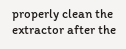properly clean the extractor after the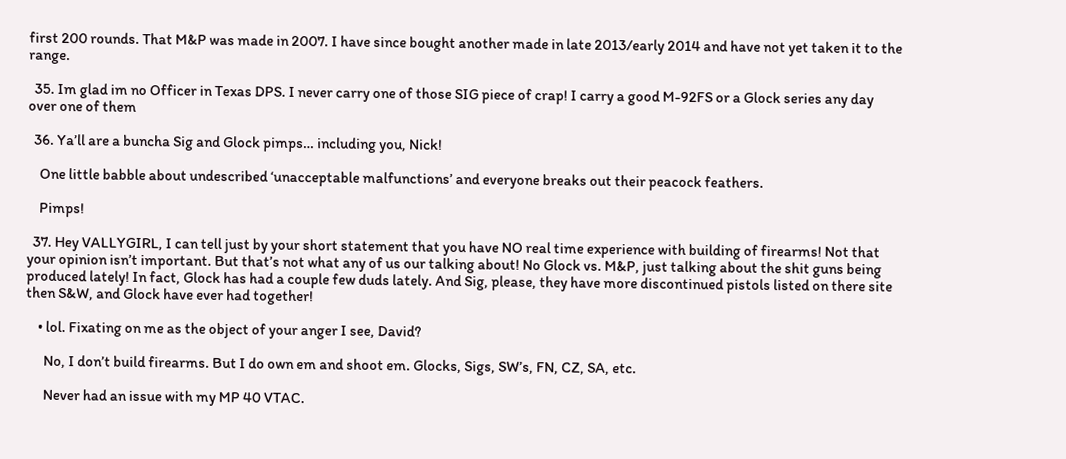first 200 rounds. That M&P was made in 2007. I have since bought another made in late 2013/early 2014 and have not yet taken it to the range.

  35. Im glad im no Officer in Texas DPS. I never carry one of those SIG piece of crap! I carry a good M-92FS or a Glock series any day over one of them

  36. Ya’ll are a buncha Sig and Glock pimps… including you, Nick!

    One little babble about undescribed ‘unacceptable malfunctions’ and everyone breaks out their peacock feathers.

    Pimps!

  37. Hey VALLYGIRL, I can tell just by your short statement that you have NO real time experience with building of firearms! Not that your opinion isn’t important. But that’s not what any of us our talking about! No Glock vs. M&P, just talking about the shit guns being produced lately! In fact, Glock has had a couple few duds lately. And Sig, please, they have more discontinued pistols listed on there site then S&W, and Glock have ever had together!

    • lol. Fixating on me as the object of your anger I see, David?

      No, I don’t build firearms. But I do own em and shoot em. Glocks, Sigs, SW’s, FN, CZ, SA, etc.

      Never had an issue with my MP 40 VTAC.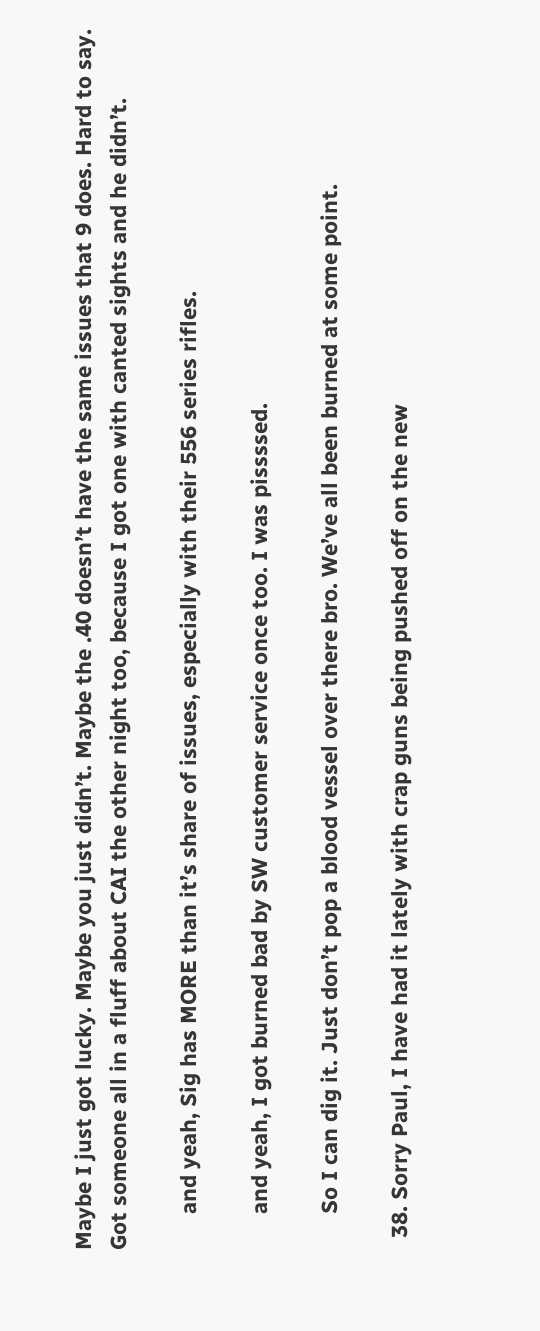Maybe I just got lucky. Maybe you just didn’t. Maybe the .40 doesn’t have the same issues that 9 does. Hard to say. Got someone all in a fluff about CAI the other night too, because I got one with canted sights and he didn’t.

      and yeah, Sig has MORE than it’s share of issues, especially with their 556 series rifles.

      and yeah, I got burned bad by SW customer service once too. I was pissssed.

      So I can dig it. Just don’t pop a blood vessel over there bro. We’ve all been burned at some point.

  38. Sorry Paul, I have had it lately with crap guns being pushed off on the new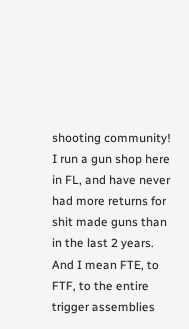shooting community! I run a gun shop here in FL, and have never had more returns for shit made guns than in the last 2 years. And I mean FTE, to FTF, to the entire trigger assemblies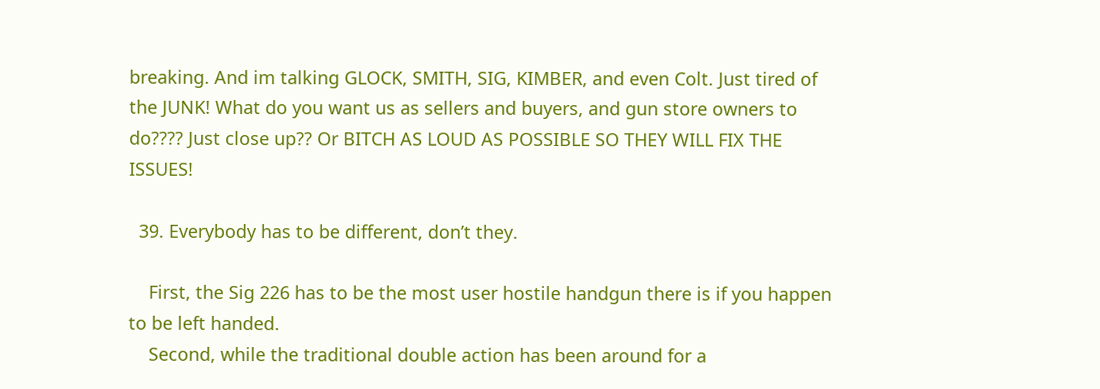breaking. And im talking GLOCK, SMITH, SIG, KIMBER, and even Colt. Just tired of the JUNK! What do you want us as sellers and buyers, and gun store owners to do???? Just close up?? Or BITCH AS LOUD AS POSSIBLE SO THEY WILL FIX THE ISSUES!

  39. Everybody has to be different, don’t they.

    First, the Sig 226 has to be the most user hostile handgun there is if you happen to be left handed.
    Second, while the traditional double action has been around for a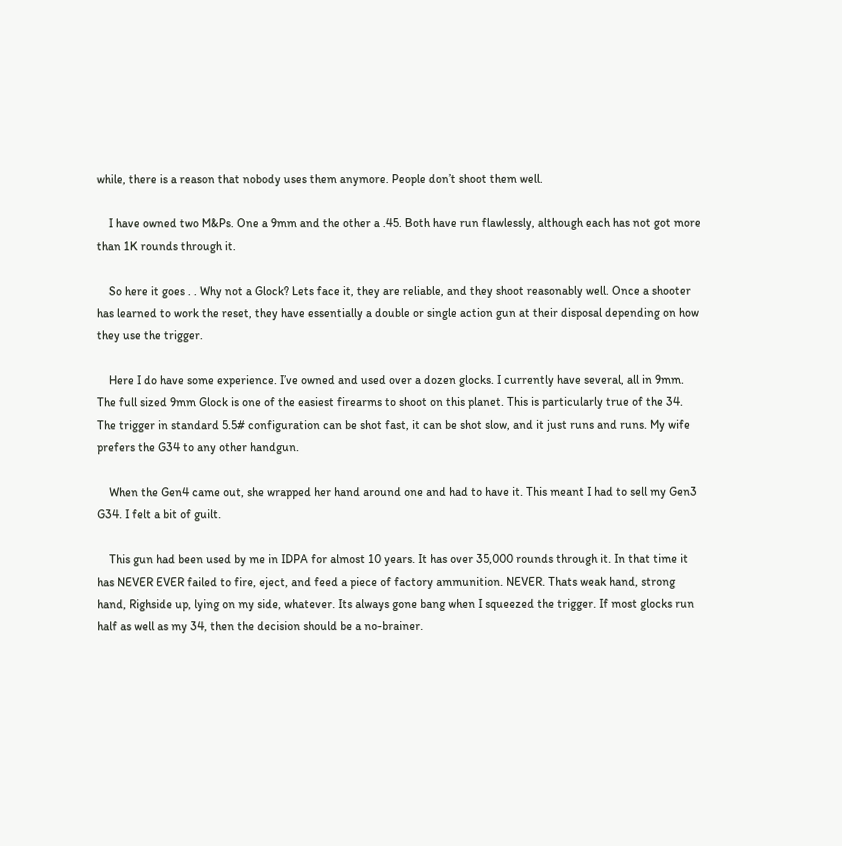while, there is a reason that nobody uses them anymore. People don’t shoot them well.

    I have owned two M&Ps. One a 9mm and the other a .45. Both have run flawlessly, although each has not got more than 1K rounds through it.

    So here it goes . . Why not a Glock? Lets face it, they are reliable, and they shoot reasonably well. Once a shooter has learned to work the reset, they have essentially a double or single action gun at their disposal depending on how they use the trigger.

    Here I do have some experience. I’ve owned and used over a dozen glocks. I currently have several, all in 9mm. The full sized 9mm Glock is one of the easiest firearms to shoot on this planet. This is particularly true of the 34. The trigger in standard 5.5# configuration can be shot fast, it can be shot slow, and it just runs and runs. My wife prefers the G34 to any other handgun.

    When the Gen4 came out, she wrapped her hand around one and had to have it. This meant I had to sell my Gen3 G34. I felt a bit of guilt.

    This gun had been used by me in IDPA for almost 10 years. It has over 35,000 rounds through it. In that time it has NEVER EVER failed to fire, eject, and feed a piece of factory ammunition. NEVER. Thats weak hand, strong hand, Righside up, lying on my side, whatever. Its always gone bang when I squeezed the trigger. If most glocks run half as well as my 34, then the decision should be a no-brainer.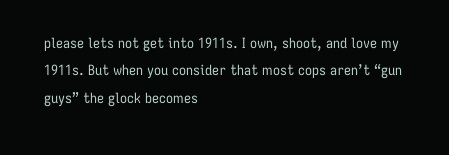please lets not get into 1911s. I own, shoot, and love my 1911s. But when you consider that most cops aren’t “gun guys” the glock becomes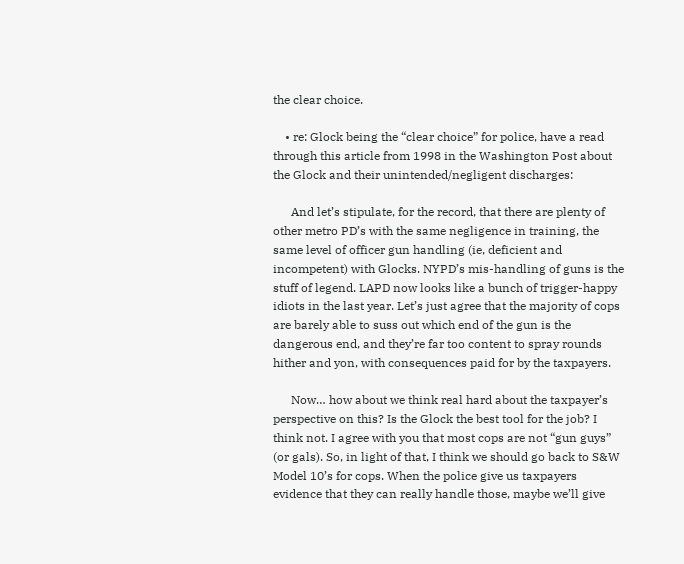the clear choice.

    • re: Glock being the “clear choice” for police, have a read through this article from 1998 in the Washington Post about the Glock and their unintended/negligent discharges:

      And let’s stipulate, for the record, that there are plenty of other metro PD’s with the same negligence in training, the same level of officer gun handling (ie, deficient and incompetent) with Glocks. NYPD’s mis-handling of guns is the stuff of legend. LAPD now looks like a bunch of trigger-happy idiots in the last year. Let’s just agree that the majority of cops are barely able to suss out which end of the gun is the dangerous end, and they’re far too content to spray rounds hither and yon, with consequences paid for by the taxpayers.

      Now… how about we think real hard about the taxpayer’s perspective on this? Is the Glock the best tool for the job? I think not. I agree with you that most cops are not “gun guys” (or gals). So, in light of that, I think we should go back to S&W Model 10’s for cops. When the police give us taxpayers evidence that they can really handle those, maybe we’ll give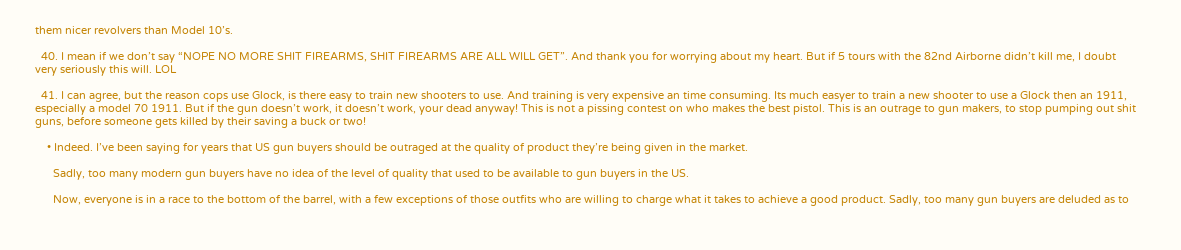them nicer revolvers than Model 10’s.

  40. I mean if we don’t say “NOPE NO MORE SHIT FIREARMS, SHIT FIREARMS ARE ALL WILL GET”. And thank you for worrying about my heart. But if 5 tours with the 82nd Airborne didn’t kill me, I doubt very seriously this will. LOL

  41. I can agree, but the reason cops use Glock, is there easy to train new shooters to use. And training is very expensive an time consuming. Its much easyer to train a new shooter to use a Glock then an 1911, especially a model 70 1911. But if the gun doesn’t work, it doesn’t work, your dead anyway! This is not a pissing contest on who makes the best pistol. This is an outrage to gun makers, to stop pumping out shit guns, before someone gets killed by their saving a buck or two!

    • Indeed. I’ve been saying for years that US gun buyers should be outraged at the quality of product they’re being given in the market.

      Sadly, too many modern gun buyers have no idea of the level of quality that used to be available to gun buyers in the US.

      Now, everyone is in a race to the bottom of the barrel, with a few exceptions of those outfits who are willing to charge what it takes to achieve a good product. Sadly, too many gun buyers are deluded as to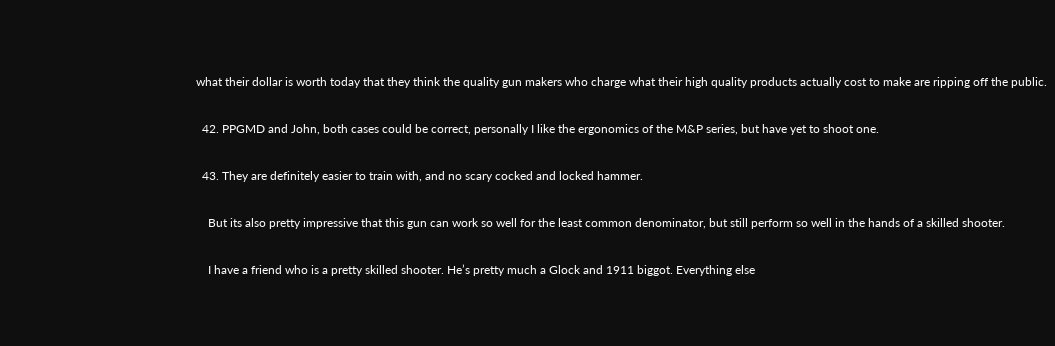what their dollar is worth today that they think the quality gun makers who charge what their high quality products actually cost to make are ripping off the public.

  42. PPGMD and John, both cases could be correct, personally I like the ergonomics of the M&P series, but have yet to shoot one.

  43. They are definitely easier to train with, and no scary cocked and locked hammer.

    But its also pretty impressive that this gun can work so well for the least common denominator, but still perform so well in the hands of a skilled shooter.

    I have a friend who is a pretty skilled shooter. He’s pretty much a Glock and 1911 biggot. Everything else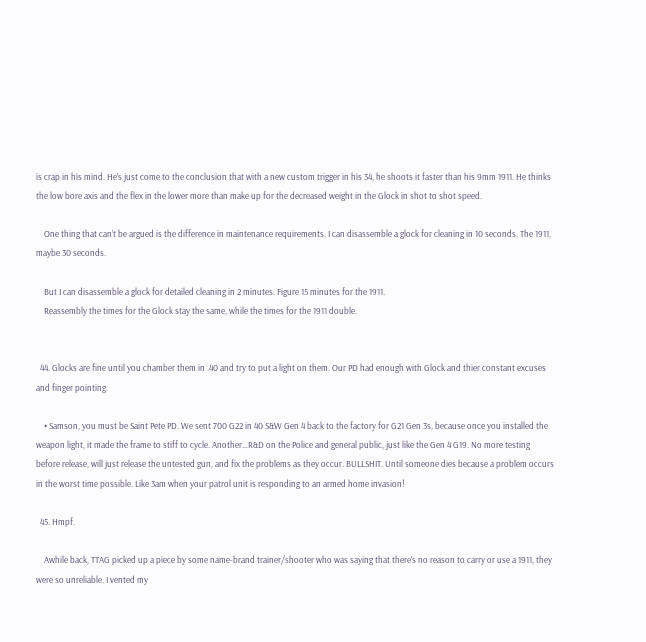is crap in his mind. He’s just come to the conclusion that with a new custom trigger in his 34, he shoots it faster than his 9mm 1911. He thinks the low bore axis and the flex in the lower more than make up for the decreased weight in the Glock in shot to shot speed.

    One thing that can’t be argued is the difference in maintenance requirements. I can disassemble a glock for cleaning in 10 seconds. The 1911, maybe 30 seconds.

    But I can disassemble a glock for detailed cleaning in 2 minutes. Figure 15 minutes for the 1911.
    Reassembly the times for the Glock stay the same, while the times for the 1911 double.


  44. Glocks are fine until you chamber them in .40 and try to put a light on them. Our PD had enough with Glock and thier constant excuses and finger pointing.

    • Samson, you must be Saint Pete PD. We sent 700 G22 in 40 S&W Gen 4 back to the factory for G21 Gen 3s, because once you installed the weapon light, it made the frame to stiff to cycle. Another…R&D on the Police and general public, just like the Gen 4 G19. No more testing before release, will just release the untested gun, and fix the problems as they occur. BULLSHIT. Until someone dies because a problem occurs in the worst time possible. Like 3am when your patrol unit is responding to an armed home invasion!

  45. Hmpf.

    Awhile back, TTAG picked up a piece by some name-brand trainer/shooter who was saying that there’s no reason to carry or use a 1911, they were so unreliable. I vented my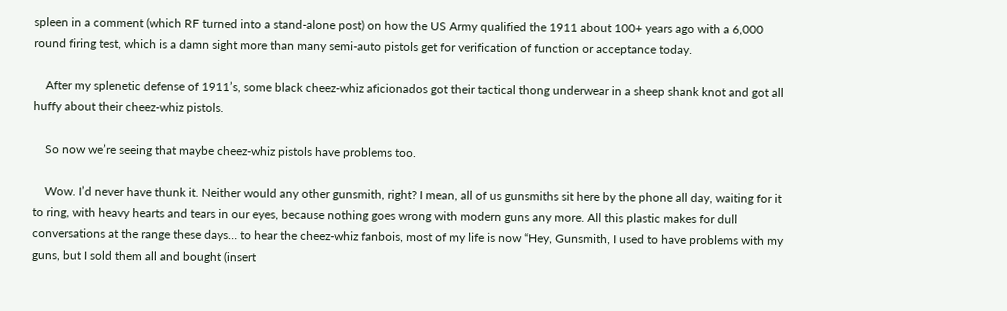spleen in a comment (which RF turned into a stand-alone post) on how the US Army qualified the 1911 about 100+ years ago with a 6,000 round firing test, which is a damn sight more than many semi-auto pistols get for verification of function or acceptance today.

    After my splenetic defense of 1911’s, some black cheez-whiz aficionados got their tactical thong underwear in a sheep shank knot and got all huffy about their cheez-whiz pistols.

    So now we’re seeing that maybe cheez-whiz pistols have problems too.

    Wow. I’d never have thunk it. Neither would any other gunsmith, right? I mean, all of us gunsmiths sit here by the phone all day, waiting for it to ring, with heavy hearts and tears in our eyes, because nothing goes wrong with modern guns any more. All this plastic makes for dull conversations at the range these days… to hear the cheez-whiz fanbois, most of my life is now “Hey, Gunsmith, I used to have problems with my guns, but I sold them all and bought (insert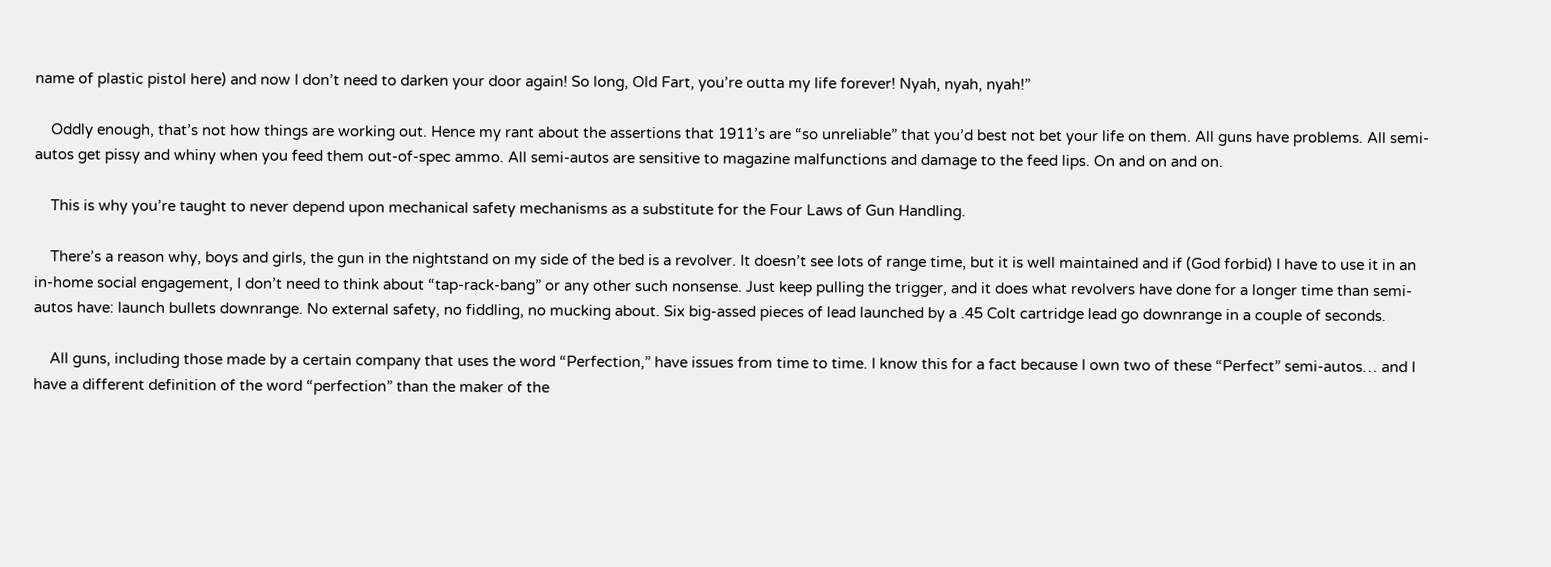name of plastic pistol here) and now I don’t need to darken your door again! So long, Old Fart, you’re outta my life forever! Nyah, nyah, nyah!”

    Oddly enough, that’s not how things are working out. Hence my rant about the assertions that 1911’s are “so unreliable” that you’d best not bet your life on them. All guns have problems. All semi-autos get pissy and whiny when you feed them out-of-spec ammo. All semi-autos are sensitive to magazine malfunctions and damage to the feed lips. On and on and on.

    This is why you’re taught to never depend upon mechanical safety mechanisms as a substitute for the Four Laws of Gun Handling.

    There’s a reason why, boys and girls, the gun in the nightstand on my side of the bed is a revolver. It doesn’t see lots of range time, but it is well maintained and if (God forbid) I have to use it in an in-home social engagement, I don’t need to think about “tap-rack-bang” or any other such nonsense. Just keep pulling the trigger, and it does what revolvers have done for a longer time than semi-autos have: launch bullets downrange. No external safety, no fiddling, no mucking about. Six big-assed pieces of lead launched by a .45 Colt cartridge lead go downrange in a couple of seconds.

    All guns, including those made by a certain company that uses the word “Perfection,” have issues from time to time. I know this for a fact because I own two of these “Perfect” semi-autos… and I have a different definition of the word “perfection” than the maker of the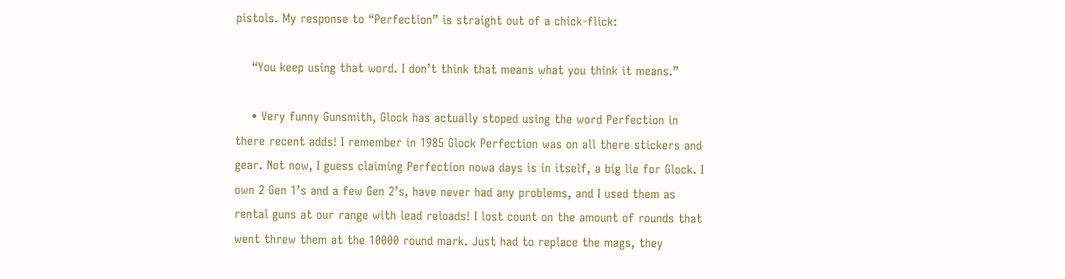pistols. My response to “Perfection” is straight out of a chick-flick:

    “You keep using that word. I don’t think that means what you think it means.”

    • Very funny Gunsmith, Glock has actually stoped using the word Perfection in there recent adds! I remember in 1985 Glock Perfection was on all there stickers and gear. Not now, I guess claiming Perfection nowa days is in itself, a big lie for Glock. I own 2 Gen 1’s and a few Gen 2’s, have never had any problems, and I used them as rental guns at our range with lead reloads! I lost count on the amount of rounds that went threw them at the 10000 round mark. Just had to replace the mags, they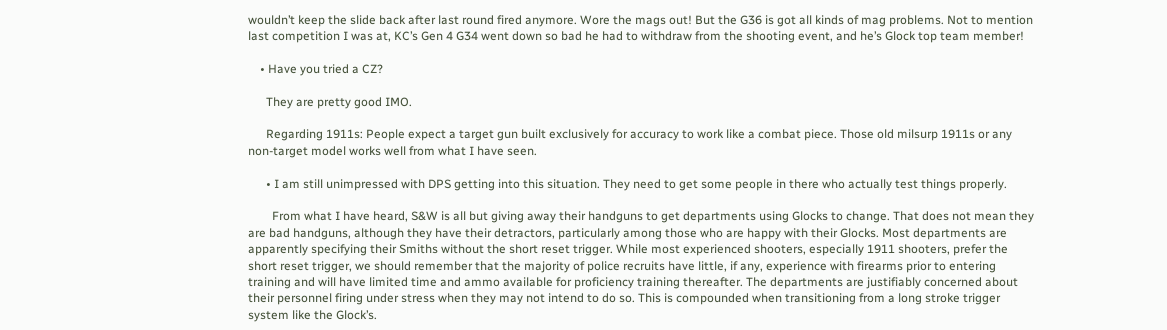wouldn’t keep the slide back after last round fired anymore. Wore the mags out! But the G36 is got all kinds of mag problems. Not to mention last competition I was at, KC’s Gen 4 G34 went down so bad he had to withdraw from the shooting event, and he’s Glock top team member!

    • Have you tried a CZ?

      They are pretty good IMO.

      Regarding 1911s: People expect a target gun built exclusively for accuracy to work like a combat piece. Those old milsurp 1911s or any non-target model works well from what I have seen.

      • I am still unimpressed with DPS getting into this situation. They need to get some people in there who actually test things properly.

        From what I have heard, S&W is all but giving away their handguns to get departments using Glocks to change. That does not mean they are bad handguns, although they have their detractors, particularly among those who are happy with their Glocks. Most departments are apparently specifying their Smiths without the short reset trigger. While most experienced shooters, especially 1911 shooters, prefer the short reset trigger, we should remember that the majority of police recruits have little, if any, experience with firearms prior to entering training and will have limited time and ammo available for proficiency training thereafter. The departments are justifiably concerned about their personnel firing under stress when they may not intend to do so. This is compounded when transitioning from a long stroke trigger system like the Glock’s.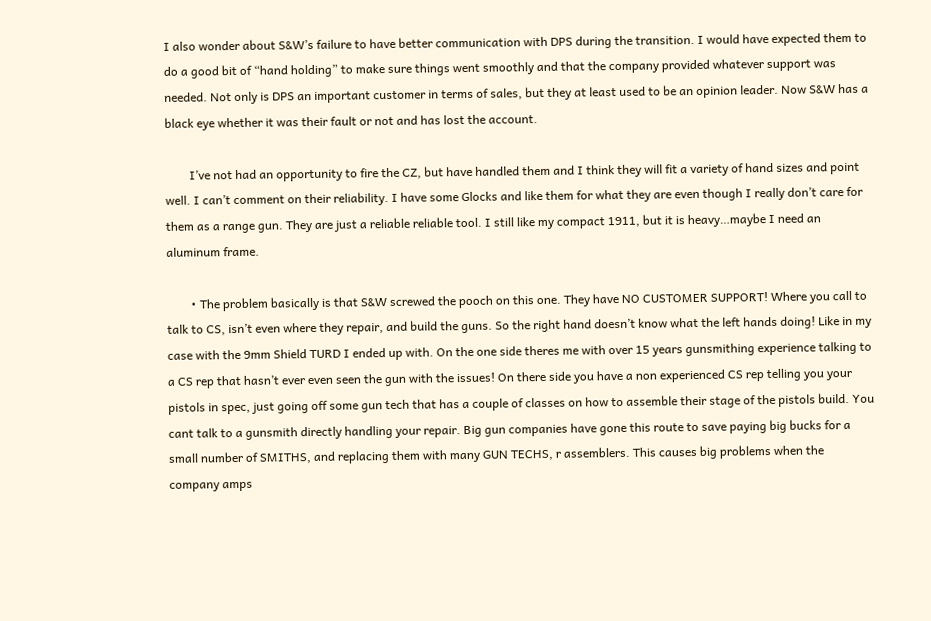I also wonder about S&W’s failure to have better communication with DPS during the transition. I would have expected them to do a good bit of “hand holding” to make sure things went smoothly and that the company provided whatever support was needed. Not only is DPS an important customer in terms of sales, but they at least used to be an opinion leader. Now S&W has a black eye whether it was their fault or not and has lost the account.

        I’ve not had an opportunity to fire the CZ, but have handled them and I think they will fit a variety of hand sizes and point well. I can’t comment on their reliability. I have some Glocks and like them for what they are even though I really don’t care for them as a range gun. They are just a reliable reliable tool. I still like my compact 1911, but it is heavy…maybe I need an aluminum frame.

        • The problem basically is that S&W screwed the pooch on this one. They have NO CUSTOMER SUPPORT! Where you call to talk to CS, isn’t even where they repair, and build the guns. So the right hand doesn’t know what the left hands doing! Like in my case with the 9mm Shield TURD I ended up with. On the one side theres me with over 15 years gunsmithing experience talking to a CS rep that hasn’t ever even seen the gun with the issues! On there side you have a non experienced CS rep telling you your pistols in spec, just going off some gun tech that has a couple of classes on how to assemble their stage of the pistols build. You cant talk to a gunsmith directly handling your repair. Big gun companies have gone this route to save paying big bucks for a small number of SMITHS, and replacing them with many GUN TECHS, r assemblers. This causes big problems when the company amps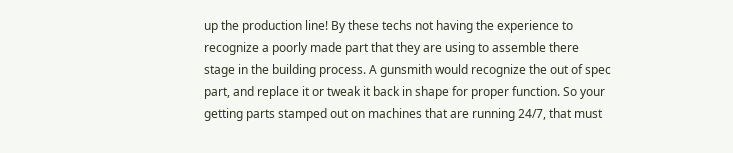up the production line! By these techs not having the experience to recognize a poorly made part that they are using to assemble there stage in the building process. A gunsmith would recognize the out of spec part, and replace it or tweak it back in shape for proper function. So your getting parts stamped out on machines that are running 24/7, that must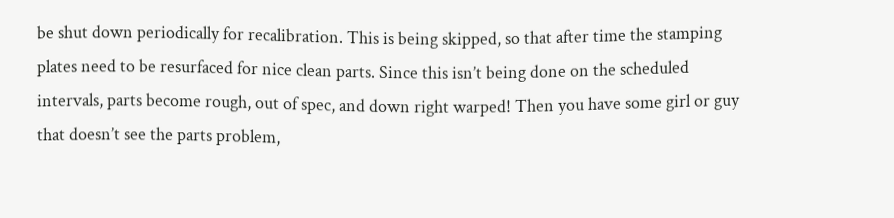be shut down periodically for recalibration. This is being skipped, so that after time the stamping plates need to be resurfaced for nice clean parts. Since this isn’t being done on the scheduled intervals, parts become rough, out of spec, and down right warped! Then you have some girl or guy that doesn’t see the parts problem,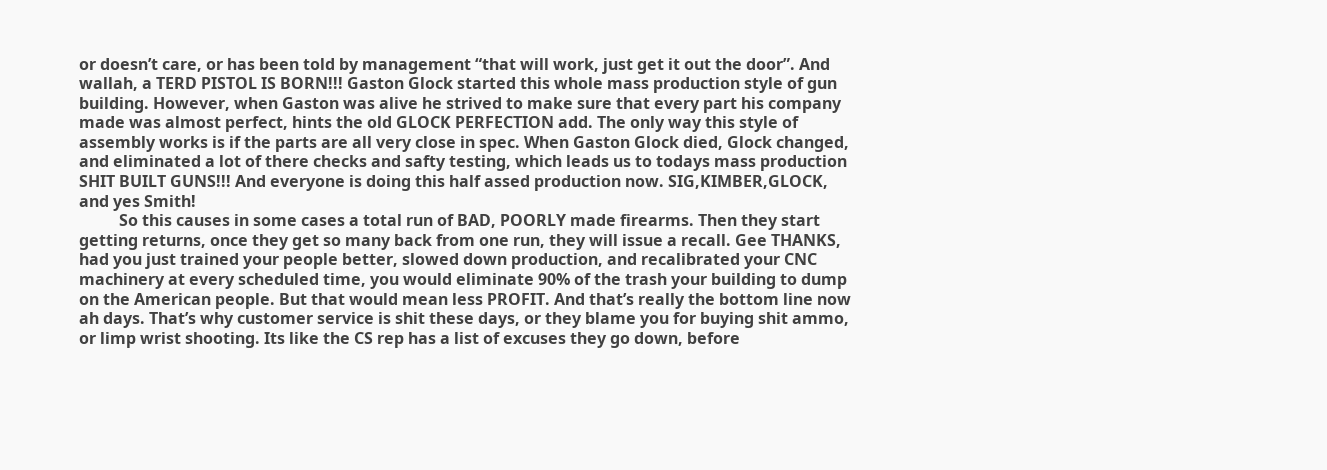or doesn’t care, or has been told by management “that will work, just get it out the door”. And wallah, a TERD PISTOL IS BORN!!! Gaston Glock started this whole mass production style of gun building. However, when Gaston was alive he strived to make sure that every part his company made was almost perfect, hints the old GLOCK PERFECTION add. The only way this style of assembly works is if the parts are all very close in spec. When Gaston Glock died, Glock changed, and eliminated a lot of there checks and safty testing, which leads us to todays mass production SHIT BUILT GUNS!!! And everyone is doing this half assed production now. SIG,KIMBER,GLOCK, and yes Smith!
          So this causes in some cases a total run of BAD, POORLY made firearms. Then they start getting returns, once they get so many back from one run, they will issue a recall. Gee THANKS, had you just trained your people better, slowed down production, and recalibrated your CNC machinery at every scheduled time, you would eliminate 90% of the trash your building to dump on the American people. But that would mean less PROFIT. And that’s really the bottom line now ah days. That’s why customer service is shit these days, or they blame you for buying shit ammo, or limp wrist shooting. Its like the CS rep has a list of excuses they go down, before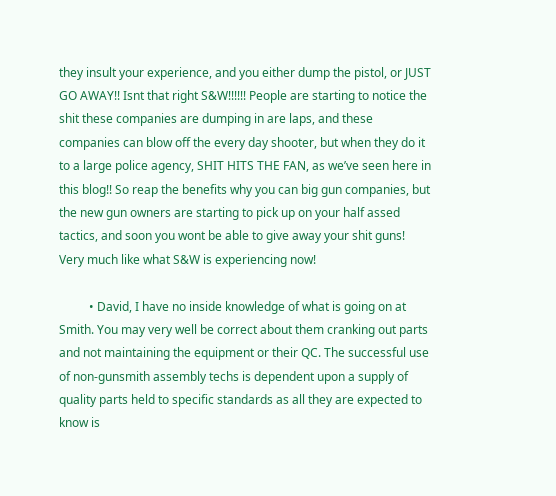they insult your experience, and you either dump the pistol, or JUST GO AWAY!! Isnt that right S&W!!!!!! People are starting to notice the shit these companies are dumping in are laps, and these companies can blow off the every day shooter, but when they do it to a large police agency, SHIT HITS THE FAN, as we’ve seen here in this blog!! So reap the benefits why you can big gun companies, but the new gun owners are starting to pick up on your half assed tactics, and soon you wont be able to give away your shit guns! Very much like what S&W is experiencing now!

          • David, I have no inside knowledge of what is going on at Smith. You may very well be correct about them cranking out parts and not maintaining the equipment or their QC. The successful use of non-gunsmith assembly techs is dependent upon a supply of quality parts held to specific standards as all they are expected to know is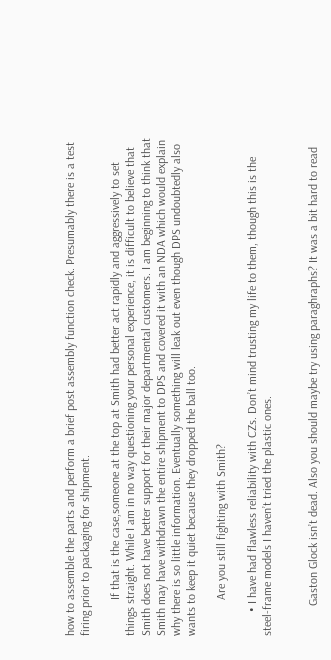how to assemble the parts and perform a brief post assembly function check. Presumably there is a test firing prior to packaging for shipment.

            If that is the case,someone at the top at Smith had better act rapidly and aggressively to set things straight. While I am in no way questioning your personal experience, it is difficult to believe that Smith does not have better support for their major departmental customers. I am beginning to think that Smith may have withdrawn the entire shipment to DPS and covered it with an NDA which would explain why there is so little information. Eventually something will leak out even though DPS undoubtedly also wants to keep it quiet because they dropped the ball too.

            Are you still fighting with Smith?

        • I have had flawless reliability with CZs. Don’t mind trusting my life to them, though this is the steel-frame models I haven’t tried the plastic ones.


          Gaston Glock isn’t dead. Also you should maybe try using paraghraphs? It was a bit hard to read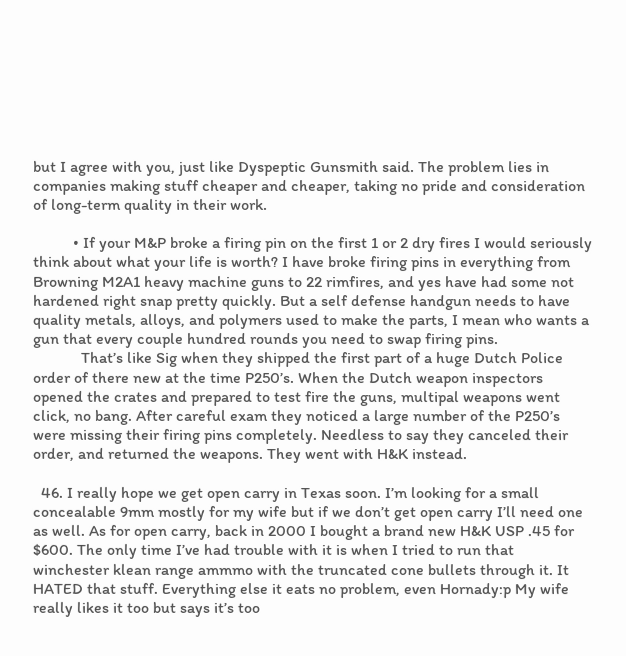but I agree with you, just like Dyspeptic Gunsmith said. The problem lies in companies making stuff cheaper and cheaper, taking no pride and consideration of long-term quality in their work.

          • If your M&P broke a firing pin on the first 1 or 2 dry fires I would seriously think about what your life is worth? I have broke firing pins in everything from Browning M2A1 heavy machine guns to 22 rimfires, and yes have had some not hardened right snap pretty quickly. But a self defense handgun needs to have quality metals, alloys, and polymers used to make the parts, I mean who wants a gun that every couple hundred rounds you need to swap firing pins.
            That’s like Sig when they shipped the first part of a huge Dutch Police order of there new at the time P250’s. When the Dutch weapon inspectors opened the crates and prepared to test fire the guns, multipal weapons went click, no bang. After careful exam they noticed a large number of the P250’s were missing their firing pins completely. Needless to say they canceled their order, and returned the weapons. They went with H&K instead.

  46. I really hope we get open carry in Texas soon. I’m looking for a small concealable 9mm mostly for my wife but if we don’t get open carry I’ll need one as well. As for open carry, back in 2000 I bought a brand new H&K USP .45 for $600. The only time I’ve had trouble with it is when I tried to run that winchester klean range ammmo with the truncated cone bullets through it. It HATED that stuff. Everything else it eats no problem, even Hornady:p My wife really likes it too but says it’s too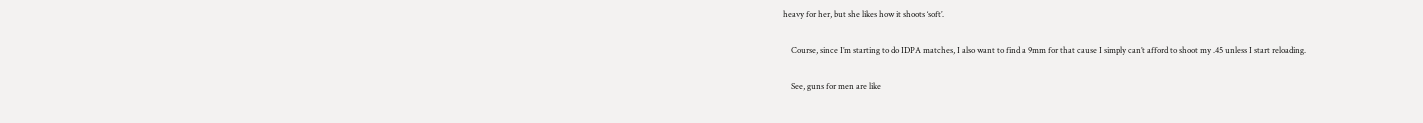heavy for her, but she likes how it shoots ‘soft’.

    Course, since I’m starting to do IDPA matches, I also want to find a 9mm for that cause I simply can’t afford to shoot my .45 unless I start reloading.

    See, guns for men are like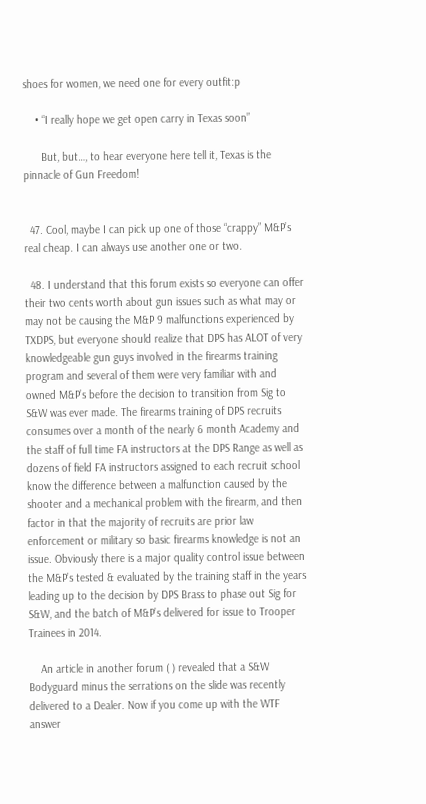shoes for women, we need one for every outfit:p

    • “I really hope we get open carry in Texas soon”

      But, but…, to hear everyone here tell it, Texas is the pinnacle of Gun Freedom!


  47. Cool, maybe I can pick up one of those “crappy” M&P’s real cheap. I can always use another one or two.

  48. I understand that this forum exists so everyone can offer their two cents worth about gun issues such as what may or may not be causing the M&P 9 malfunctions experienced by TXDPS, but everyone should realize that DPS has ALOT of very knowledgeable gun guys involved in the firearms training program and several of them were very familiar with and owned M&P’s before the decision to transition from Sig to S&W was ever made. The firearms training of DPS recruits consumes over a month of the nearly 6 month Academy and the staff of full time FA instructors at the DPS Range as well as dozens of field FA instructors assigned to each recruit school know the difference between a malfunction caused by the shooter and a mechanical problem with the firearm, and then factor in that the majority of recruits are prior law enforcement or military so basic firearms knowledge is not an issue. Obviously there is a major quality control issue between the M&P’s tested & evaluated by the training staff in the years leading up to the decision by DPS Brass to phase out Sig for S&W, and the batch of M&P’s delivered for issue to Trooper Trainees in 2014.

    An article in another forum ( ) revealed that a S&W Bodyguard minus the serrations on the slide was recently delivered to a Dealer. Now if you come up with the WTF answer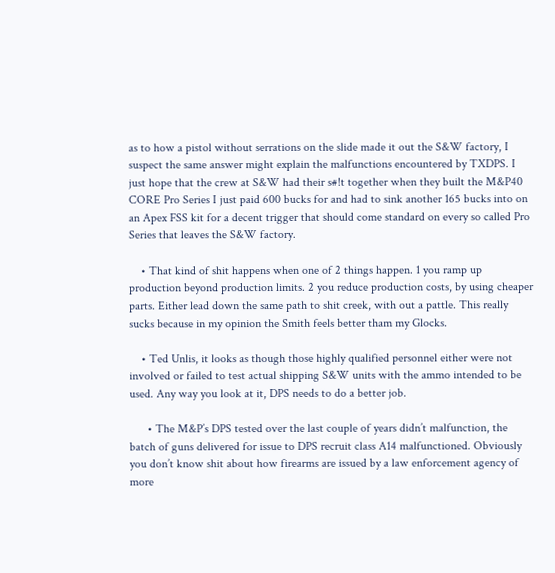as to how a pistol without serrations on the slide made it out the S&W factory, I suspect the same answer might explain the malfunctions encountered by TXDPS. I just hope that the crew at S&W had their s#!t together when they built the M&P40 CORE Pro Series I just paid 600 bucks for and had to sink another 165 bucks into on an Apex FSS kit for a decent trigger that should come standard on every so called Pro Series that leaves the S&W factory.

    • That kind of shit happens when one of 2 things happen. 1 you ramp up production beyond production limits. 2 you reduce production costs, by using cheaper parts. Either lead down the same path to shit creek, with out a pattle. This really sucks because in my opinion the Smith feels better tham my Glocks.

    • Ted Unlis, it looks as though those highly qualified personnel either were not involved or failed to test actual shipping S&W units with the ammo intended to be used. Any way you look at it, DPS needs to do a better job.

      • The M&P’s DPS tested over the last couple of years didn’t malfunction, the batch of guns delivered for issue to DPS recruit class A14 malfunctioned. Obviously you don’t know shit about how firearms are issued by a law enforcement agency of more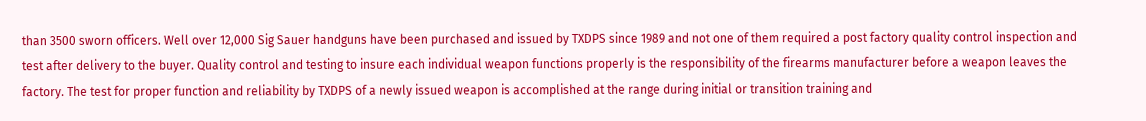than 3500 sworn officers. Well over 12,000 Sig Sauer handguns have been purchased and issued by TXDPS since 1989 and not one of them required a post factory quality control inspection and test after delivery to the buyer. Quality control and testing to insure each individual weapon functions properly is the responsibility of the firearms manufacturer before a weapon leaves the factory. The test for proper function and reliability by TXDPS of a newly issued weapon is accomplished at the range during initial or transition training and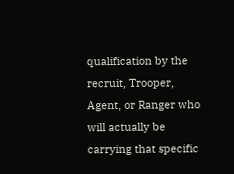qualification by the recruit, Trooper, Agent, or Ranger who will actually be carrying that specific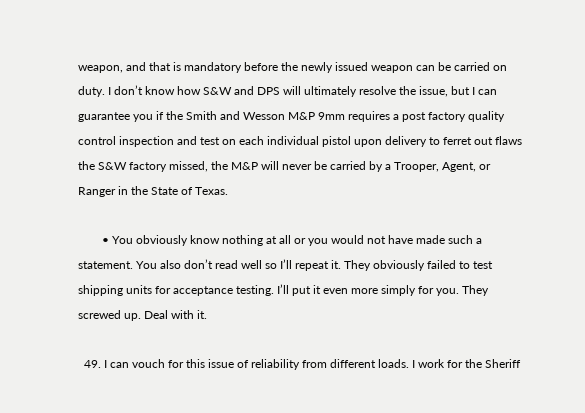weapon, and that is mandatory before the newly issued weapon can be carried on duty. I don’t know how S&W and DPS will ultimately resolve the issue, but I can guarantee you if the Smith and Wesson M&P 9mm requires a post factory quality control inspection and test on each individual pistol upon delivery to ferret out flaws the S&W factory missed, the M&P will never be carried by a Trooper, Agent, or Ranger in the State of Texas.

        • You obviously know nothing at all or you would not have made such a statement. You also don’t read well so I’ll repeat it. They obviously failed to test shipping units for acceptance testing. I’ll put it even more simply for you. They screwed up. Deal with it.

  49. I can vouch for this issue of reliability from different loads. I work for the Sheriff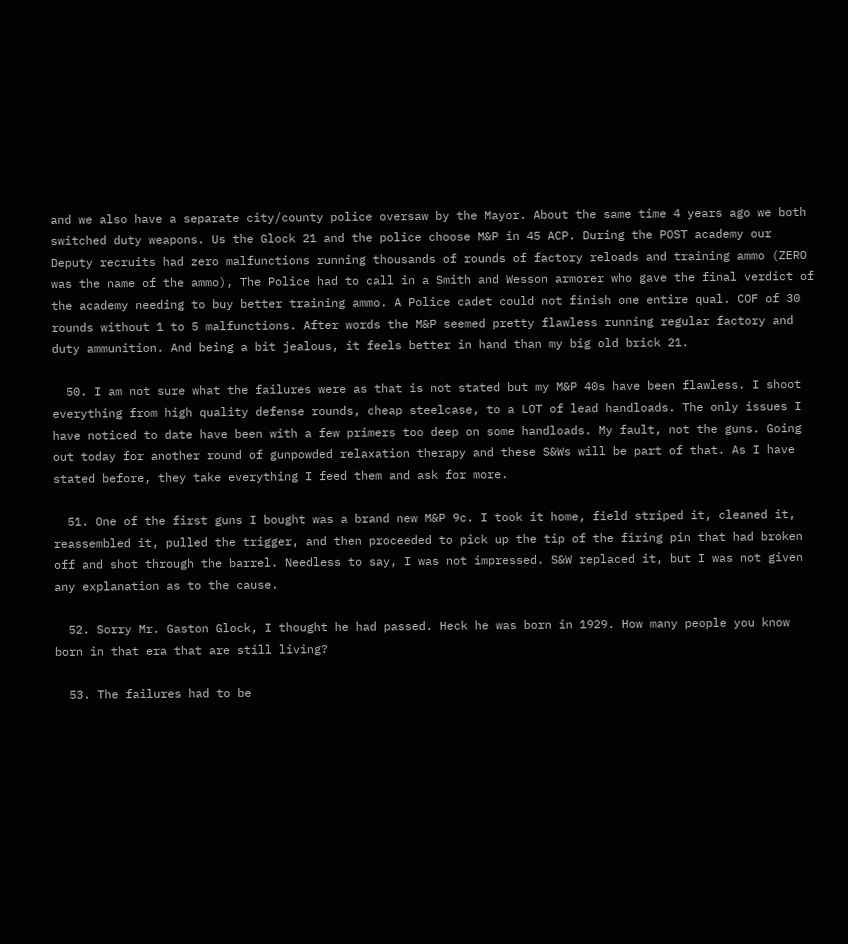and we also have a separate city/county police oversaw by the Mayor. About the same time 4 years ago we both switched duty weapons. Us the Glock 21 and the police choose M&P in 45 ACP. During the POST academy our Deputy recruits had zero malfunctions running thousands of rounds of factory reloads and training ammo (ZERO was the name of the ammo), The Police had to call in a Smith and Wesson armorer who gave the final verdict of the academy needing to buy better training ammo. A Police cadet could not finish one entire qual. COF of 30 rounds without 1 to 5 malfunctions. After words the M&P seemed pretty flawless running regular factory and duty ammunition. And being a bit jealous, it feels better in hand than my big old brick 21.

  50. I am not sure what the failures were as that is not stated but my M&P 40s have been flawless. I shoot everything from high quality defense rounds, cheap steelcase, to a LOT of lead handloads. The only issues I have noticed to date have been with a few primers too deep on some handloads. My fault, not the guns. Going out today for another round of gunpowded relaxation therapy and these S&Ws will be part of that. As I have stated before, they take everything I feed them and ask for more.

  51. One of the first guns I bought was a brand new M&P 9c. I took it home, field striped it, cleaned it, reassembled it, pulled the trigger, and then proceeded to pick up the tip of the firing pin that had broken off and shot through the barrel. Needless to say, I was not impressed. S&W replaced it, but I was not given any explanation as to the cause.

  52. Sorry Mr. Gaston Glock, I thought he had passed. Heck he was born in 1929. How many people you know born in that era that are still living?

  53. The failures had to be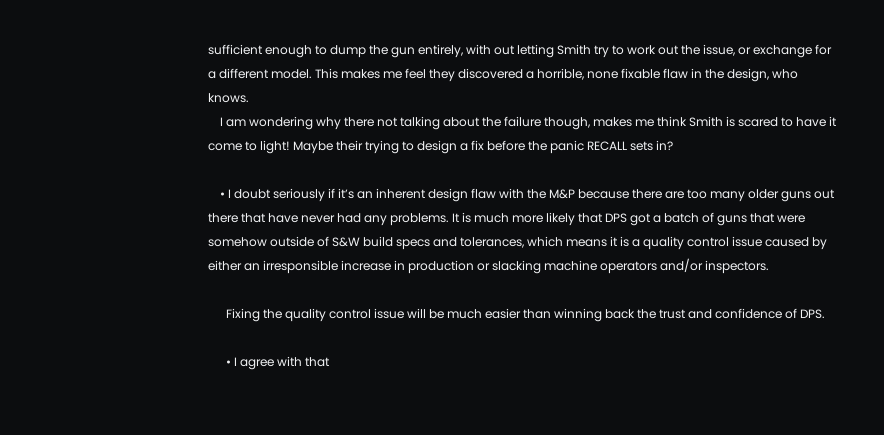sufficient enough to dump the gun entirely, with out letting Smith try to work out the issue, or exchange for a different model. This makes me feel they discovered a horrible, none fixable flaw in the design, who knows.
    I am wondering why there not talking about the failure though, makes me think Smith is scared to have it come to light! Maybe their trying to design a fix before the panic RECALL sets in?

    • I doubt seriously if it’s an inherent design flaw with the M&P because there are too many older guns out there that have never had any problems. It is much more likely that DPS got a batch of guns that were somehow outside of S&W build specs and tolerances, which means it is a quality control issue caused by either an irresponsible increase in production or slacking machine operators and/or inspectors.

      Fixing the quality control issue will be much easier than winning back the trust and confidence of DPS.

      • I agree with that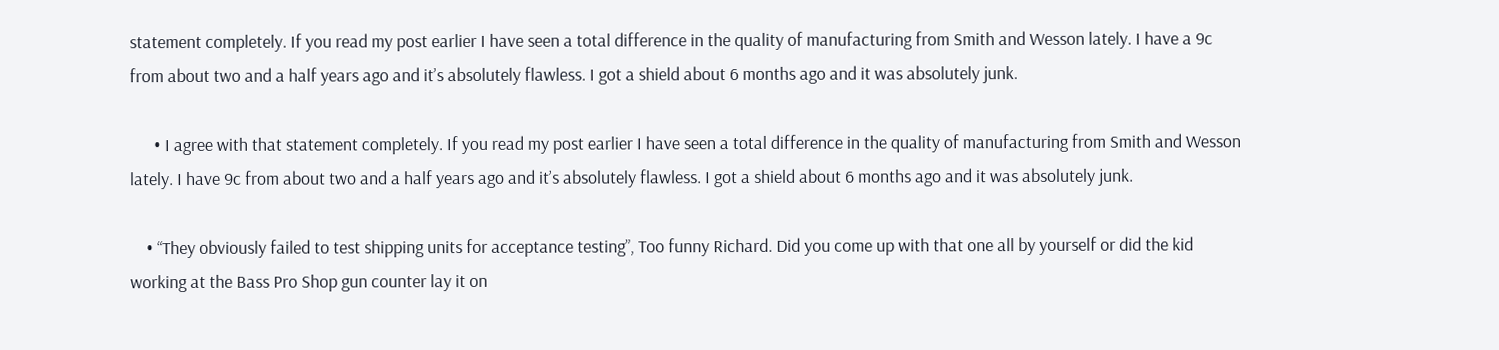statement completely. If you read my post earlier I have seen a total difference in the quality of manufacturing from Smith and Wesson lately. I have a 9c from about two and a half years ago and it’s absolutely flawless. I got a shield about 6 months ago and it was absolutely junk.

      • I agree with that statement completely. If you read my post earlier I have seen a total difference in the quality of manufacturing from Smith and Wesson lately. I have 9c from about two and a half years ago and it’s absolutely flawless. I got a shield about 6 months ago and it was absolutely junk.

    • “They obviously failed to test shipping units for acceptance testing”, Too funny Richard. Did you come up with that one all by yourself or did the kid working at the Bass Pro Shop gun counter lay it on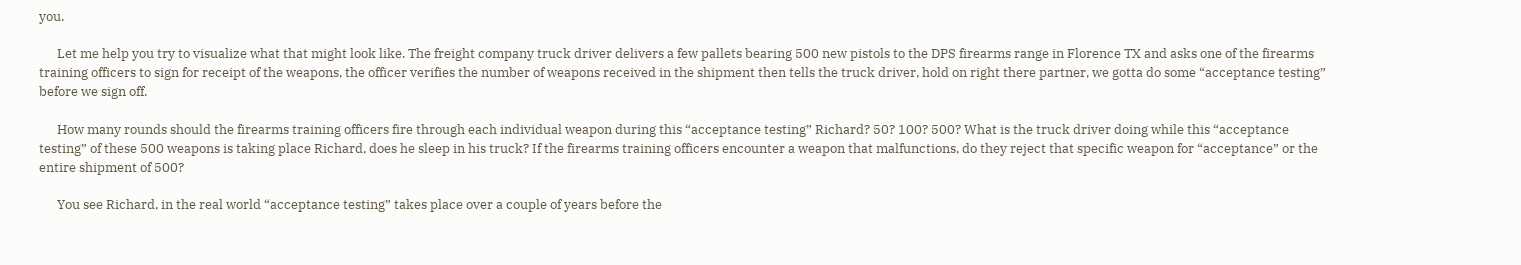you.

      Let me help you try to visualize what that might look like. The freight company truck driver delivers a few pallets bearing 500 new pistols to the DPS firearms range in Florence TX and asks one of the firearms training officers to sign for receipt of the weapons, the officer verifies the number of weapons received in the shipment then tells the truck driver, hold on right there partner, we gotta do some “acceptance testing” before we sign off.

      How many rounds should the firearms training officers fire through each individual weapon during this “acceptance testing” Richard? 50? 100? 500? What is the truck driver doing while this “acceptance testing” of these 500 weapons is taking place Richard, does he sleep in his truck? If the firearms training officers encounter a weapon that malfunctions, do they reject that specific weapon for “acceptance” or the entire shipment of 500?

      You see Richard, in the real world “acceptance testing” takes place over a couple of years before the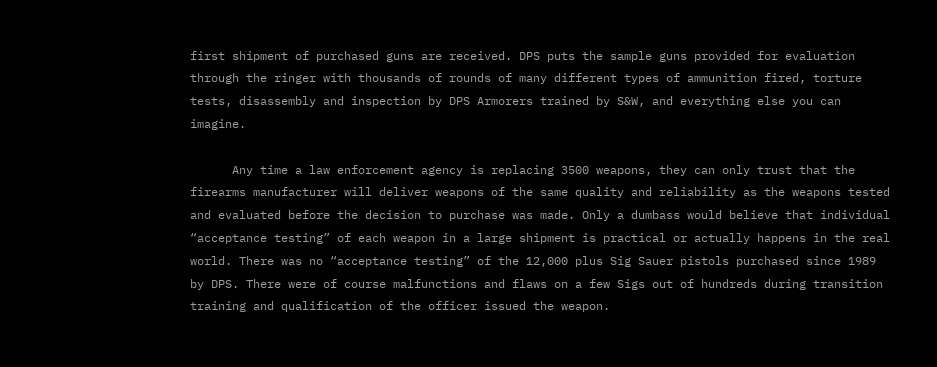first shipment of purchased guns are received. DPS puts the sample guns provided for evaluation through the ringer with thousands of rounds of many different types of ammunition fired, torture tests, disassembly and inspection by DPS Armorers trained by S&W, and everything else you can imagine.

      Any time a law enforcement agency is replacing 3500 weapons, they can only trust that the firearms manufacturer will deliver weapons of the same quality and reliability as the weapons tested and evaluated before the decision to purchase was made. Only a dumbass would believe that individual “acceptance testing” of each weapon in a large shipment is practical or actually happens in the real world. There was no “acceptance testing” of the 12,000 plus Sig Sauer pistols purchased since 1989 by DPS. There were of course malfunctions and flaws on a few Sigs out of hundreds during transition training and qualification of the officer issued the weapon.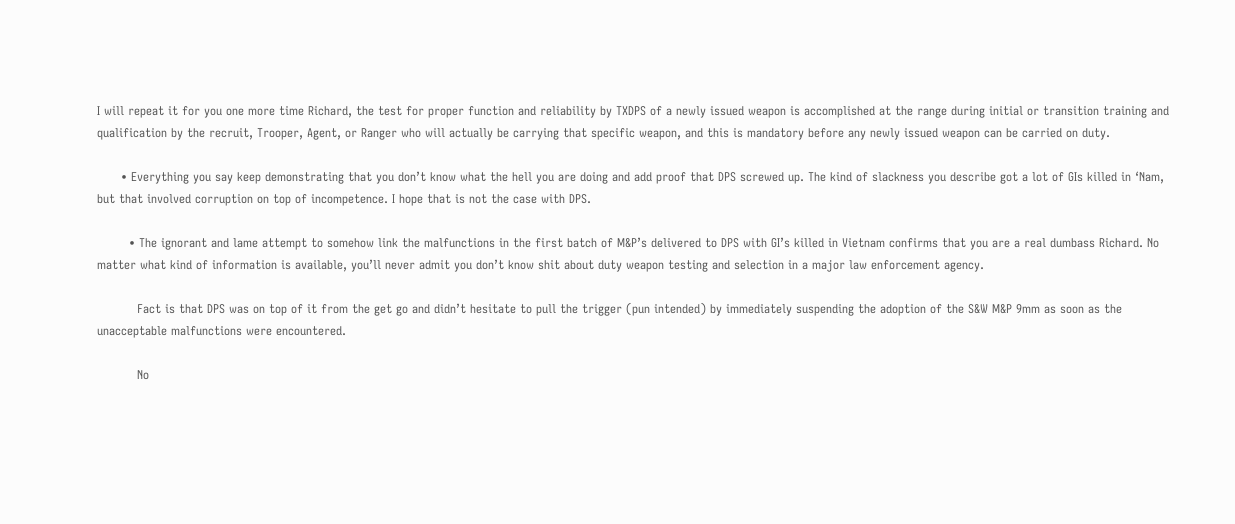I will repeat it for you one more time Richard, the test for proper function and reliability by TXDPS of a newly issued weapon is accomplished at the range during initial or transition training and qualification by the recruit, Trooper, Agent, or Ranger who will actually be carrying that specific weapon, and this is mandatory before any newly issued weapon can be carried on duty.

      • Everything you say keep demonstrating that you don’t know what the hell you are doing and add proof that DPS screwed up. The kind of slackness you describe got a lot of GIs killed in ‘Nam, but that involved corruption on top of incompetence. I hope that is not the case with DPS.

        • The ignorant and lame attempt to somehow link the malfunctions in the first batch of M&P’s delivered to DPS with GI’s killed in Vietnam confirms that you are a real dumbass Richard. No matter what kind of information is available, you’ll never admit you don’t know shit about duty weapon testing and selection in a major law enforcement agency.

          Fact is that DPS was on top of it from the get go and didn’t hesitate to pull the trigger (pun intended) by immediately suspending the adoption of the S&W M&P 9mm as soon as the unacceptable malfunctions were encountered.

          No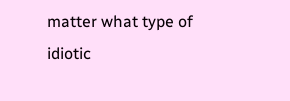matter what type of idiotic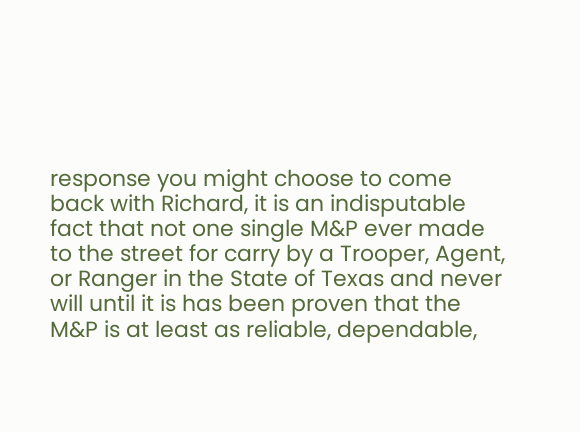response you might choose to come back with Richard, it is an indisputable fact that not one single M&P ever made to the street for carry by a Trooper, Agent, or Ranger in the State of Texas and never will until it is has been proven that the M&P is at least as reliable, dependable,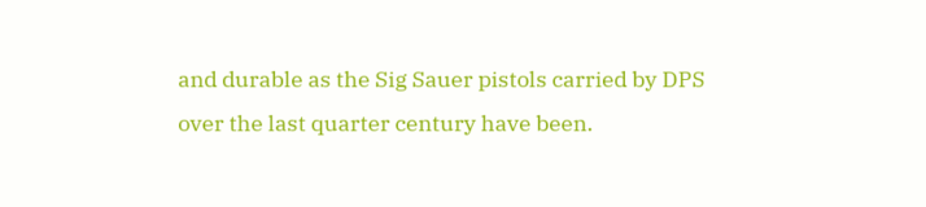and durable as the Sig Sauer pistols carried by DPS over the last quarter century have been.